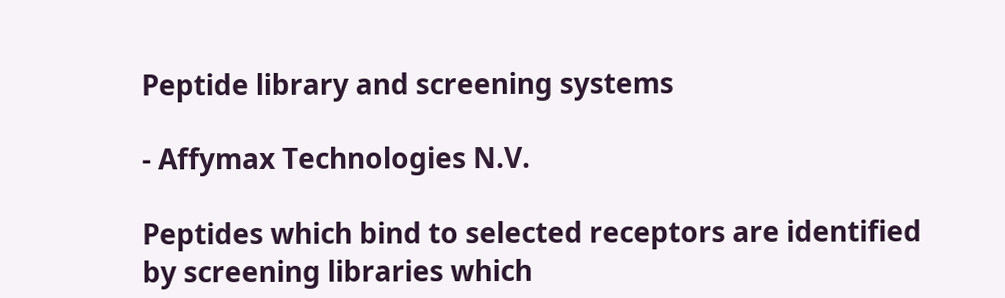Peptide library and screening systems

- Affymax Technologies N.V.

Peptides which bind to selected receptors are identified by screening libraries which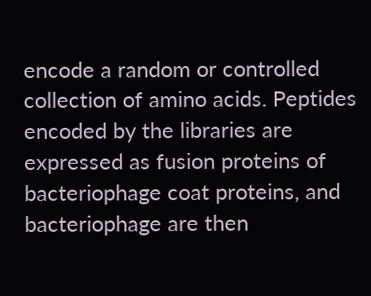encode a random or controlled collection of amino acids. Peptides encoded by the libraries are expressed as fusion proteins of bacteriophage coat proteins, and bacteriophage are then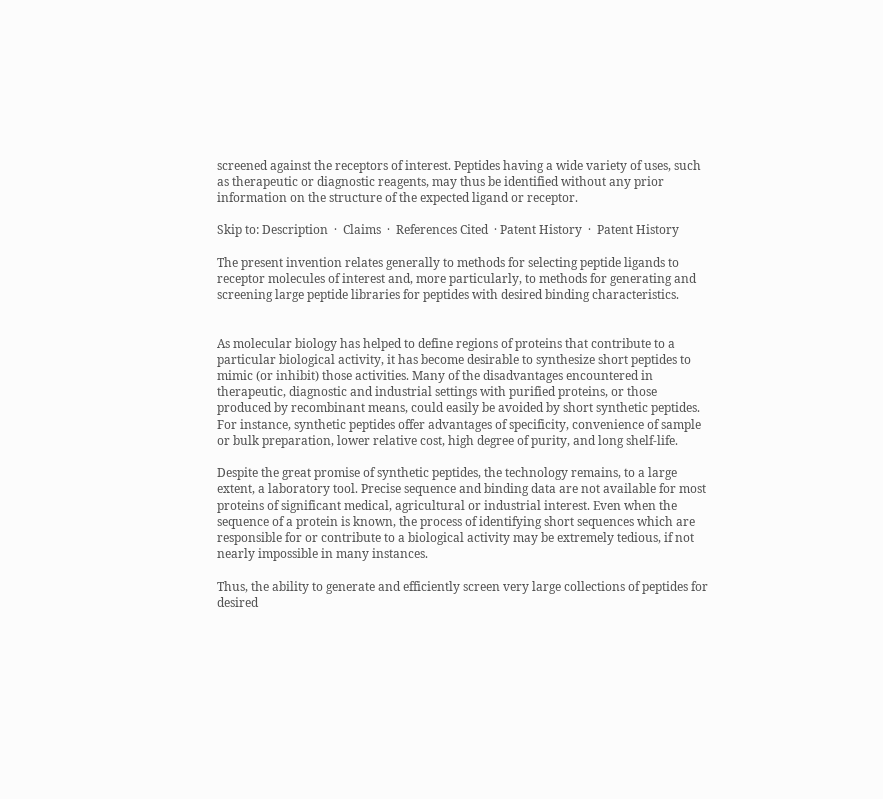screened against the receptors of interest. Peptides having a wide variety of uses, such as therapeutic or diagnostic reagents, may thus be identified without any prior information on the structure of the expected ligand or receptor.

Skip to: Description  ·  Claims  ·  References Cited  · Patent History  ·  Patent History

The present invention relates generally to methods for selecting peptide ligands to receptor molecules of interest and, more particularly, to methods for generating and screening large peptide libraries for peptides with desired binding characteristics.


As molecular biology has helped to define regions of proteins that contribute to a particular biological activity, it has become desirable to synthesize short peptides to mimic (or inhibit) those activities. Many of the disadvantages encountered in therapeutic, diagnostic and industrial settings with purified proteins, or those produced by recombinant means, could easily be avoided by short synthetic peptides. For instance, synthetic peptides offer advantages of specificity, convenience of sample or bulk preparation, lower relative cost, high degree of purity, and long shelf-life.

Despite the great promise of synthetic peptides, the technology remains, to a large extent, a laboratory tool. Precise sequence and binding data are not available for most proteins of significant medical, agricultural or industrial interest. Even when the sequence of a protein is known, the process of identifying short sequences which are responsible for or contribute to a biological activity may be extremely tedious, if not nearly impossible in many instances.

Thus, the ability to generate and efficiently screen very large collections of peptides for desired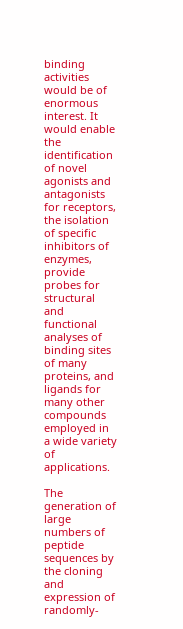binding activities would be of enormous interest. It would enable the identification of novel agonists and antagonists for receptors, the isolation of specific inhibitors of enzymes, provide probes for structural and functional analyses of binding sites of many proteins, and ligands for many other compounds employed in a wide variety of applications.

The generation of large numbers of peptide sequences by the cloning and expression of randomly-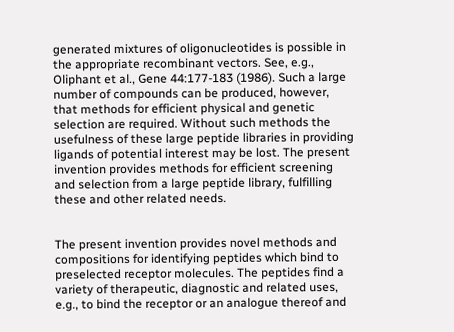generated mixtures of oligonucleotides is possible in the appropriate recombinant vectors. See, e.g., Oliphant et al., Gene 44:177-183 (1986). Such a large number of compounds can be produced, however, that methods for efficient physical and genetic selection are required. Without such methods the usefulness of these large peptide libraries in providing ligands of potential interest may be lost. The present invention provides methods for efficient screening and selection from a large peptide library, fulfilling these and other related needs.


The present invention provides novel methods and compositions for identifying peptides which bind to preselected receptor molecules. The peptides find a variety of therapeutic, diagnostic and related uses, e.g., to bind the receptor or an analogue thereof and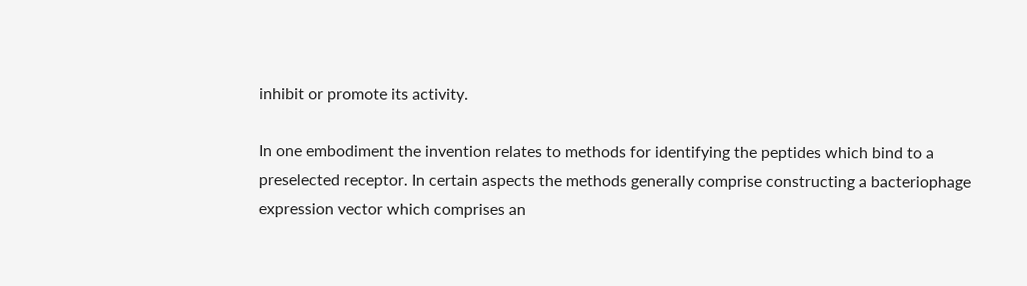inhibit or promote its activity.

In one embodiment the invention relates to methods for identifying the peptides which bind to a preselected receptor. In certain aspects the methods generally comprise constructing a bacteriophage expression vector which comprises an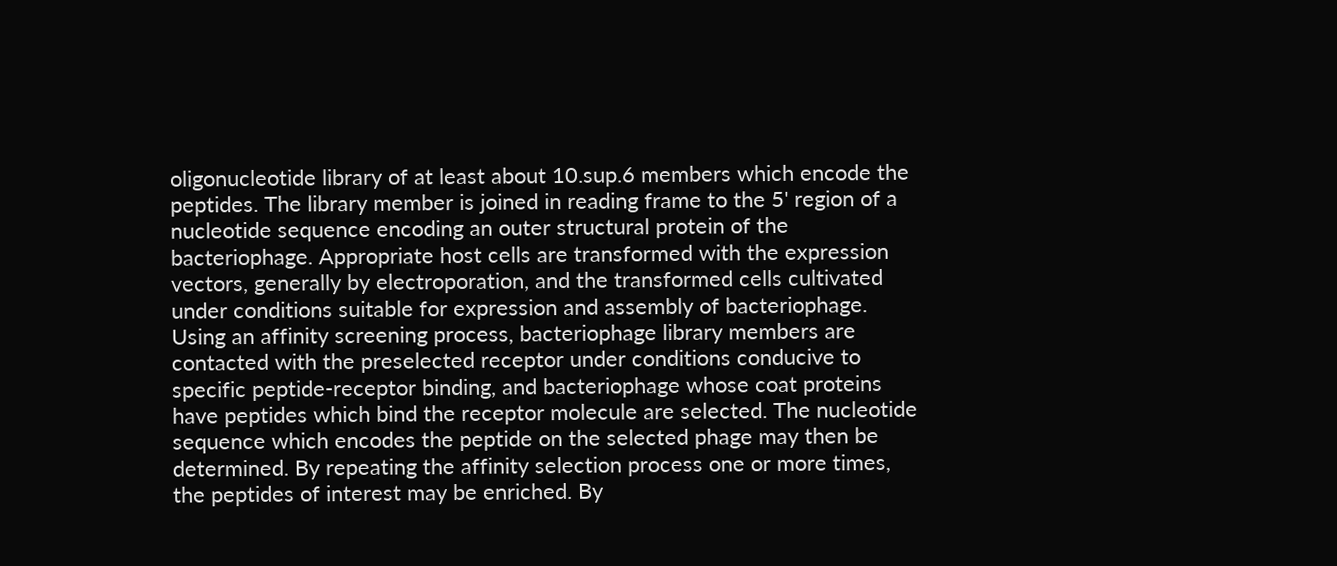oligonucleotide library of at least about 10.sup.6 members which encode the peptides. The library member is joined in reading frame to the 5' region of a nucleotide sequence encoding an outer structural protein of the bacteriophage. Appropriate host cells are transformed with the expression vectors, generally by electroporation, and the transformed cells cultivated under conditions suitable for expression and assembly of bacteriophage. Using an affinity screening process, bacteriophage library members are contacted with the preselected receptor under conditions conducive to specific peptide-receptor binding, and bacteriophage whose coat proteins have peptides which bind the receptor molecule are selected. The nucleotide sequence which encodes the peptide on the selected phage may then be determined. By repeating the affinity selection process one or more times, the peptides of interest may be enriched. By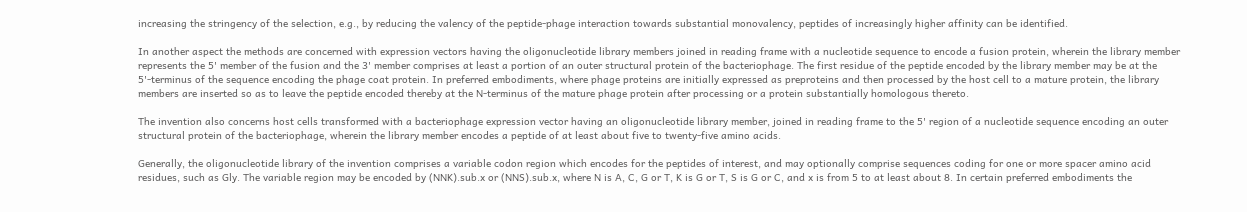increasing the stringency of the selection, e.g., by reducing the valency of the peptide-phage interaction towards substantial monovalency, peptides of increasingly higher affinity can be identified.

In another aspect the methods are concerned with expression vectors having the oligonucleotide library members joined in reading frame with a nucleotide sequence to encode a fusion protein, wherein the library member represents the 5' member of the fusion and the 3' member comprises at least a portion of an outer structural protein of the bacteriophage. The first residue of the peptide encoded by the library member may be at the 5'-terminus of the sequence encoding the phage coat protein. In preferred embodiments, where phage proteins are initially expressed as preproteins and then processed by the host cell to a mature protein, the library members are inserted so as to leave the peptide encoded thereby at the N-terminus of the mature phage protein after processing or a protein substantially homologous thereto.

The invention also concerns host cells transformed with a bacteriophage expression vector having an oligonucleotide library member, joined in reading frame to the 5' region of a nucleotide sequence encoding an outer structural protein of the bacteriophage, wherein the library member encodes a peptide of at least about five to twenty-five amino acids.

Generally, the oligonucleotide library of the invention comprises a variable codon region which encodes for the peptides of interest, and may optionally comprise sequences coding for one or more spacer amino acid residues, such as Gly. The variable region may be encoded by (NNK).sub.x or (NNS).sub.x, where N is A, C, G or T, K is G or T, S is G or C, and x is from 5 to at least about 8. In certain preferred embodiments the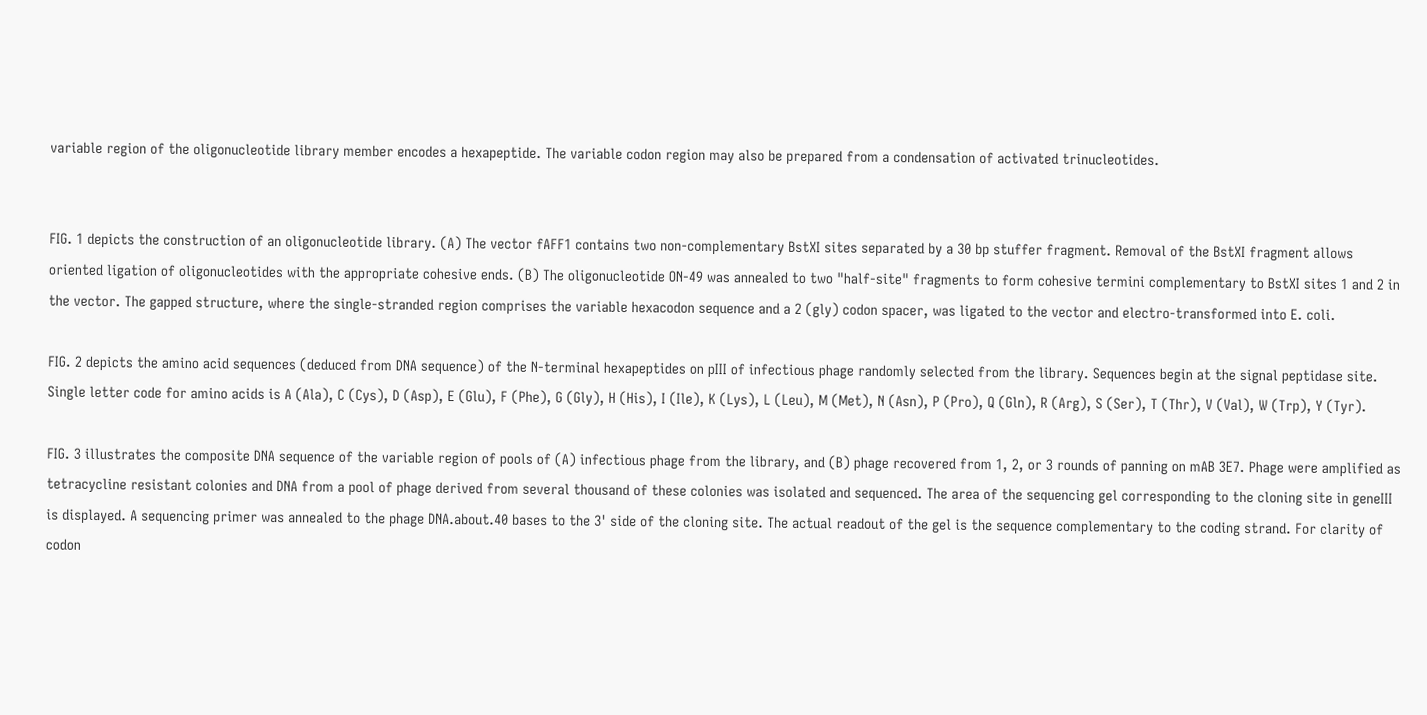variable region of the oligonucleotide library member encodes a hexapeptide. The variable codon region may also be prepared from a condensation of activated trinucleotides.


FIG. 1 depicts the construction of an oligonucleotide library. (A) The vector fAFF1 contains two non-complementary BstXI sites separated by a 30 bp stuffer fragment. Removal of the BstXI fragment allows oriented ligation of oligonucleotides with the appropriate cohesive ends. (B) The oligonucleotide ON-49 was annealed to two "half-site" fragments to form cohesive termini complementary to BstXI sites 1 and 2 in the vector. The gapped structure, where the single-stranded region comprises the variable hexacodon sequence and a 2 (gly) codon spacer, was ligated to the vector and electro-transformed into E. coli.

FIG. 2 depicts the amino acid sequences (deduced from DNA sequence) of the N-terminal hexapeptides on pIII of infectious phage randomly selected from the library. Sequences begin at the signal peptidase site. Single letter code for amino acids is A (Ala), C (Cys), D (Asp), E (Glu), F (Phe), G (Gly), H (His), I (Ile), K (Lys), L (Leu), M (Met), N (Asn), P (Pro), Q (Gln), R (Arg), S (Ser), T (Thr), V (Val), W (Trp), Y (Tyr).

FIG. 3 illustrates the composite DNA sequence of the variable region of pools of (A) infectious phage from the library, and (B) phage recovered from 1, 2, or 3 rounds of panning on mAB 3E7. Phage were amplified as tetracycline resistant colonies and DNA from a pool of phage derived from several thousand of these colonies was isolated and sequenced. The area of the sequencing gel corresponding to the cloning site in geneIII is displayed. A sequencing primer was annealed to the phage DNA.about.40 bases to the 3' side of the cloning site. The actual readout of the gel is the sequence complementary to the coding strand. For clarity of codon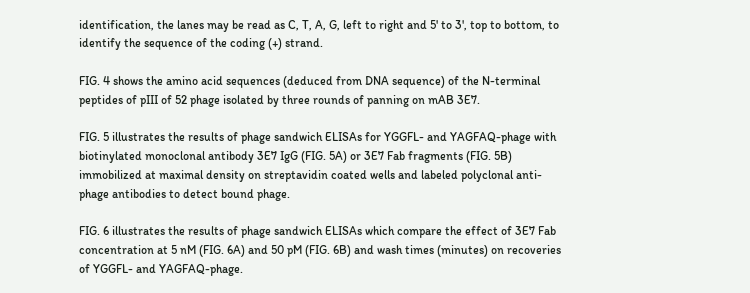identification, the lanes may be read as C, T, A, G, left to right and 5' to 3', top to bottom, to identify the sequence of the coding (+) strand.

FIG. 4 shows the amino acid sequences (deduced from DNA sequence) of the N-terminal peptides of pIII of 52 phage isolated by three rounds of panning on mAB 3E7.

FIG. 5 illustrates the results of phage sandwich ELISAs for YGGFL- and YAGFAQ-phage with biotinylated monoclonal antibody 3E7 IgG (FIG. 5A) or 3E7 Fab fragments (FIG. 5B) immobilized at maximal density on streptavidin coated wells and labeled polyclonal anti-phage antibodies to detect bound phage.

FIG. 6 illustrates the results of phage sandwich ELISAs which compare the effect of 3E7 Fab concentration at 5 nM (FIG. 6A) and 50 pM (FIG. 6B) and wash times (minutes) on recoveries of YGGFL- and YAGFAQ-phage.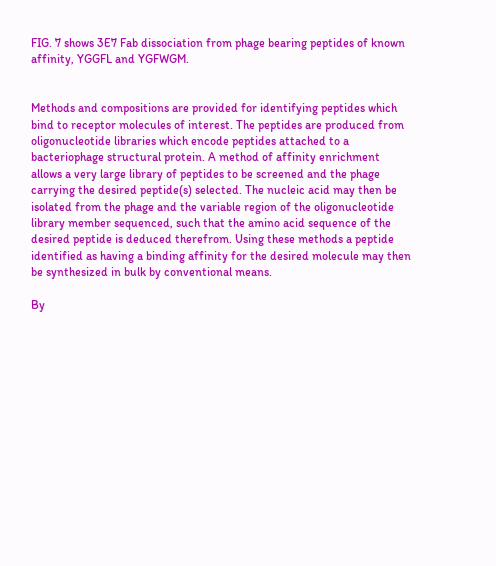FIG. 7 shows 3E7 Fab dissociation from phage bearing peptides of known affinity, YGGFL and YGFWGM.


Methods and compositions are provided for identifying peptides which bind to receptor molecules of interest. The peptides are produced from oligonucleotide libraries which encode peptides attached to a bacteriophage structural protein. A method of affinity enrichment allows a very large library of peptides to be screened and the phage carrying the desired peptide(s) selected. The nucleic acid may then be isolated from the phage and the variable region of the oligonucleotide library member sequenced, such that the amino acid sequence of the desired peptide is deduced therefrom. Using these methods a peptide identified as having a binding affinity for the desired molecule may then be synthesized in bulk by conventional means.

By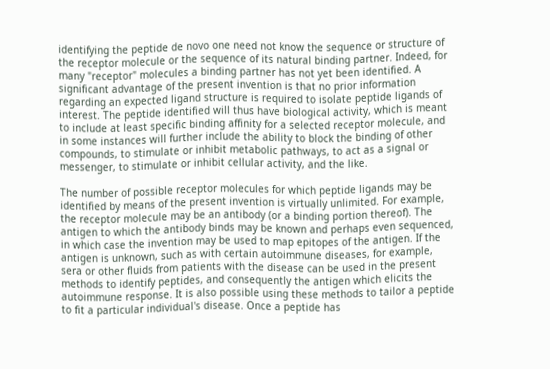identifying the peptide de novo one need not know the sequence or structure of the receptor molecule or the sequence of its natural binding partner. Indeed, for many "receptor" molecules a binding partner has not yet been identified. A significant advantage of the present invention is that no prior information regarding an expected ligand structure is required to isolate peptide ligands of interest. The peptide identified will thus have biological activity, which is meant to include at least specific binding affinity for a selected receptor molecule, and in some instances will further include the ability to block the binding of other compounds, to stimulate or inhibit metabolic pathways, to act as a signal or messenger, to stimulate or inhibit cellular activity, and the like.

The number of possible receptor molecules for which peptide ligands may be identified by means of the present invention is virtually unlimited. For example, the receptor molecule may be an antibody (or a binding portion thereof). The antigen to which the antibody binds may be known and perhaps even sequenced, in which case the invention may be used to map epitopes of the antigen. If the antigen is unknown, such as with certain autoimmune diseases, for example, sera or other fluids from patients with the disease can be used in the present methods to identify peptides, and consequently the antigen which elicits the autoimmune response. It is also possible using these methods to tailor a peptide to fit a particular individual's disease. Once a peptide has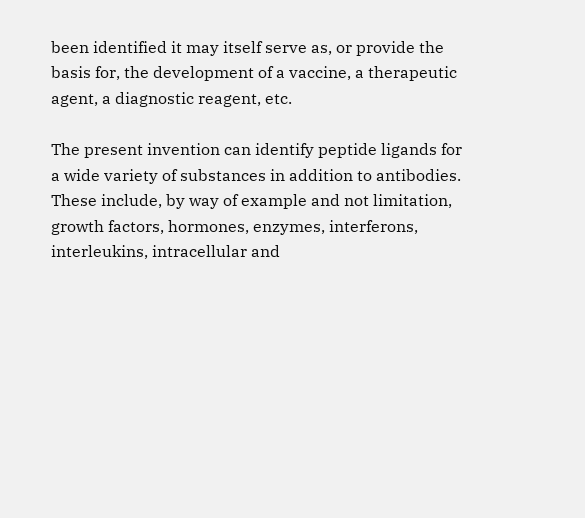been identified it may itself serve as, or provide the basis for, the development of a vaccine, a therapeutic agent, a diagnostic reagent, etc.

The present invention can identify peptide ligands for a wide variety of substances in addition to antibodies. These include, by way of example and not limitation, growth factors, hormones, enzymes, interferons, interleukins, intracellular and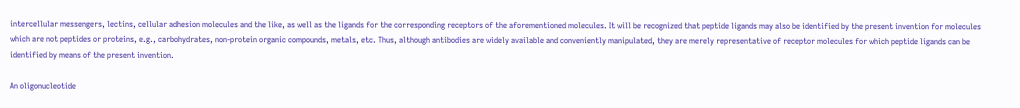intercellular messengers, lectins, cellular adhesion molecules and the like, as well as the ligands for the corresponding receptors of the aforementioned molecules. It will be recognized that peptide ligands may also be identified by the present invention for molecules which are not peptides or proteins, e.g., carbohydrates, non-protein organic compounds, metals, etc. Thus, although antibodies are widely available and conveniently manipulated, they are merely representative of receptor molecules for which peptide ligands can be identified by means of the present invention.

An oligonucleotide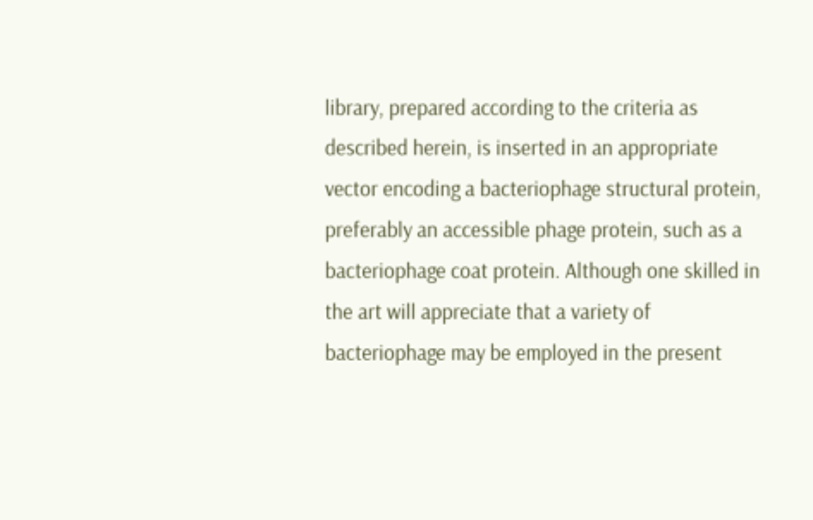library, prepared according to the criteria as described herein, is inserted in an appropriate vector encoding a bacteriophage structural protein, preferably an accessible phage protein, such as a bacteriophage coat protein. Although one skilled in the art will appreciate that a variety of bacteriophage may be employed in the present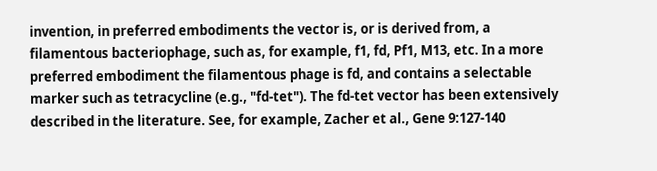invention, in preferred embodiments the vector is, or is derived from, a filamentous bacteriophage, such as, for example, f1, fd, Pf1, M13, etc. In a more preferred embodiment the filamentous phage is fd, and contains a selectable marker such as tetracycline (e.g., "fd-tet"). The fd-tet vector has been extensively described in the literature. See, for example, Zacher et al., Gene 9:127-140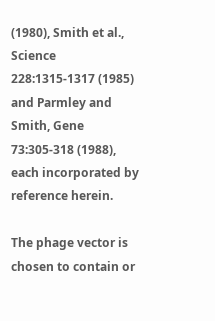(1980), Smith et al., Science 228:1315-1317 (1985) and Parmley and Smith, Gene 73:305-318 (1988), each incorporated by reference herein.

The phage vector is chosen to contain or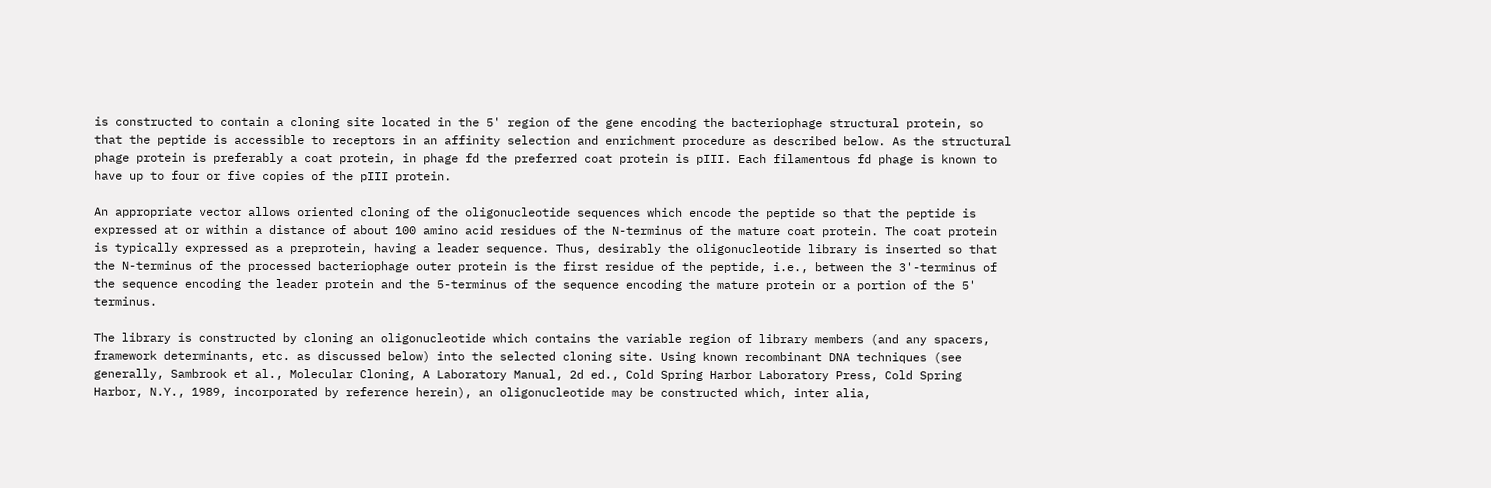is constructed to contain a cloning site located in the 5' region of the gene encoding the bacteriophage structural protein, so that the peptide is accessible to receptors in an affinity selection and enrichment procedure as described below. As the structural phage protein is preferably a coat protein, in phage fd the preferred coat protein is pIII. Each filamentous fd phage is known to have up to four or five copies of the pIII protein.

An appropriate vector allows oriented cloning of the oligonucleotide sequences which encode the peptide so that the peptide is expressed at or within a distance of about 100 amino acid residues of the N-terminus of the mature coat protein. The coat protein is typically expressed as a preprotein, having a leader sequence. Thus, desirably the oligonucleotide library is inserted so that the N-terminus of the processed bacteriophage outer protein is the first residue of the peptide, i.e., between the 3'-terminus of the sequence encoding the leader protein and the 5-terminus of the sequence encoding the mature protein or a portion of the 5' terminus.

The library is constructed by cloning an oligonucleotide which contains the variable region of library members (and any spacers, framework determinants, etc. as discussed below) into the selected cloning site. Using known recombinant DNA techniques (see generally, Sambrook et al., Molecular Cloning, A Laboratory Manual, 2d ed., Cold Spring Harbor Laboratory Press, Cold Spring Harbor, N.Y., 1989, incorporated by reference herein), an oligonucleotide may be constructed which, inter alia,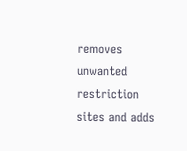removes unwanted restriction sites and adds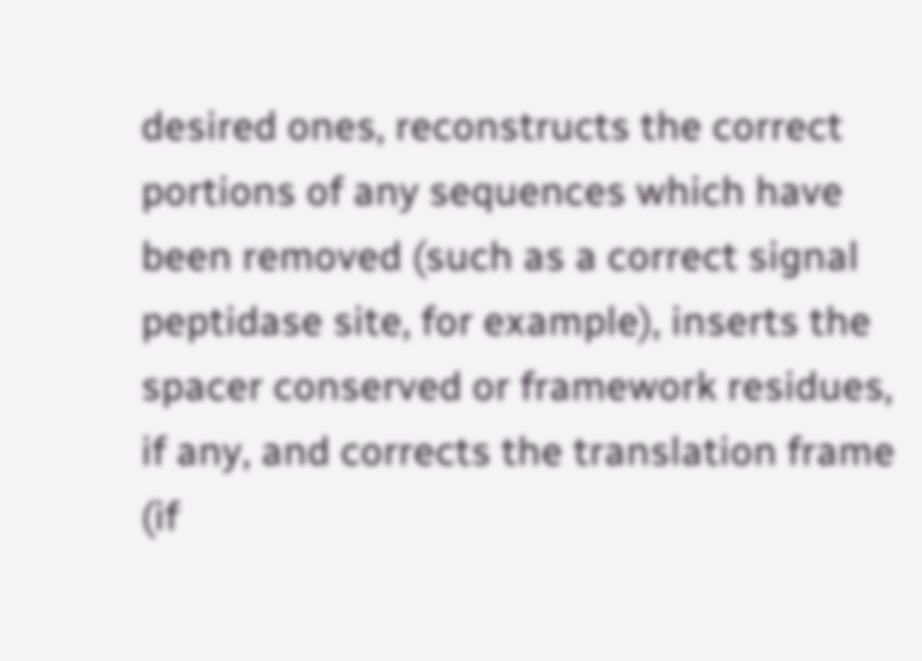desired ones, reconstructs the correct portions of any sequences which have been removed (such as a correct signal peptidase site, for example), inserts the spacer conserved or framework residues, if any, and corrects the translation frame (if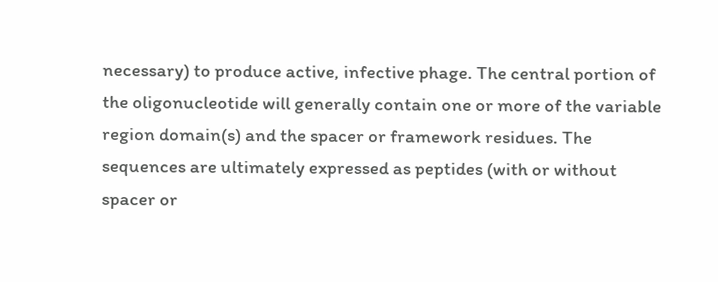necessary) to produce active, infective phage. The central portion of the oligonucleotide will generally contain one or more of the variable region domain(s) and the spacer or framework residues. The sequences are ultimately expressed as peptides (with or without spacer or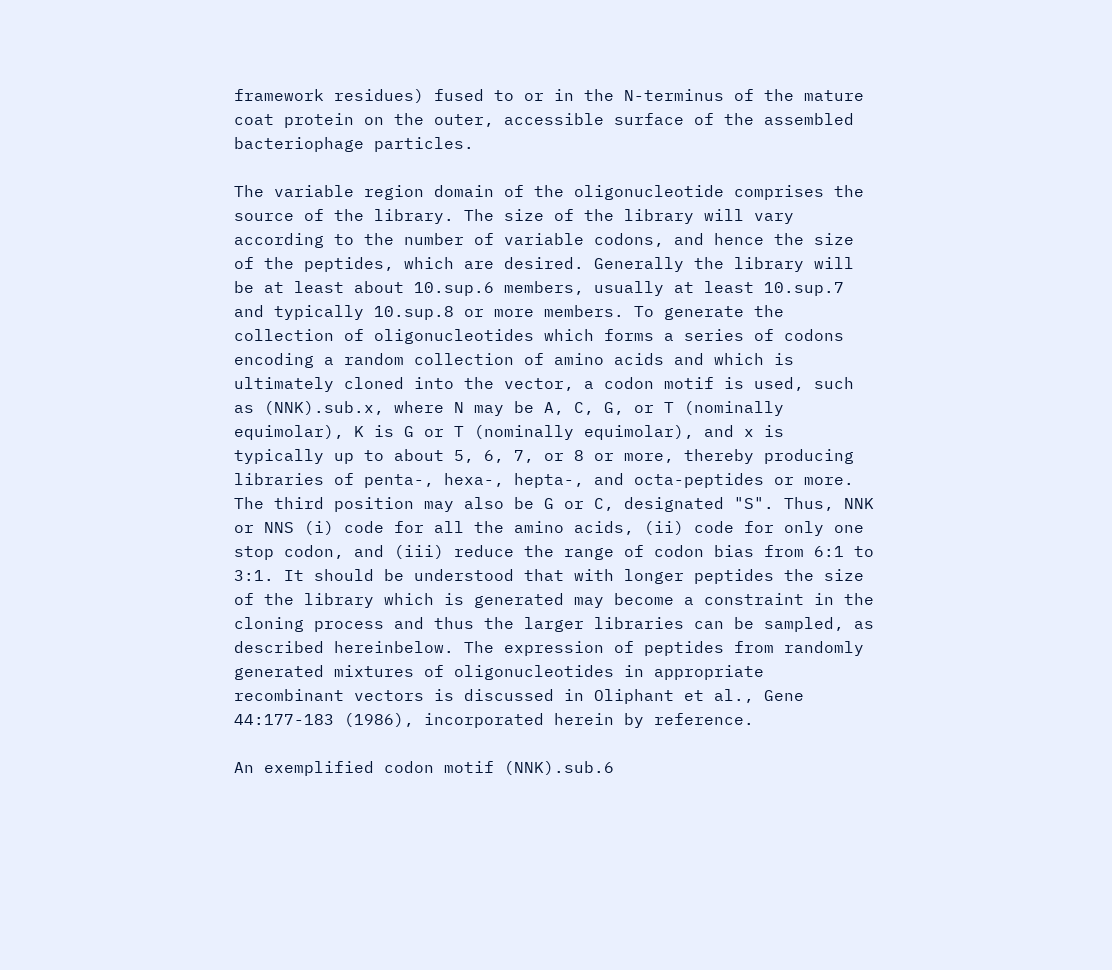framework residues) fused to or in the N-terminus of the mature coat protein on the outer, accessible surface of the assembled bacteriophage particles.

The variable region domain of the oligonucleotide comprises the source of the library. The size of the library will vary according to the number of variable codons, and hence the size of the peptides, which are desired. Generally the library will be at least about 10.sup.6 members, usually at least 10.sup.7 and typically 10.sup.8 or more members. To generate the collection of oligonucleotides which forms a series of codons encoding a random collection of amino acids and which is ultimately cloned into the vector, a codon motif is used, such as (NNK).sub.x, where N may be A, C, G, or T (nominally equimolar), K is G or T (nominally equimolar), and x is typically up to about 5, 6, 7, or 8 or more, thereby producing libraries of penta-, hexa-, hepta-, and octa-peptides or more. The third position may also be G or C, designated "S". Thus, NNK or NNS (i) code for all the amino acids, (ii) code for only one stop codon, and (iii) reduce the range of codon bias from 6:1 to 3:1. It should be understood that with longer peptides the size of the library which is generated may become a constraint in the cloning process and thus the larger libraries can be sampled, as described hereinbelow. The expression of peptides from randomly generated mixtures of oligonucleotides in appropriate recombinant vectors is discussed in Oliphant et al., Gene 44:177-183 (1986), incorporated herein by reference.

An exemplified codon motif (NNK).sub.6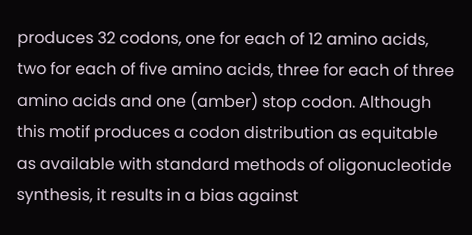produces 32 codons, one for each of 12 amino acids, two for each of five amino acids, three for each of three amino acids and one (amber) stop codon. Although this motif produces a codon distribution as equitable as available with standard methods of oligonucleotide synthesis, it results in a bias against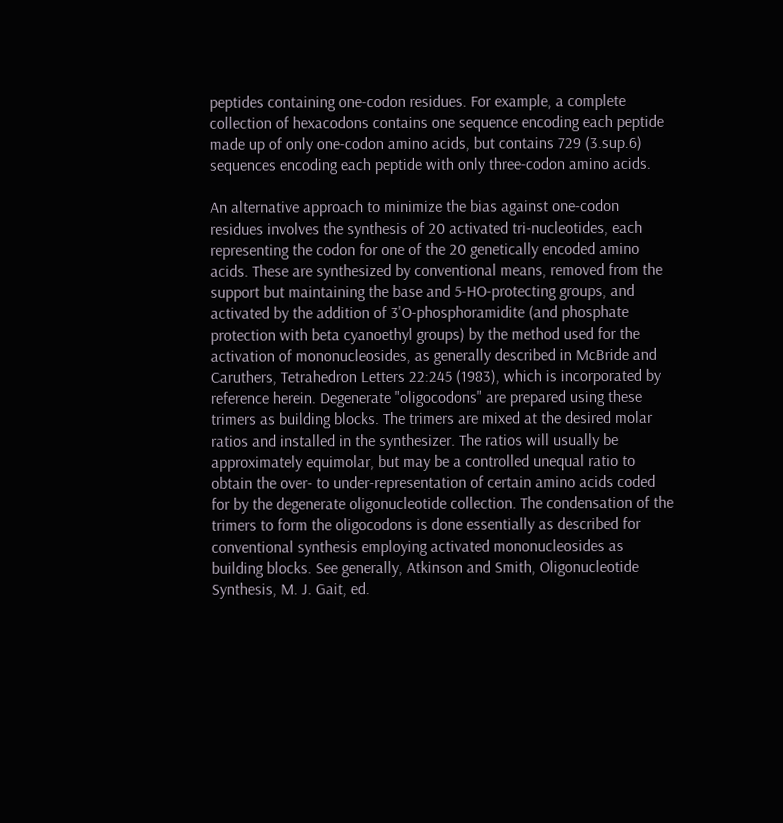peptides containing one-codon residues. For example, a complete collection of hexacodons contains one sequence encoding each peptide made up of only one-codon amino acids, but contains 729 (3.sup.6) sequences encoding each peptide with only three-codon amino acids.

An alternative approach to minimize the bias against one-codon residues involves the synthesis of 20 activated tri-nucleotides, each representing the codon for one of the 20 genetically encoded amino acids. These are synthesized by conventional means, removed from the support but maintaining the base and 5-HO-protecting groups, and activated by the addition of 3'O-phosphoramidite (and phosphate protection with beta cyanoethyl groups) by the method used for the activation of mononucleosides, as generally described in McBride and Caruthers, Tetrahedron Letters 22:245 (1983), which is incorporated by reference herein. Degenerate "oligocodons" are prepared using these trimers as building blocks. The trimers are mixed at the desired molar ratios and installed in the synthesizer. The ratios will usually be approximately equimolar, but may be a controlled unequal ratio to obtain the over- to under-representation of certain amino acids coded for by the degenerate oligonucleotide collection. The condensation of the trimers to form the oligocodons is done essentially as described for conventional synthesis employing activated mononucleosides as building blocks. See generally, Atkinson and Smith, Oligonucleotide Synthesis, M. J. Gait, ed.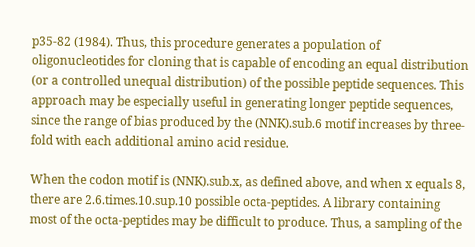p35-82 (1984). Thus, this procedure generates a population of oligonucleotides for cloning that is capable of encoding an equal distribution (or a controlled unequal distribution) of the possible peptide sequences. This approach may be especially useful in generating longer peptide sequences, since the range of bias produced by the (NNK).sub.6 motif increases by three-fold with each additional amino acid residue.

When the codon motif is (NNK).sub.x, as defined above, and when x equals 8, there are 2.6.times.10.sup.10 possible octa-peptides. A library containing most of the octa-peptides may be difficult to produce. Thus, a sampling of the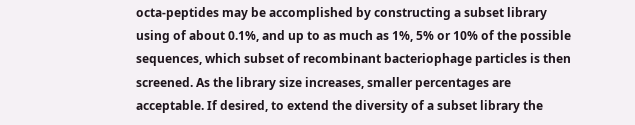octa-peptides may be accomplished by constructing a subset library using of about 0.1%, and up to as much as 1%, 5% or 10% of the possible sequences, which subset of recombinant bacteriophage particles is then screened. As the library size increases, smaller percentages are acceptable. If desired, to extend the diversity of a subset library the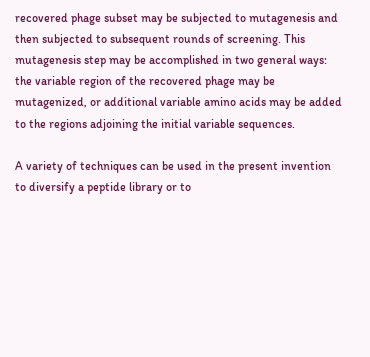recovered phage subset may be subjected to mutagenesis and then subjected to subsequent rounds of screening. This mutagenesis step may be accomplished in two general ways: the variable region of the recovered phage may be mutagenized, or additional variable amino acids may be added to the regions adjoining the initial variable sequences.

A variety of techniques can be used in the present invention to diversify a peptide library or to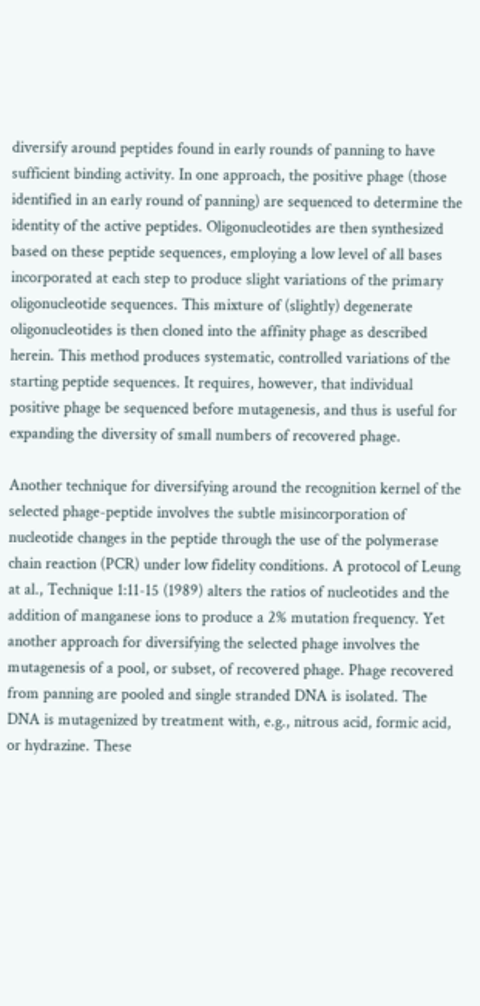diversify around peptides found in early rounds of panning to have sufficient binding activity. In one approach, the positive phage (those identified in an early round of panning) are sequenced to determine the identity of the active peptides. Oligonucleotides are then synthesized based on these peptide sequences, employing a low level of all bases incorporated at each step to produce slight variations of the primary oligonucleotide sequences. This mixture of (slightly) degenerate oligonucleotides is then cloned into the affinity phage as described herein. This method produces systematic, controlled variations of the starting peptide sequences. It requires, however, that individual positive phage be sequenced before mutagenesis, and thus is useful for expanding the diversity of small numbers of recovered phage.

Another technique for diversifying around the recognition kernel of the selected phage-peptide involves the subtle misincorporation of nucleotide changes in the peptide through the use of the polymerase chain reaction (PCR) under low fidelity conditions. A protocol of Leung at al., Technique 1:11-15 (1989) alters the ratios of nucleotides and the addition of manganese ions to produce a 2% mutation frequency. Yet another approach for diversifying the selected phage involves the mutagenesis of a pool, or subset, of recovered phage. Phage recovered from panning are pooled and single stranded DNA is isolated. The DNA is mutagenized by treatment with, e.g., nitrous acid, formic acid, or hydrazine. These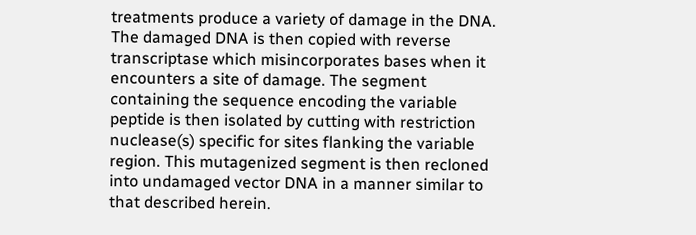treatments produce a variety of damage in the DNA. The damaged DNA is then copied with reverse transcriptase which misincorporates bases when it encounters a site of damage. The segment containing the sequence encoding the variable peptide is then isolated by cutting with restriction nuclease(s) specific for sites flanking the variable region. This mutagenized segment is then recloned into undamaged vector DNA in a manner similar to that described herein.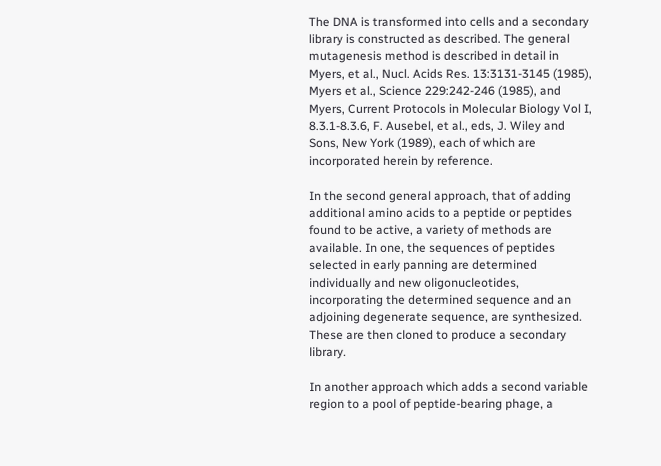The DNA is transformed into cells and a secondary library is constructed as described. The general mutagenesis method is described in detail in Myers, et al., Nucl. Acids Res. 13:3131-3145 (1985), Myers et al., Science 229:242-246 (1985), and Myers, Current Protocols in Molecular Biology Vol I, 8.3.1-8.3.6, F. Ausebel, et al., eds, J. Wiley and Sons, New York (1989), each of which are incorporated herein by reference.

In the second general approach, that of adding additional amino acids to a peptide or peptides found to be active, a variety of methods are available. In one, the sequences of peptides selected in early panning are determined individually and new oligonucleotides, incorporating the determined sequence and an adjoining degenerate sequence, are synthesized. These are then cloned to produce a secondary library.

In another approach which adds a second variable region to a pool of peptide-bearing phage, a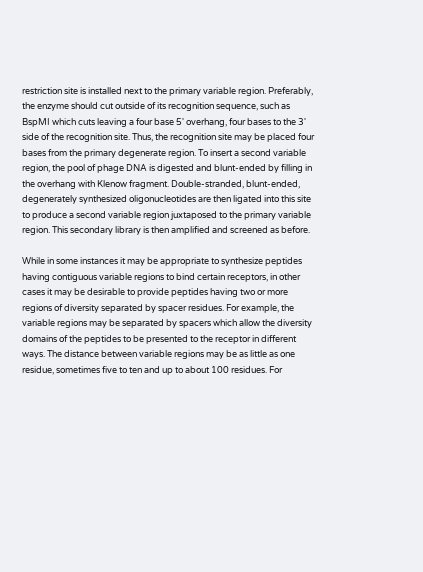restriction site is installed next to the primary variable region. Preferably, the enzyme should cut outside of its recognition sequence, such as BspMI which cuts leaving a four base 5' overhang, four bases to the 3' side of the recognition site. Thus, the recognition site may be placed four bases from the primary degenerate region. To insert a second variable region, the pool of phage DNA is digested and blunt-ended by filling in the overhang with Klenow fragment. Double-stranded, blunt-ended, degenerately synthesized oligonucleotides are then ligated into this site to produce a second variable region juxtaposed to the primary variable region. This secondary library is then amplified and screened as before.

While in some instances it may be appropriate to synthesize peptides having contiguous variable regions to bind certain receptors, in other cases it may be desirable to provide peptides having two or more regions of diversity separated by spacer residues. For example, the variable regions may be separated by spacers which allow the diversity domains of the peptides to be presented to the receptor in different ways. The distance between variable regions may be as little as one residue, sometimes five to ten and up to about 100 residues. For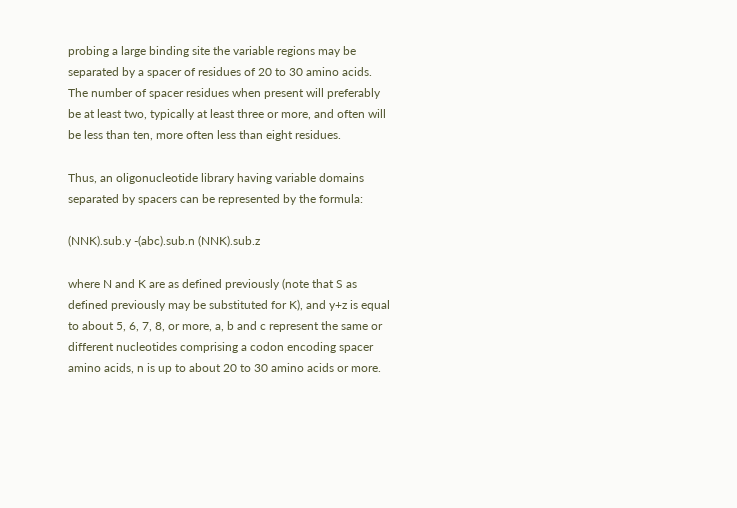probing a large binding site the variable regions may be separated by a spacer of residues of 20 to 30 amino acids. The number of spacer residues when present will preferably be at least two, typically at least three or more, and often will be less than ten, more often less than eight residues.

Thus, an oligonucleotide library having variable domains separated by spacers can be represented by the formula:

(NNK).sub.y -(abc).sub.n (NNK).sub.z

where N and K are as defined previously (note that S as defined previously may be substituted for K), and y+z is equal to about 5, 6, 7, 8, or more, a, b and c represent the same or different nucleotides comprising a codon encoding spacer amino acids, n is up to about 20 to 30 amino acids or more.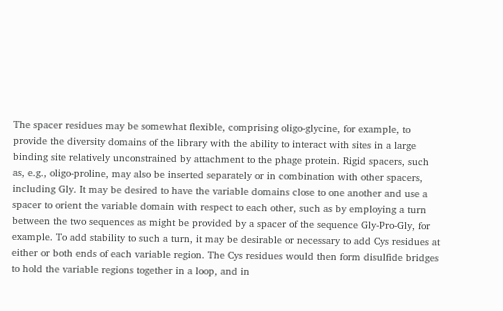The spacer residues may be somewhat flexible, comprising oligo-glycine, for example, to provide the diversity domains of the library with the ability to interact with sites in a large binding site relatively unconstrained by attachment to the phage protein. Rigid spacers, such as, e.g., oligo-proline, may also be inserted separately or in combination with other spacers, including Gly. It may be desired to have the variable domains close to one another and use a spacer to orient the variable domain with respect to each other, such as by employing a turn between the two sequences as might be provided by a spacer of the sequence Gly-Pro-Gly, for example. To add stability to such a turn, it may be desirable or necessary to add Cys residues at either or both ends of each variable region. The Cys residues would then form disulfide bridges to hold the variable regions together in a loop, and in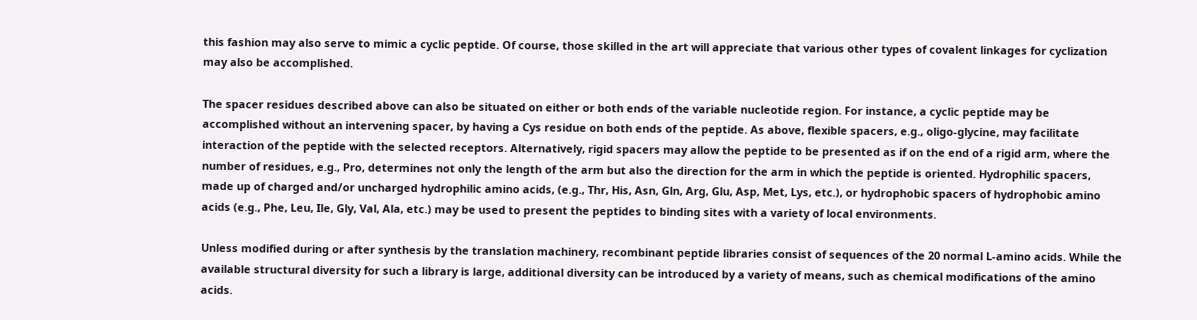this fashion may also serve to mimic a cyclic peptide. Of course, those skilled in the art will appreciate that various other types of covalent linkages for cyclization may also be accomplished.

The spacer residues described above can also be situated on either or both ends of the variable nucleotide region. For instance, a cyclic peptide may be accomplished without an intervening spacer, by having a Cys residue on both ends of the peptide. As above, flexible spacers, e.g., oligo-glycine, may facilitate interaction of the peptide with the selected receptors. Alternatively, rigid spacers may allow the peptide to be presented as if on the end of a rigid arm, where the number of residues, e.g., Pro, determines not only the length of the arm but also the direction for the arm in which the peptide is oriented. Hydrophilic spacers, made up of charged and/or uncharged hydrophilic amino acids, (e.g., Thr, His, Asn, Gln, Arg, Glu, Asp, Met, Lys, etc.), or hydrophobic spacers of hydrophobic amino acids (e.g., Phe, Leu, Ile, Gly, Val, Ala, etc.) may be used to present the peptides to binding sites with a variety of local environments.

Unless modified during or after synthesis by the translation machinery, recombinant peptide libraries consist of sequences of the 20 normal L-amino acids. While the available structural diversity for such a library is large, additional diversity can be introduced by a variety of means, such as chemical modifications of the amino acids.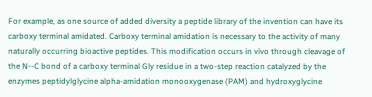For example, as one source of added diversity a peptide library of the invention can have its carboxy terminal amidated. Carboxy terminal amidation is necessary to the activity of many naturally occurring bioactive peptides. This modification occurs in vivo through cleavage of the N--C bond of a carboxy terminal Gly residue in a two-step reaction catalyzed by the enzymes peptidylglycine alpha-amidation monooxygenase (PAM) and hydroxyglycine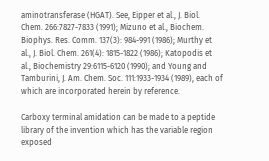aminotransferase (HGAT). See, Eipper et al., J. Biol. Chem. 266:7827-7833 (1991); Mizuno et al., Biochem. Biophys. Res. Comm. 137(3): 984-991 (1986); Murthy et al., J. Biol. Chem. 261(4): 1815-1822 (1986); Katopodis et al., Biochemistry 29:6115-6120 (1990); and Young and Tamburini, J. Am. Chem. Soc. 111:1933-1934 (1989), each of which are incorporated herein by reference.

Carboxy terminal amidation can be made to a peptide library of the invention which has the variable region exposed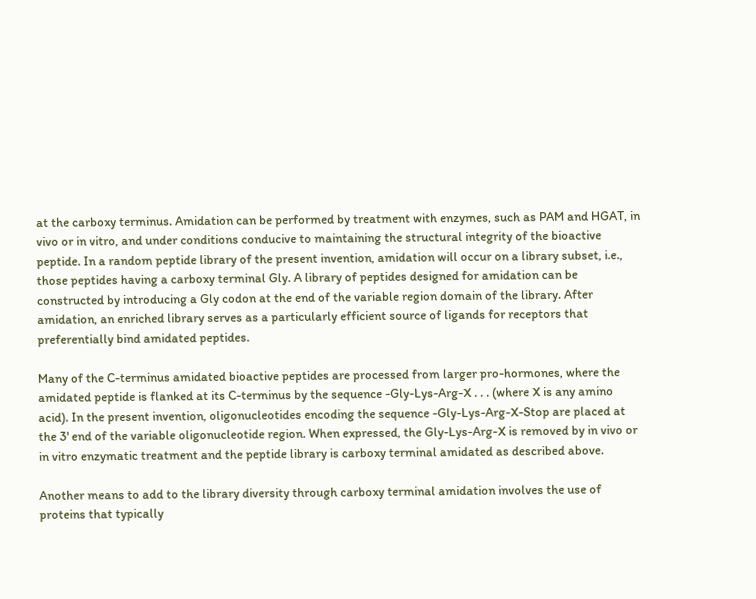at the carboxy terminus. Amidation can be performed by treatment with enzymes, such as PAM and HGAT, in vivo or in vitro, and under conditions conducive to maintaining the structural integrity of the bioactive peptide. In a random peptide library of the present invention, amidation will occur on a library subset, i.e., those peptides having a carboxy terminal Gly. A library of peptides designed for amidation can be constructed by introducing a Gly codon at the end of the variable region domain of the library. After amidation, an enriched library serves as a particularly efficient source of ligands for receptors that preferentially bind amidated peptides.

Many of the C-terminus amidated bioactive peptides are processed from larger pro-hormones, where the amidated peptide is flanked at its C-terminus by the sequence -Gly-Lys-Arg-X . . . (where X is any amino acid). In the present invention, oligonucleotides encoding the sequence -Gly-Lys-Arg-X-Stop are placed at the 3' end of the variable oligonucleotide region. When expressed, the Gly-Lys-Arg-X is removed by in vivo or in vitro enzymatic treatment and the peptide library is carboxy terminal amidated as described above.

Another means to add to the library diversity through carboxy terminal amidation involves the use of proteins that typically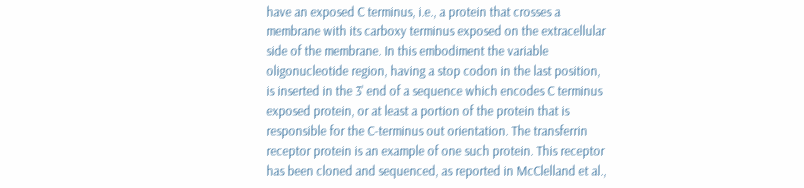have an exposed C terminus, i.e., a protein that crosses a membrane with its carboxy terminus exposed on the extracellular side of the membrane. In this embodiment the variable oligonucleotide region, having a stop codon in the last position, is inserted in the 3' end of a sequence which encodes C terminus exposed protein, or at least a portion of the protein that is responsible for the C-terminus out orientation. The transferrin receptor protein is an example of one such protein. This receptor has been cloned and sequenced, as reported in McClelland et al.,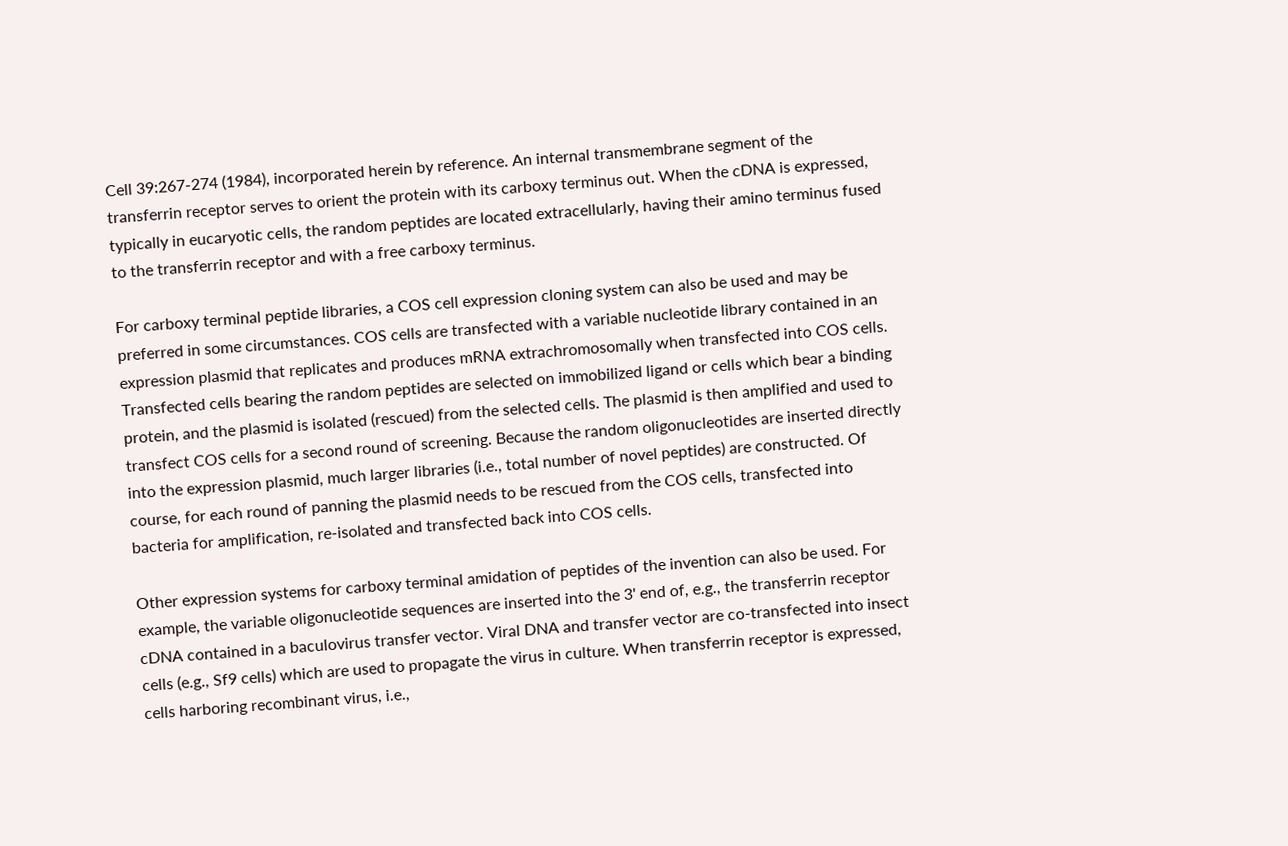Cell 39:267-274 (1984), incorporated herein by reference. An internal transmembrane segment of the transferrin receptor serves to orient the protein with its carboxy terminus out. When the cDNA is expressed, typically in eucaryotic cells, the random peptides are located extracellularly, having their amino terminus fused to the transferrin receptor and with a free carboxy terminus.

For carboxy terminal peptide libraries, a COS cell expression cloning system can also be used and may be preferred in some circumstances. COS cells are transfected with a variable nucleotide library contained in an expression plasmid that replicates and produces mRNA extrachromosomally when transfected into COS cells. Transfected cells bearing the random peptides are selected on immobilized ligand or cells which bear a binding protein, and the plasmid is isolated (rescued) from the selected cells. The plasmid is then amplified and used to transfect COS cells for a second round of screening. Because the random oligonucleotides are inserted directly into the expression plasmid, much larger libraries (i.e., total number of novel peptides) are constructed. Of course, for each round of panning the plasmid needs to be rescued from the COS cells, transfected into bacteria for amplification, re-isolated and transfected back into COS cells.

Other expression systems for carboxy terminal amidation of peptides of the invention can also be used. For example, the variable oligonucleotide sequences are inserted into the 3' end of, e.g., the transferrin receptor cDNA contained in a baculovirus transfer vector. Viral DNA and transfer vector are co-transfected into insect cells (e.g., Sf9 cells) which are used to propagate the virus in culture. When transferrin receptor is expressed, cells harboring recombinant virus, i.e.,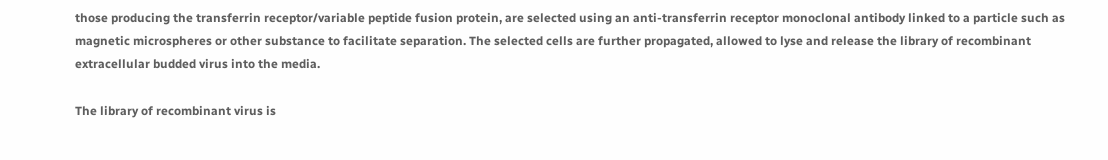those producing the transferrin receptor/variable peptide fusion protein, are selected using an anti-transferrin receptor monoclonal antibody linked to a particle such as magnetic microspheres or other substance to facilitate separation. The selected cells are further propagated, allowed to lyse and release the library of recombinant extracellular budded virus into the media.

The library of recombinant virus is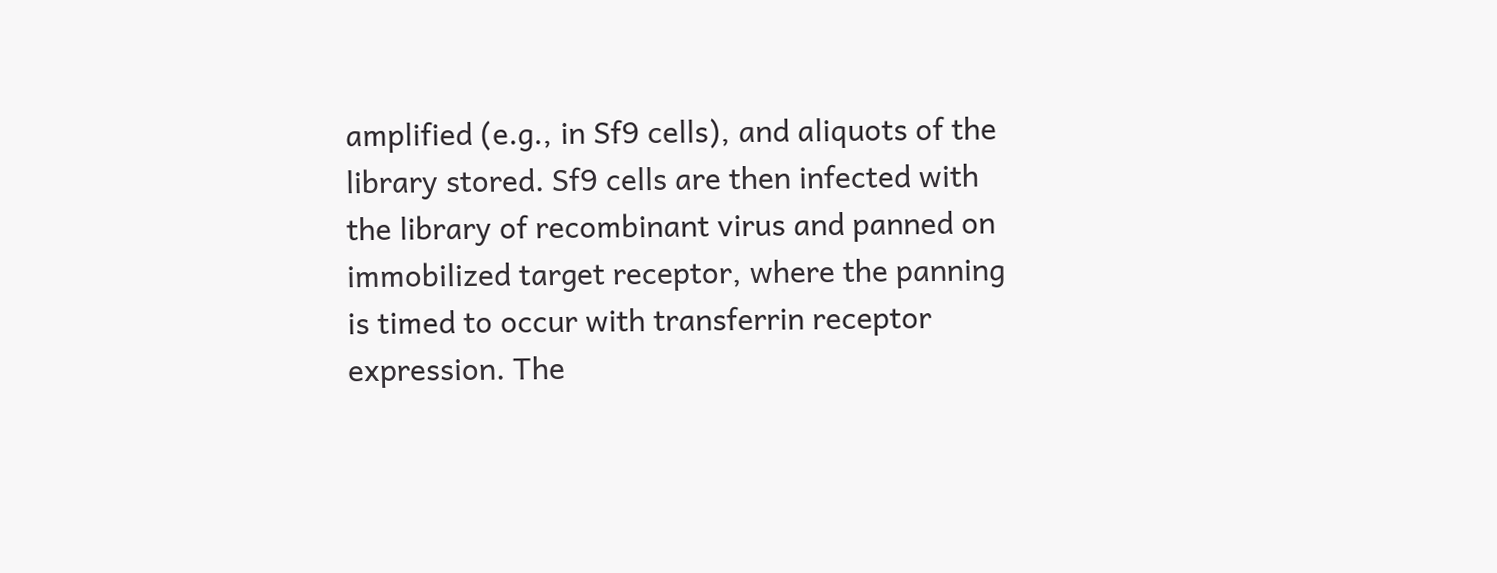amplified (e.g., in Sf9 cells), and aliquots of the library stored. Sf9 cells are then infected with the library of recombinant virus and panned on immobilized target receptor, where the panning is timed to occur with transferrin receptor expression. The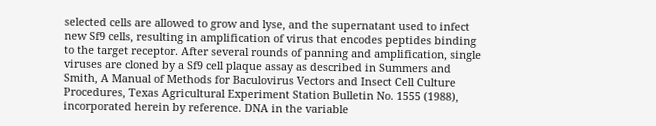selected cells are allowed to grow and lyse, and the supernatant used to infect new Sf9 cells, resulting in amplification of virus that encodes peptides binding to the target receptor. After several rounds of panning and amplification, single viruses are cloned by a Sf9 cell plaque assay as described in Summers and Smith, A Manual of Methods for Baculovirus Vectors and Insect Cell Culture Procedures, Texas Agricultural Experiment Station Bulletin No. 1555 (1988), incorporated herein by reference. DNA in the variable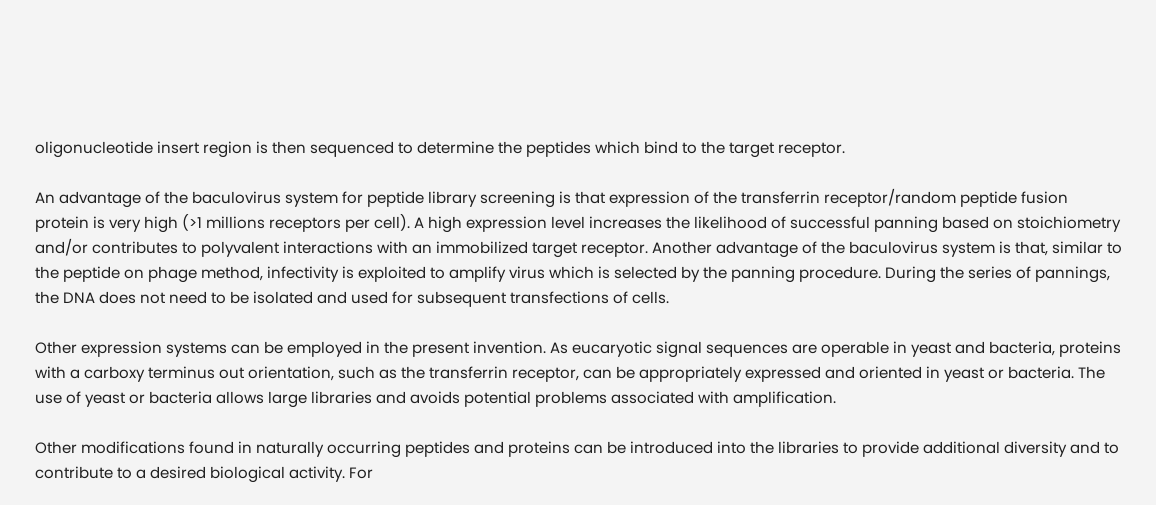oligonucleotide insert region is then sequenced to determine the peptides which bind to the target receptor.

An advantage of the baculovirus system for peptide library screening is that expression of the transferrin receptor/random peptide fusion protein is very high (>1 millions receptors per cell). A high expression level increases the likelihood of successful panning based on stoichiometry and/or contributes to polyvalent interactions with an immobilized target receptor. Another advantage of the baculovirus system is that, similar to the peptide on phage method, infectivity is exploited to amplify virus which is selected by the panning procedure. During the series of pannings, the DNA does not need to be isolated and used for subsequent transfections of cells.

Other expression systems can be employed in the present invention. As eucaryotic signal sequences are operable in yeast and bacteria, proteins with a carboxy terminus out orientation, such as the transferrin receptor, can be appropriately expressed and oriented in yeast or bacteria. The use of yeast or bacteria allows large libraries and avoids potential problems associated with amplification.

Other modifications found in naturally occurring peptides and proteins can be introduced into the libraries to provide additional diversity and to contribute to a desired biological activity. For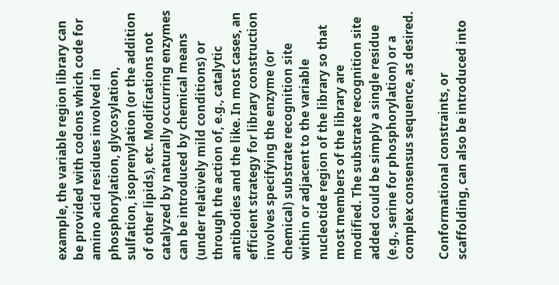example, the variable region library can be provided with codons which code for amino acid residues involved in phosphorylation, glycosylation, sulfation, isoprenylation (or the addition of other lipids), etc. Modifications not catalyzed by naturally occurring enzymes can be introduced by chemical means (under relatively mild conditions) or through the action of, e.g., catalytic antibodies and the like. In most cases, an efficient strategy for library construction involves specifying the enzyme (or chemical) substrate recognition site within or adjacent to the variable nucleotide region of the library so that most members of the library are modified. The substrate recognition site added could be simply a single residue (e.g., serine for phosphorylation) or a complex consensus sequence, as desired.

Conformational constraints, or scaffolding, can also be introduced into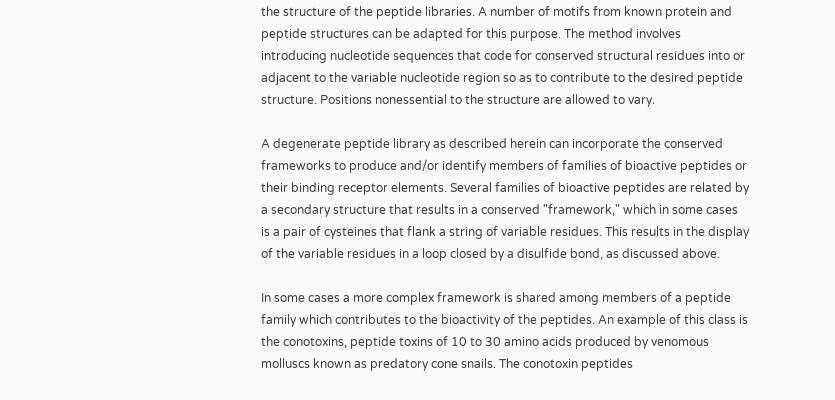the structure of the peptide libraries. A number of motifs from known protein and peptide structures can be adapted for this purpose. The method involves introducing nucleotide sequences that code for conserved structural residues into or adjacent to the variable nucleotide region so as to contribute to the desired peptide structure. Positions nonessential to the structure are allowed to vary.

A degenerate peptide library as described herein can incorporate the conserved frameworks to produce and/or identify members of families of bioactive peptides or their binding receptor elements. Several families of bioactive peptides are related by a secondary structure that results in a conserved "framework," which in some cases is a pair of cysteines that flank a string of variable residues. This results in the display of the variable residues in a loop closed by a disulfide bond, as discussed above.

In some cases a more complex framework is shared among members of a peptide family which contributes to the bioactivity of the peptides. An example of this class is the conotoxins, peptide toxins of 10 to 30 amino acids produced by venomous molluscs known as predatory cone snails. The conotoxin peptides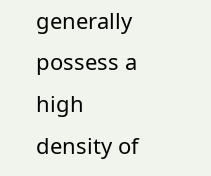generally possess a high density of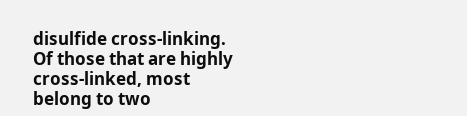disulfide cross-linking. Of those that are highly cross-linked, most belong to two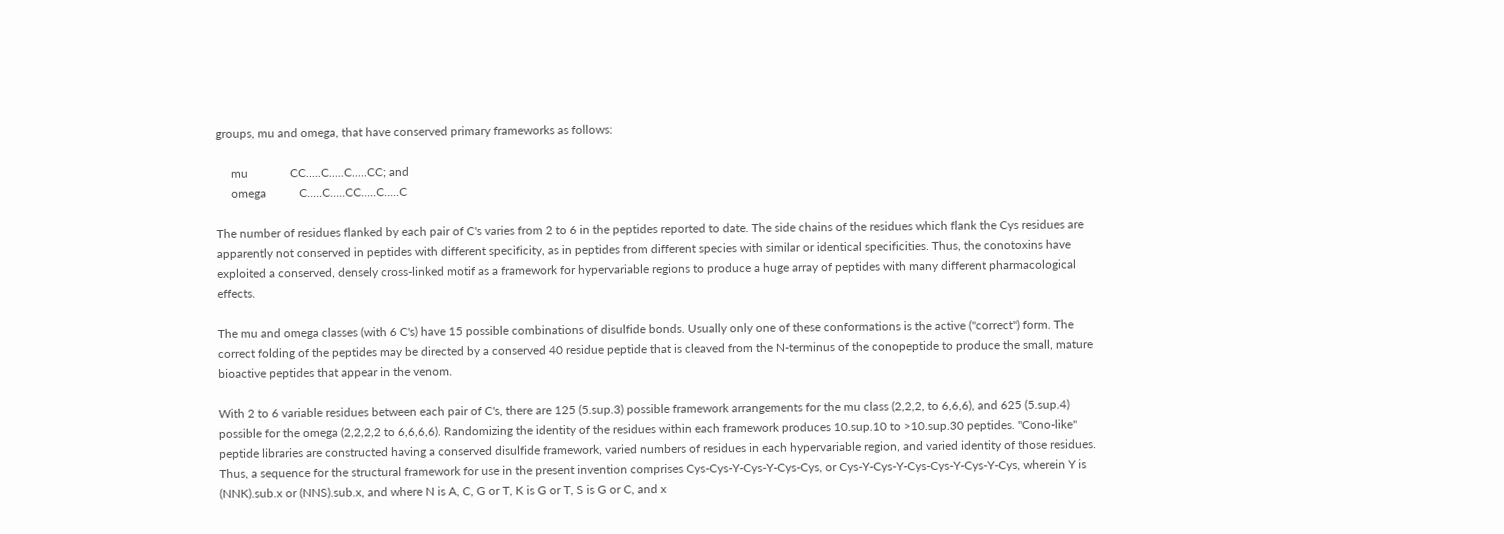groups, mu and omega, that have conserved primary frameworks as follows:

     mu              CC.....C.....C.....CC; and
     omega           C.....C.....CC.....C.....C

The number of residues flanked by each pair of C's varies from 2 to 6 in the peptides reported to date. The side chains of the residues which flank the Cys residues are apparently not conserved in peptides with different specificity, as in peptides from different species with similar or identical specificities. Thus, the conotoxins have exploited a conserved, densely cross-linked motif as a framework for hypervariable regions to produce a huge array of peptides with many different pharmacological effects.

The mu and omega classes (with 6 C's) have 15 possible combinations of disulfide bonds. Usually only one of these conformations is the active ("correct") form. The correct folding of the peptides may be directed by a conserved 40 residue peptide that is cleaved from the N-terminus of the conopeptide to produce the small, mature bioactive peptides that appear in the venom.

With 2 to 6 variable residues between each pair of C's, there are 125 (5.sup.3) possible framework arrangements for the mu class (2,2,2, to 6,6,6), and 625 (5.sup.4) possible for the omega (2,2,2,2 to 6,6,6,6). Randomizing the identity of the residues within each framework produces 10.sup.10 to >10.sup.30 peptides. "Cono-like" peptide libraries are constructed having a conserved disulfide framework, varied numbers of residues in each hypervariable region, and varied identity of those residues. Thus, a sequence for the structural framework for use in the present invention comprises Cys-Cys-Y-Cys-Y-Cys-Cys, or Cys-Y-Cys-Y-Cys-Cys-Y-Cys-Y-Cys, wherein Y is (NNK).sub.x or (NNS).sub.x, and where N is A, C, G or T, K is G or T, S is G or C, and x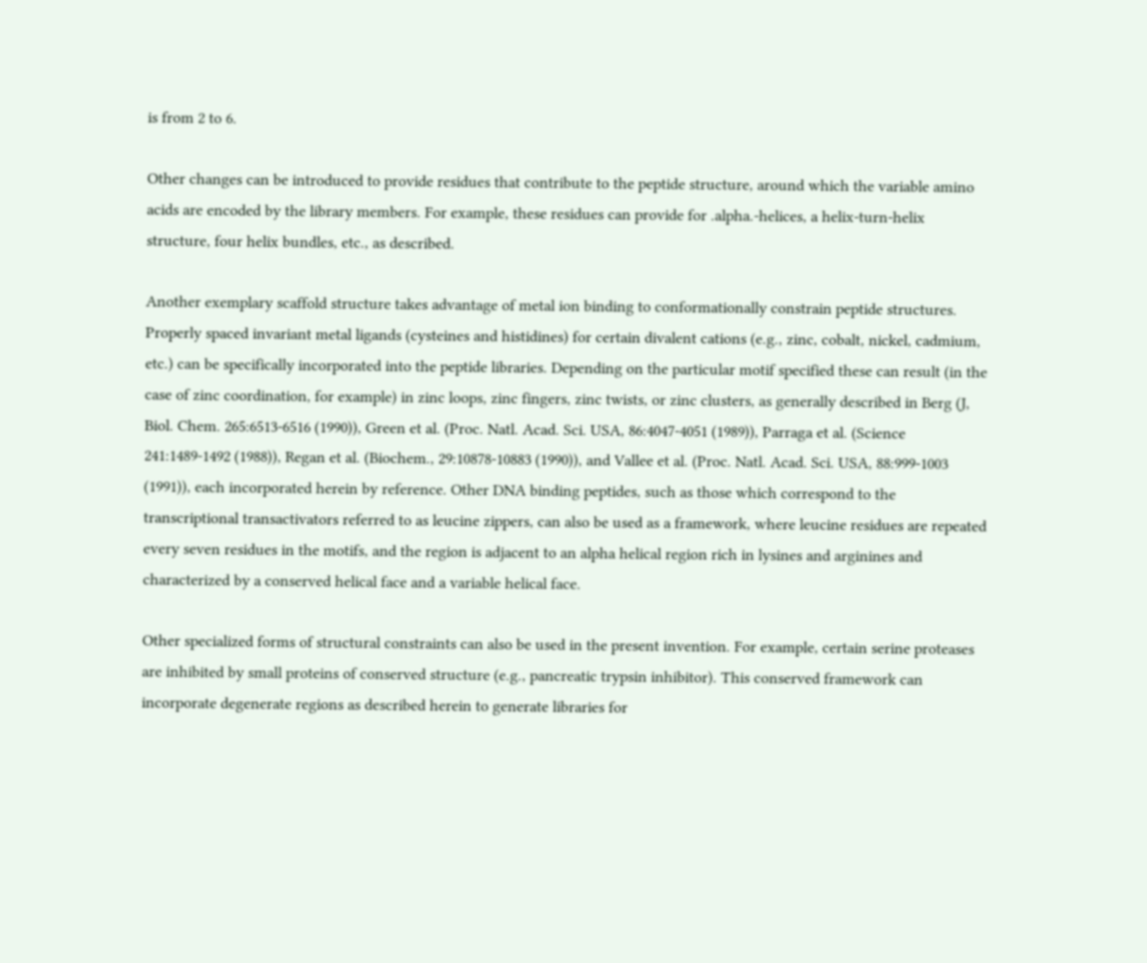is from 2 to 6.

Other changes can be introduced to provide residues that contribute to the peptide structure, around which the variable amino acids are encoded by the library members. For example, these residues can provide for .alpha.-helices, a helix-turn-helix structure, four helix bundles, etc., as described.

Another exemplary scaffold structure takes advantage of metal ion binding to conformationally constrain peptide structures. Properly spaced invariant metal ligands (cysteines and histidines) for certain divalent cations (e.g., zinc, cobalt, nickel, cadmium, etc.) can be specifically incorporated into the peptide libraries. Depending on the particular motif specified these can result (in the case of zinc coordination, for example) in zinc loops, zinc fingers, zinc twists, or zinc clusters, as generally described in Berg (J, Biol. Chem. 265:6513-6516 (1990)), Green et al. (Proc. Natl. Acad. Sci. USA, 86:4047-4051 (1989)), Parraga et al. (Science 241:1489-1492 (1988)), Regan et al. (Biochem., 29:10878-10883 (1990)), and Vallee et al. (Proc. Natl. Acad. Sci. USA, 88:999-1003 (1991)), each incorporated herein by reference. Other DNA binding peptides, such as those which correspond to the transcriptional transactivators referred to as leucine zippers, can also be used as a framework, where leucine residues are repeated every seven residues in the motifs, and the region is adjacent to an alpha helical region rich in lysines and arginines and characterized by a conserved helical face and a variable helical face.

Other specialized forms of structural constraints can also be used in the present invention. For example, certain serine proteases are inhibited by small proteins of conserved structure (e.g., pancreatic trypsin inhibitor). This conserved framework can incorporate degenerate regions as described herein to generate libraries for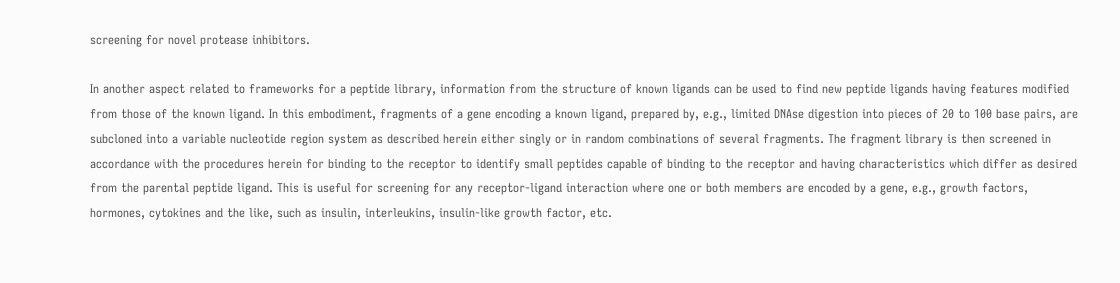screening for novel protease inhibitors.

In another aspect related to frameworks for a peptide library, information from the structure of known ligands can be used to find new peptide ligands having features modified from those of the known ligand. In this embodiment, fragments of a gene encoding a known ligand, prepared by, e.g., limited DNAse digestion into pieces of 20 to 100 base pairs, are subcloned into a variable nucleotide region system as described herein either singly or in random combinations of several fragments. The fragment library is then screened in accordance with the procedures herein for binding to the receptor to identify small peptides capable of binding to the receptor and having characteristics which differ as desired from the parental peptide ligand. This is useful for screening for any receptor-ligand interaction where one or both members are encoded by a gene, e.g., growth factors, hormones, cytokines and the like, such as insulin, interleukins, insulin-like growth factor, etc.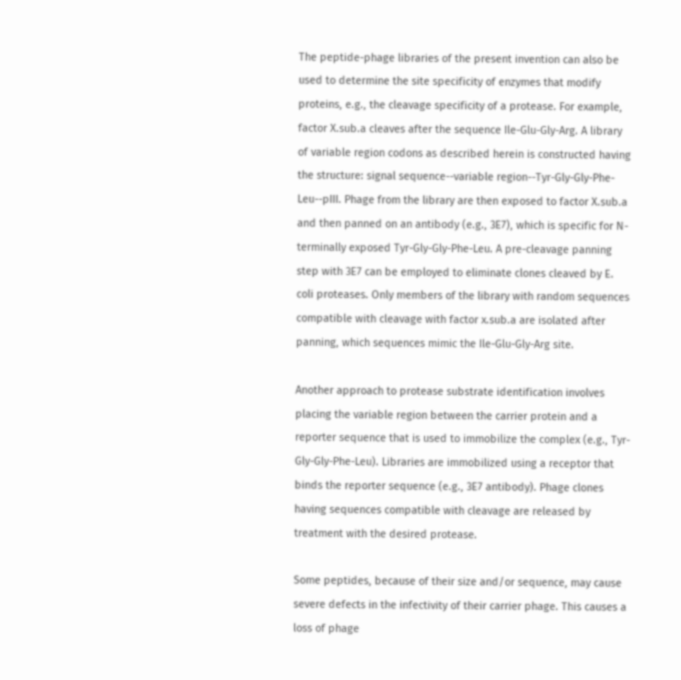The peptide-phage libraries of the present invention can also be used to determine the site specificity of enzymes that modify proteins, e.g., the cleavage specificity of a protease. For example, factor X.sub.a cleaves after the sequence Ile-Glu-Gly-Arg. A library of variable region codons as described herein is constructed having the structure: signal sequence--variable region--Tyr-Gly-Gly-Phe-Leu--pIII. Phage from the library are then exposed to factor X.sub.a and then panned on an antibody (e.g., 3E7), which is specific for N-terminally exposed Tyr-Gly-Gly-Phe-Leu. A pre-cleavage panning step with 3E7 can be employed to eliminate clones cleaved by E. coli proteases. Only members of the library with random sequences compatible with cleavage with factor x.sub.a are isolated after panning, which sequences mimic the Ile-Glu-Gly-Arg site.

Another approach to protease substrate identification involves placing the variable region between the carrier protein and a reporter sequence that is used to immobilize the complex (e.g., Tyr-Gly-Gly-Phe-Leu). Libraries are immobilized using a receptor that binds the reporter sequence (e.g., 3E7 antibody). Phage clones having sequences compatible with cleavage are released by treatment with the desired protease.

Some peptides, because of their size and/or sequence, may cause severe defects in the infectivity of their carrier phage. This causes a loss of phage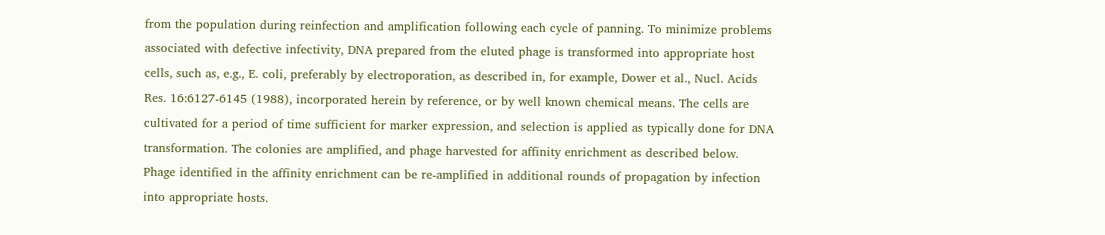from the population during reinfection and amplification following each cycle of panning. To minimize problems associated with defective infectivity, DNA prepared from the eluted phage is transformed into appropriate host cells, such as, e.g., E. coli, preferably by electroporation, as described in, for example, Dower et al., Nucl. Acids Res. 16:6127-6145 (1988), incorporated herein by reference, or by well known chemical means. The cells are cultivated for a period of time sufficient for marker expression, and selection is applied as typically done for DNA transformation. The colonies are amplified, and phage harvested for affinity enrichment as described below. Phage identified in the affinity enrichment can be re-amplified in additional rounds of propagation by infection into appropriate hosts.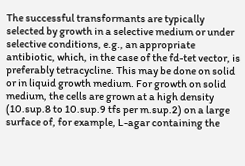The successful transformants are typically selected by growth in a selective medium or under selective conditions, e.g., an appropriate antibiotic, which, in the case of the fd-tet vector, is preferably tetracycline. This may be done on solid or in liquid growth medium. For growth on solid medium, the cells are grown at a high density (10.sup.8 to 10.sup.9 tfs per m.sup.2) on a large surface of, for example, L-agar containing the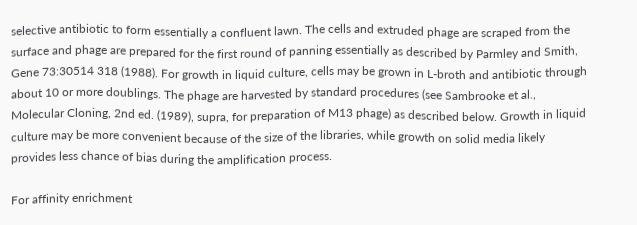selective antibiotic to form essentially a confluent lawn. The cells and extruded phage are scraped from the surface and phage are prepared for the first round of panning essentially as described by Parmley and Smith, Gene 73:30514 318 (1988). For growth in liquid culture, cells may be grown in L-broth and antibiotic through about 10 or more doublings. The phage are harvested by standard procedures (see Sambrooke et al., Molecular Cloning, 2nd ed. (1989), supra, for preparation of M13 phage) as described below. Growth in liquid culture may be more convenient because of the size of the libraries, while growth on solid media likely provides less chance of bias during the amplification process.

For affinity enrichment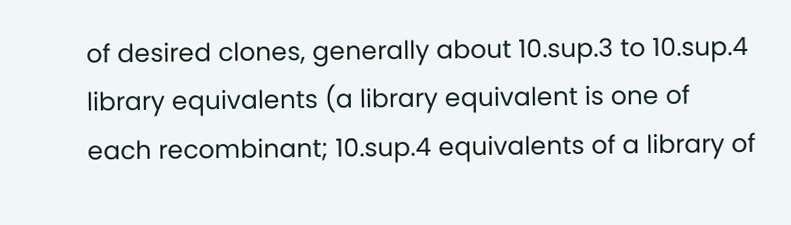of desired clones, generally about 10.sup.3 to 10.sup.4 library equivalents (a library equivalent is one of each recombinant; 10.sup.4 equivalents of a library of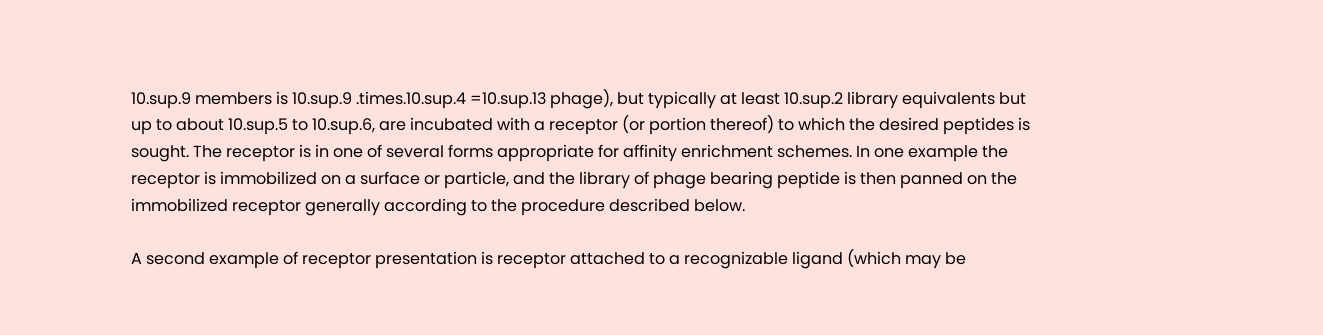10.sup.9 members is 10.sup.9 .times.10.sup.4 =10.sup.13 phage), but typically at least 10.sup.2 library equivalents but up to about 10.sup.5 to 10.sup.6, are incubated with a receptor (or portion thereof) to which the desired peptides is sought. The receptor is in one of several forms appropriate for affinity enrichment schemes. In one example the receptor is immobilized on a surface or particle, and the library of phage bearing peptide is then panned on the immobilized receptor generally according to the procedure described below.

A second example of receptor presentation is receptor attached to a recognizable ligand (which may be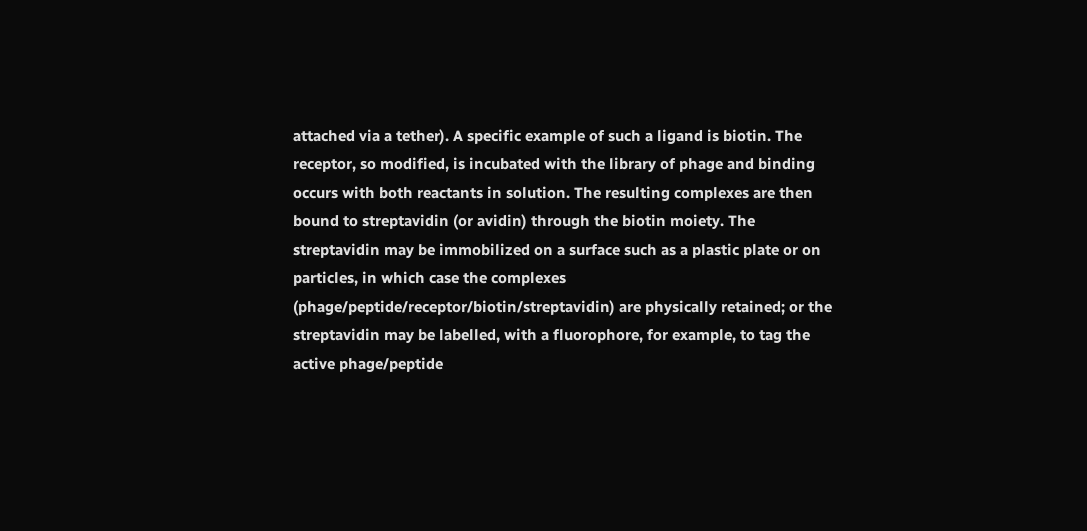attached via a tether). A specific example of such a ligand is biotin. The receptor, so modified, is incubated with the library of phage and binding occurs with both reactants in solution. The resulting complexes are then bound to streptavidin (or avidin) through the biotin moiety. The streptavidin may be immobilized on a surface such as a plastic plate or on particles, in which case the complexes (phage/peptide/receptor/biotin/streptavidin) are physically retained; or the streptavidin may be labelled, with a fluorophore, for example, to tag the active phage/peptide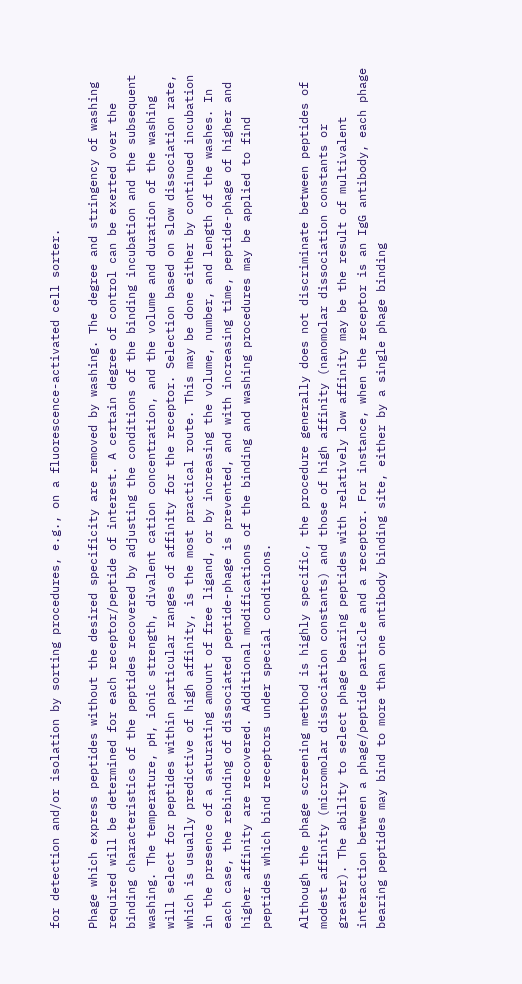for detection and/or isolation by sorting procedures, e.g., on a fluorescence-activated cell sorter.

Phage which express peptides without the desired specificity are removed by washing. The degree and stringency of washing required will be determined for each receptor/peptide of interest. A certain degree of control can be exerted over the binding characteristics of the peptides recovered by adjusting the conditions of the binding incubation and the subsequent washing. The temperature, pH, ionic strength, divalent cation concentration, and the volume and duration of the washing will select for peptides within particular ranges of affinity for the receptor. Selection based on slow dissociation rate, which is usually predictive of high affinity, is the most practical route. This may be done either by continued incubation in the presence of a saturating amount of free ligand, or by increasing the volume, number, and length of the washes. In each case, the rebinding of dissociated peptide-phage is prevented, and with increasing time, peptide-phage of higher and higher affinity are recovered. Additional modifications of the binding and washing procedures may be applied to find peptides which bind receptors under special conditions.

Although the phage screening method is highly specific, the procedure generally does not discriminate between peptides of modest affinity (micromolar dissociation constants) and those of high affinity (nanomolar dissociation constants or greater). The ability to select phage bearing peptides with relatively low affinity may be the result of multivalent interaction between a phage/peptide particle and a receptor. For instance, when the receptor is an IgG antibody, each phage bearing peptides may bind to more than one antibody binding site, either by a single phage binding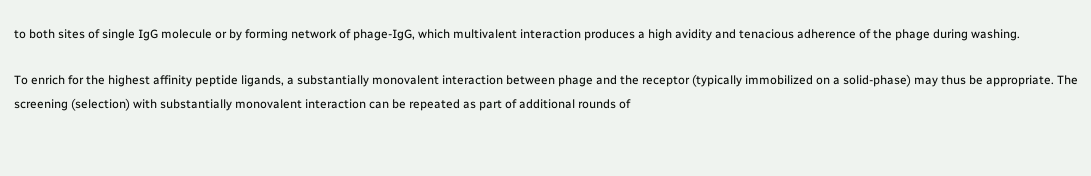to both sites of single IgG molecule or by forming network of phage-IgG, which multivalent interaction produces a high avidity and tenacious adherence of the phage during washing.

To enrich for the highest affinity peptide ligands, a substantially monovalent interaction between phage and the receptor (typically immobilized on a solid-phase) may thus be appropriate. The screening (selection) with substantially monovalent interaction can be repeated as part of additional rounds of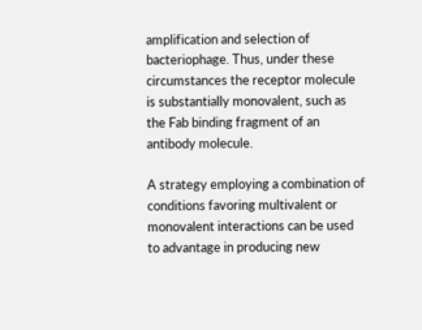amplification and selection of bacteriophage. Thus, under these circumstances the receptor molecule is substantially monovalent, such as the Fab binding fragment of an antibody molecule.

A strategy employing a combination of conditions favoring multivalent or monovalent interactions can be used to advantage in producing new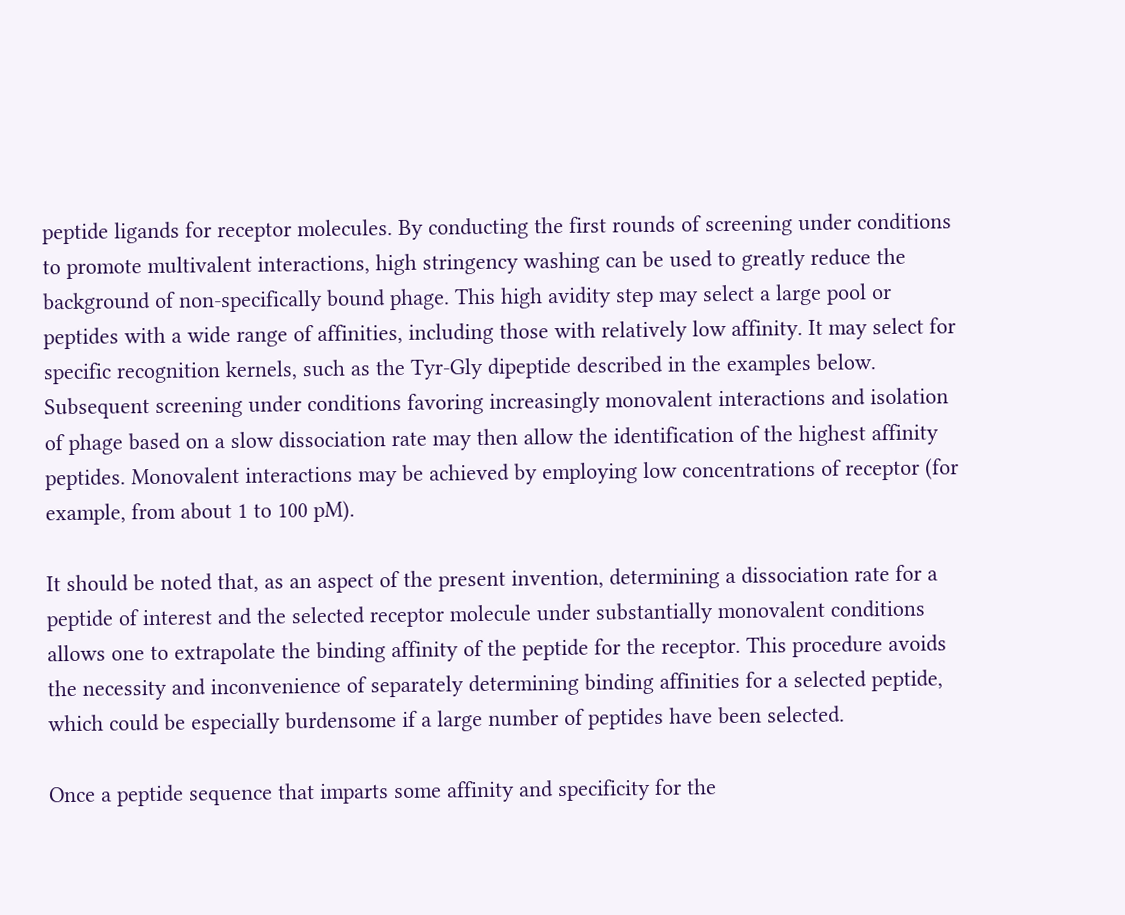peptide ligands for receptor molecules. By conducting the first rounds of screening under conditions to promote multivalent interactions, high stringency washing can be used to greatly reduce the background of non-specifically bound phage. This high avidity step may select a large pool or peptides with a wide range of affinities, including those with relatively low affinity. It may select for specific recognition kernels, such as the Tyr-Gly dipeptide described in the examples below. Subsequent screening under conditions favoring increasingly monovalent interactions and isolation of phage based on a slow dissociation rate may then allow the identification of the highest affinity peptides. Monovalent interactions may be achieved by employing low concentrations of receptor (for example, from about 1 to 100 pM).

It should be noted that, as an aspect of the present invention, determining a dissociation rate for a peptide of interest and the selected receptor molecule under substantially monovalent conditions allows one to extrapolate the binding affinity of the peptide for the receptor. This procedure avoids the necessity and inconvenience of separately determining binding affinities for a selected peptide, which could be especially burdensome if a large number of peptides have been selected.

Once a peptide sequence that imparts some affinity and specificity for the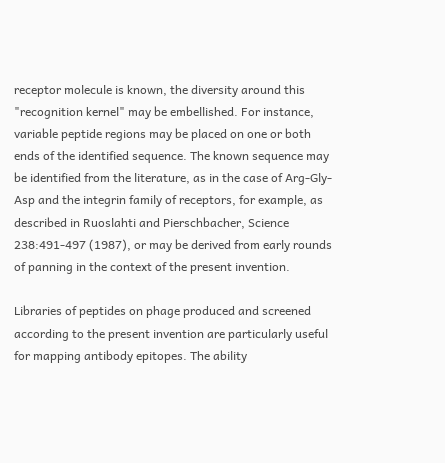receptor molecule is known, the diversity around this "recognition kernel" may be embellished. For instance, variable peptide regions may be placed on one or both ends of the identified sequence. The known sequence may be identified from the literature, as in the case of Arg-Gly-Asp and the integrin family of receptors, for example, as described in Ruoslahti and Pierschbacher, Science 238:491-497 (1987), or may be derived from early rounds of panning in the context of the present invention.

Libraries of peptides on phage produced and screened according to the present invention are particularly useful for mapping antibody epitopes. The ability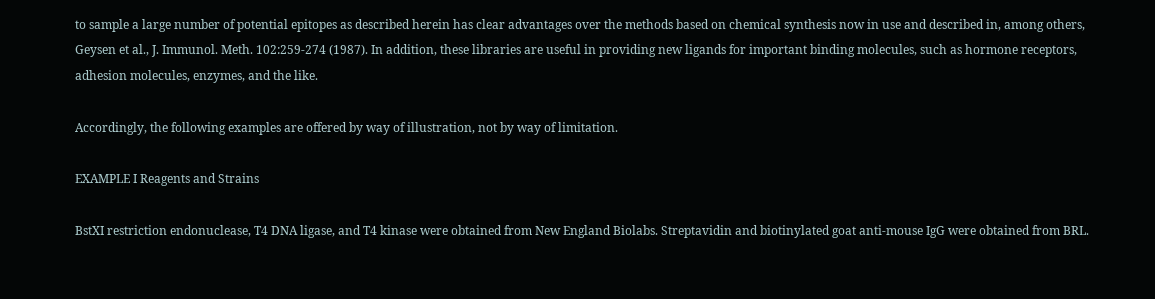to sample a large number of potential epitopes as described herein has clear advantages over the methods based on chemical synthesis now in use and described in, among others, Geysen et al., J. Immunol. Meth. 102:259-274 (1987). In addition, these libraries are useful in providing new ligands for important binding molecules, such as hormone receptors, adhesion molecules, enzymes, and the like.

Accordingly, the following examples are offered by way of illustration, not by way of limitation.

EXAMPLE I Reagents and Strains

BstXI restriction endonuclease, T4 DNA ligase, and T4 kinase were obtained from New England Biolabs. Streptavidin and biotinylated goat anti-mouse IgG were obtained from BRL.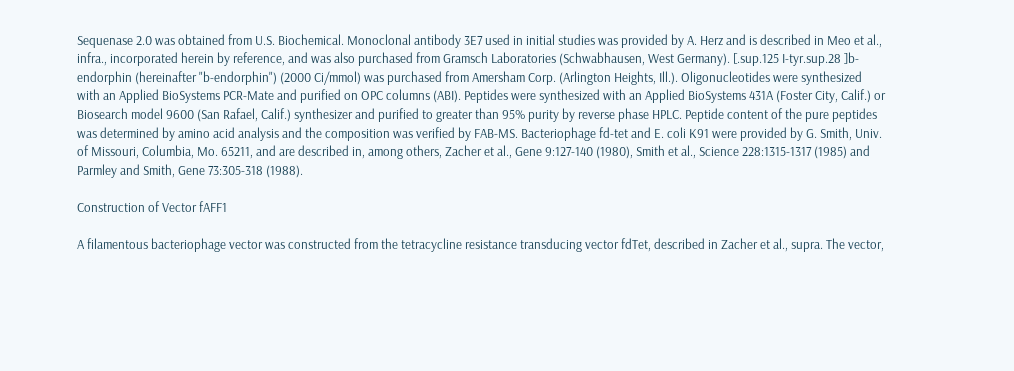Sequenase 2.0 was obtained from U.S. Biochemical. Monoclonal antibody 3E7 used in initial studies was provided by A. Herz and is described in Meo et al., infra., incorporated herein by reference, and was also purchased from Gramsch Laboratories (Schwabhausen, West Germany). [.sup.125 I-tyr.sup.28 ]b-endorphin (hereinafter "b-endorphin") (2000 Ci/mmol) was purchased from Amersham Corp. (Arlington Heights, Ill.). Oligonucleotides were synthesized with an Applied BioSystems PCR-Mate and purified on OPC columns (ABI). Peptides were synthesized with an Applied BioSystems 431A (Foster City, Calif.) or Biosearch model 9600 (San Rafael, Calif.) synthesizer and purified to greater than 95% purity by reverse phase HPLC. Peptide content of the pure peptides was determined by amino acid analysis and the composition was verified by FAB-MS. Bacteriophage fd-tet and E. coli K91 were provided by G. Smith, Univ. of Missouri, Columbia, Mo. 65211, and are described in, among others, Zacher et al., Gene 9:127-140 (1980), Smith et al., Science 228:1315-1317 (1985) and Parmley and Smith, Gene 73:305-318 (1988).

Construction of Vector fAFF1

A filamentous bacteriophage vector was constructed from the tetracycline resistance transducing vector fdTet, described in Zacher et al., supra. The vector,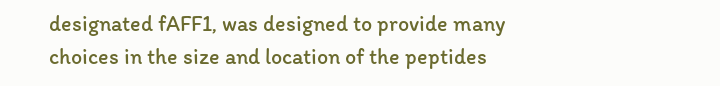designated fAFF1, was designed to provide many choices in the size and location of the peptides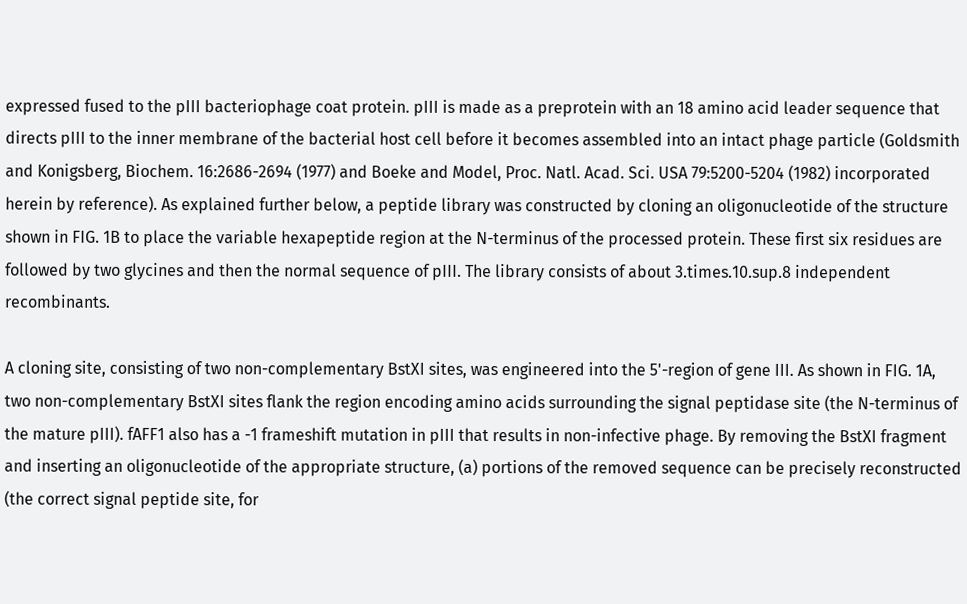expressed fused to the pIII bacteriophage coat protein. pIII is made as a preprotein with an 18 amino acid leader sequence that directs pIII to the inner membrane of the bacterial host cell before it becomes assembled into an intact phage particle (Goldsmith and Konigsberg, Biochem. 16:2686-2694 (1977) and Boeke and Model, Proc. Natl. Acad. Sci. USA 79:5200-5204 (1982) incorporated herein by reference). As explained further below, a peptide library was constructed by cloning an oligonucleotide of the structure shown in FIG. 1B to place the variable hexapeptide region at the N-terminus of the processed protein. These first six residues are followed by two glycines and then the normal sequence of pIII. The library consists of about 3.times.10.sup.8 independent recombinants.

A cloning site, consisting of two non-complementary BstXI sites, was engineered into the 5'-region of gene III. As shown in FIG. 1A, two non-complementary BstXI sites flank the region encoding amino acids surrounding the signal peptidase site (the N-terminus of the mature pIII). fAFF1 also has a -1 frameshift mutation in pIII that results in non-infective phage. By removing the BstXI fragment and inserting an oligonucleotide of the appropriate structure, (a) portions of the removed sequence can be precisely reconstructed (the correct signal peptide site, for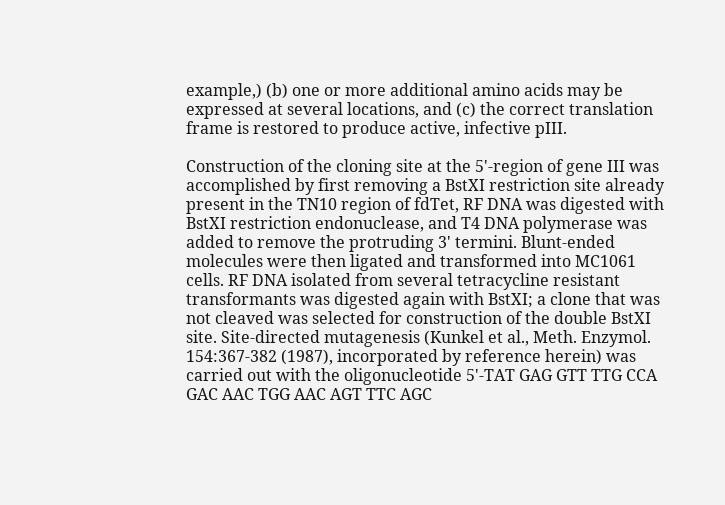example,) (b) one or more additional amino acids may be expressed at several locations, and (c) the correct translation frame is restored to produce active, infective pIII.

Construction of the cloning site at the 5'-region of gene III was accomplished by first removing a BstXI restriction site already present in the TN10 region of fdTet, RF DNA was digested with BstXI restriction endonuclease, and T4 DNA polymerase was added to remove the protruding 3' termini. Blunt-ended molecules were then ligated and transformed into MC1061 cells. RF DNA isolated from several tetracycline resistant transformants was digested again with BstXI; a clone that was not cleaved was selected for construction of the double BstXI site. Site-directed mutagenesis (Kunkel et al., Meth. Enzymol. 154:367-382 (1987), incorporated by reference herein) was carried out with the oligonucleotide 5'-TAT GAG GTT TTG CCA GAC AAC TGG AAC AGT TTC AGC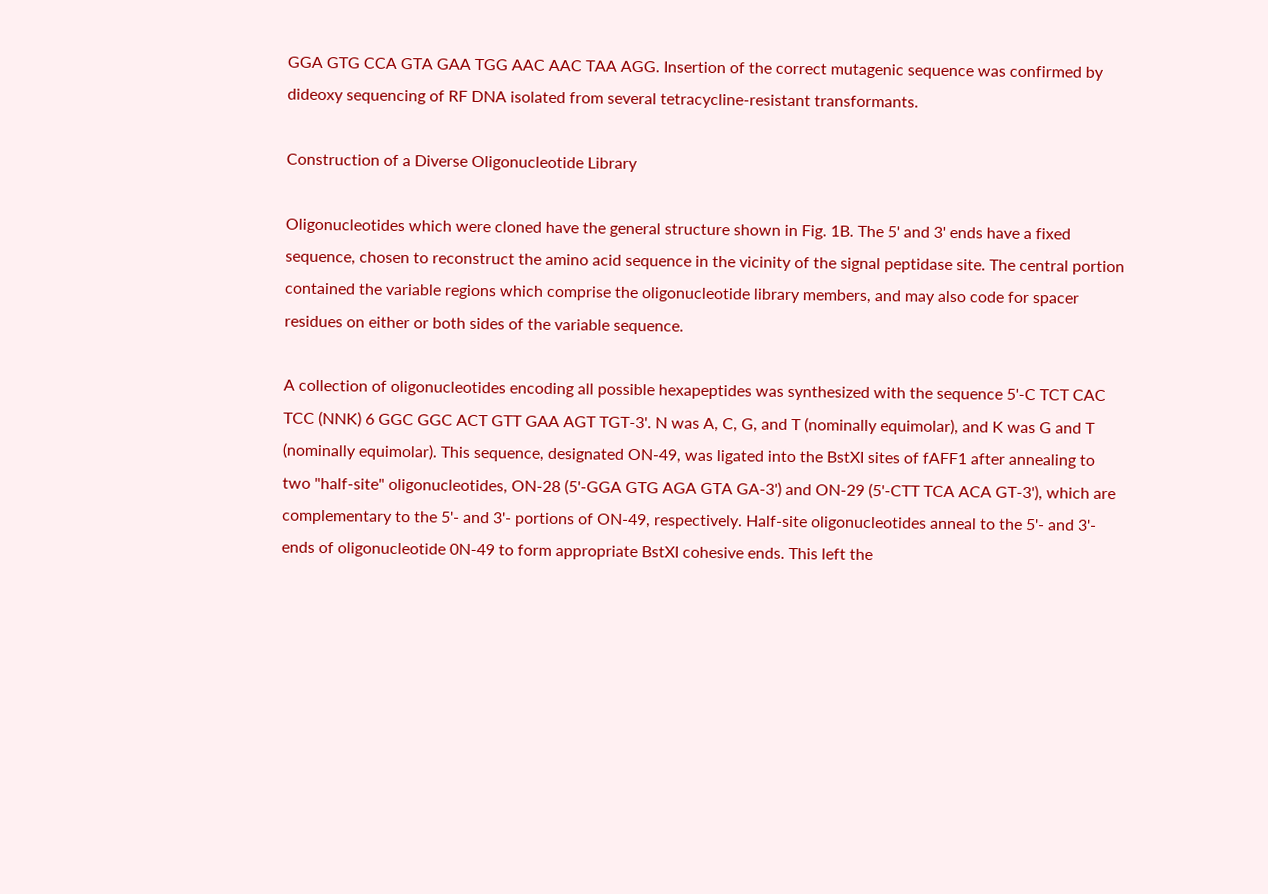GGA GTG CCA GTA GAA TGG AAC AAC TAA AGG. Insertion of the correct mutagenic sequence was confirmed by dideoxy sequencing of RF DNA isolated from several tetracycline-resistant transformants.

Construction of a Diverse Oligonucleotide Library

Oligonucleotides which were cloned have the general structure shown in Fig. 1B. The 5' and 3' ends have a fixed sequence, chosen to reconstruct the amino acid sequence in the vicinity of the signal peptidase site. The central portion contained the variable regions which comprise the oligonucleotide library members, and may also code for spacer residues on either or both sides of the variable sequence.

A collection of oligonucleotides encoding all possible hexapeptides was synthesized with the sequence 5'-C TCT CAC TCC (NNK) 6 GGC GGC ACT GTT GAA AGT TGT-3'. N was A, C, G, and T (nominally equimolar), and K was G and T (nominally equimolar). This sequence, designated ON-49, was ligated into the BstXI sites of fAFF1 after annealing to two "half-site" oligonucleotides, ON-28 (5'-GGA GTG AGA GTA GA-3') and ON-29 (5'-CTT TCA ACA GT-3'), which are complementary to the 5'- and 3'- portions of ON-49, respectively. Half-site oligonucleotides anneal to the 5'- and 3'- ends of oligonucleotide 0N-49 to form appropriate BstXI cohesive ends. This left the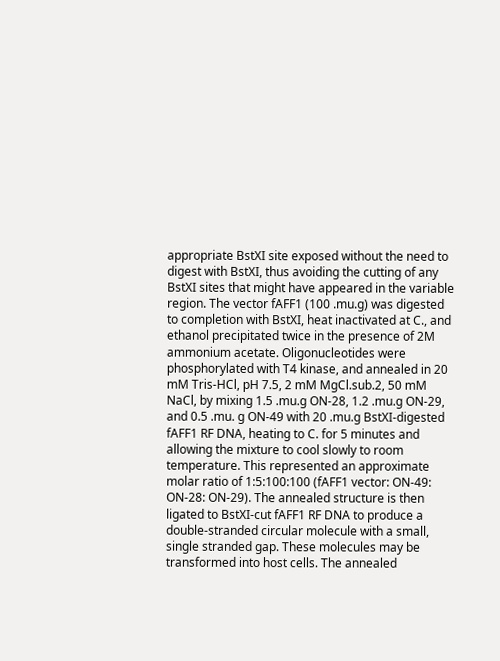appropriate BstXI site exposed without the need to digest with BstXI, thus avoiding the cutting of any BstXI sites that might have appeared in the variable region. The vector fAFF1 (100 .mu.g) was digested to completion with BstXI, heat inactivated at C., and ethanol precipitated twice in the presence of 2M ammonium acetate. Oligonucleotides were phosphorylated with T4 kinase, and annealed in 20 mM Tris-HCl, pH 7.5, 2 mM MgCl.sub.2, 50 mM NaCl, by mixing 1.5 .mu.g ON-28, 1.2 .mu.g ON-29, and 0.5 .mu. g ON-49 with 20 .mu.g BstXI-digested fAFF1 RF DNA, heating to C. for 5 minutes and allowing the mixture to cool slowly to room temperature. This represented an approximate molar ratio of 1:5:100:100 (fAFF1 vector: ON-49: ON-28: ON-29). The annealed structure is then ligated to BstXI-cut fAFF1 RF DNA to produce a double-stranded circular molecule with a small, single stranded gap. These molecules may be transformed into host cells. The annealed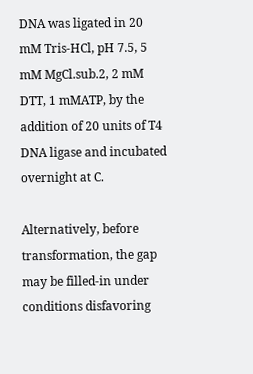DNA was ligated in 20 mM Tris-HCl, pH 7.5, 5 mM MgCl.sub.2, 2 mM DTT, 1 mMATP, by the addition of 20 units of T4 DNA ligase and incubated overnight at C.

Alternatively, before transformation, the gap may be filled-in under conditions disfavoring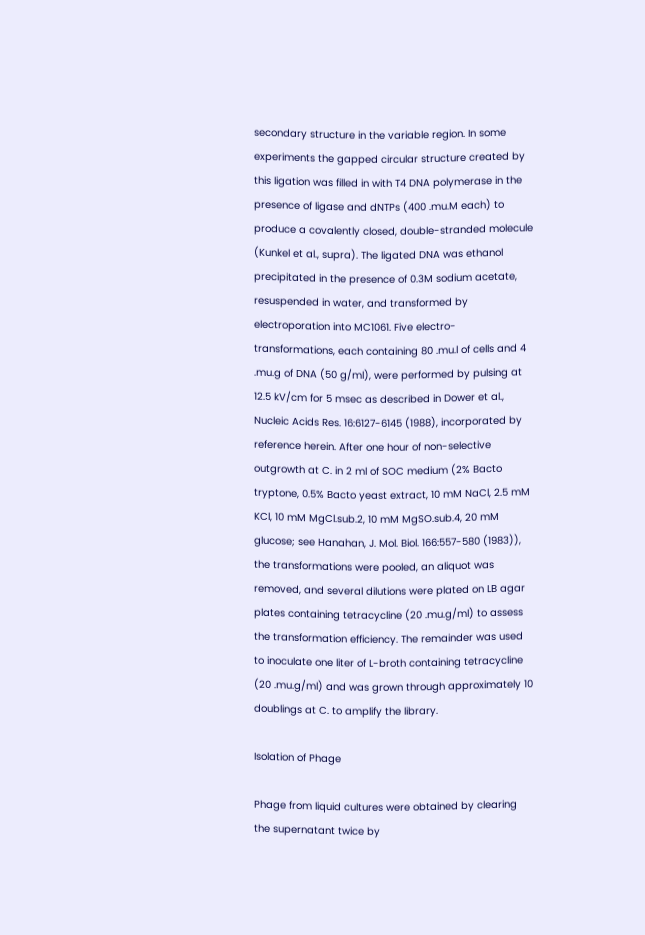secondary structure in the variable region. In some experiments the gapped circular structure created by this ligation was filled in with T4 DNA polymerase in the presence of ligase and dNTPs (400 .mu.M each) to produce a covalently closed, double-stranded molecule (Kunkel et al., supra). The ligated DNA was ethanol precipitated in the presence of 0.3M sodium acetate, resuspended in water, and transformed by electroporation into MC1061. Five electro-transformations, each containing 80 .mu.l of cells and 4 .mu.g of DNA (50 g/ml), were performed by pulsing at 12.5 kV/cm for 5 msec as described in Dower et al., Nucleic Acids Res. 16:6127-6145 (1988), incorporated by reference herein. After one hour of non-selective outgrowth at C. in 2 ml of SOC medium (2% Bacto tryptone, 0.5% Bacto yeast extract, 10 mM NaCl, 2.5 mM KCl, 10 mM MgCl.sub.2, 10 mM MgSO.sub.4, 20 mM glucose; see Hanahan, J. Mol. Biol. 166:557-580 (1983)), the transformations were pooled, an aliquot was removed, and several dilutions were plated on LB agar plates containing tetracycline (20 .mu.g/ml) to assess the transformation efficiency. The remainder was used to inoculate one liter of L-broth containing tetracycline (20 .mu.g/ml) and was grown through approximately 10 doublings at C. to amplify the library.

Isolation of Phage

Phage from liquid cultures were obtained by clearing the supernatant twice by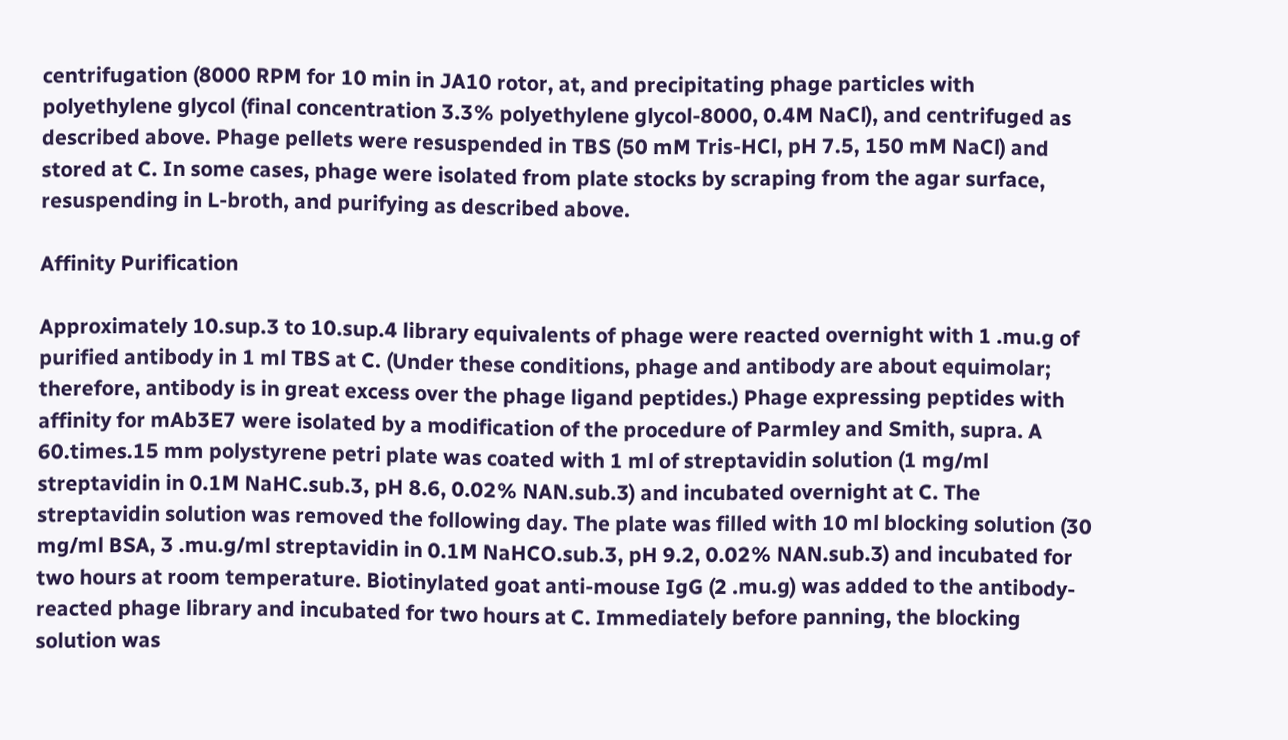centrifugation (8000 RPM for 10 min in JA10 rotor, at, and precipitating phage particles with polyethylene glycol (final concentration 3.3% polyethylene glycol-8000, 0.4M NaCl), and centrifuged as described above. Phage pellets were resuspended in TBS (50 mM Tris-HCl, pH 7.5, 150 mM NaCl) and stored at C. In some cases, phage were isolated from plate stocks by scraping from the agar surface, resuspending in L-broth, and purifying as described above.

Affinity Purification

Approximately 10.sup.3 to 10.sup.4 library equivalents of phage were reacted overnight with 1 .mu.g of purified antibody in 1 ml TBS at C. (Under these conditions, phage and antibody are about equimolar; therefore, antibody is in great excess over the phage ligand peptides.) Phage expressing peptides with affinity for mAb3E7 were isolated by a modification of the procedure of Parmley and Smith, supra. A 60.times.15 mm polystyrene petri plate was coated with 1 ml of streptavidin solution (1 mg/ml streptavidin in 0.1M NaHC.sub.3, pH 8.6, 0.02% NAN.sub.3) and incubated overnight at C. The streptavidin solution was removed the following day. The plate was filled with 10 ml blocking solution (30 mg/ml BSA, 3 .mu.g/ml streptavidin in 0.1M NaHCO.sub.3, pH 9.2, 0.02% NAN.sub.3) and incubated for two hours at room temperature. Biotinylated goat anti-mouse IgG (2 .mu.g) was added to the antibody-reacted phage library and incubated for two hours at C. Immediately before panning, the blocking solution was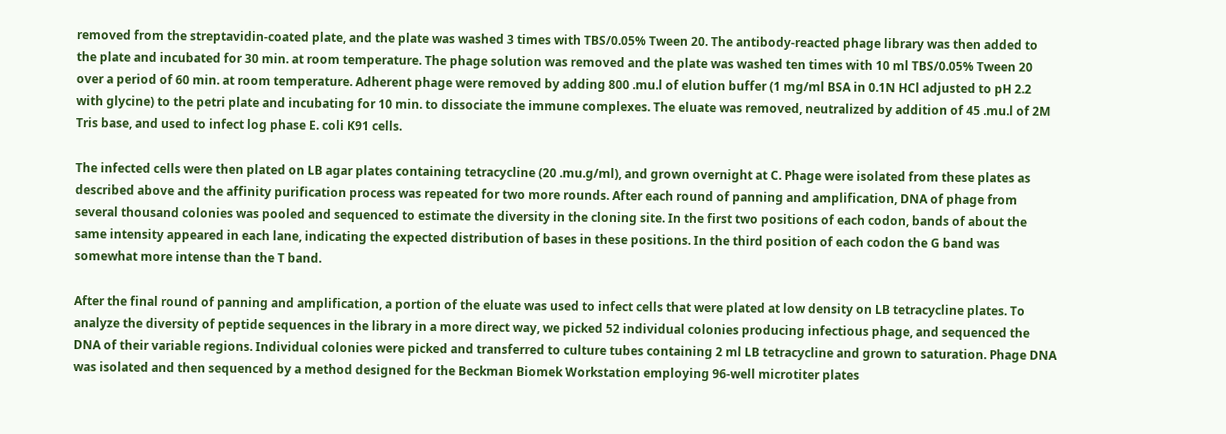removed from the streptavidin-coated plate, and the plate was washed 3 times with TBS/0.05% Tween 20. The antibody-reacted phage library was then added to the plate and incubated for 30 min. at room temperature. The phage solution was removed and the plate was washed ten times with 10 ml TBS/0.05% Tween 20 over a period of 60 min. at room temperature. Adherent phage were removed by adding 800 .mu.l of elution buffer (1 mg/ml BSA in 0.1N HCl adjusted to pH 2.2 with glycine) to the petri plate and incubating for 10 min. to dissociate the immune complexes. The eluate was removed, neutralized by addition of 45 .mu.l of 2M Tris base, and used to infect log phase E. coli K91 cells.

The infected cells were then plated on LB agar plates containing tetracycline (20 .mu.g/ml), and grown overnight at C. Phage were isolated from these plates as described above and the affinity purification process was repeated for two more rounds. After each round of panning and amplification, DNA of phage from several thousand colonies was pooled and sequenced to estimate the diversity in the cloning site. In the first two positions of each codon, bands of about the same intensity appeared in each lane, indicating the expected distribution of bases in these positions. In the third position of each codon the G band was somewhat more intense than the T band.

After the final round of panning and amplification, a portion of the eluate was used to infect cells that were plated at low density on LB tetracycline plates. To analyze the diversity of peptide sequences in the library in a more direct way, we picked 52 individual colonies producing infectious phage, and sequenced the DNA of their variable regions. Individual colonies were picked and transferred to culture tubes containing 2 ml LB tetracycline and grown to saturation. Phage DNA was isolated and then sequenced by a method designed for the Beckman Biomek Workstation employing 96-well microtiter plates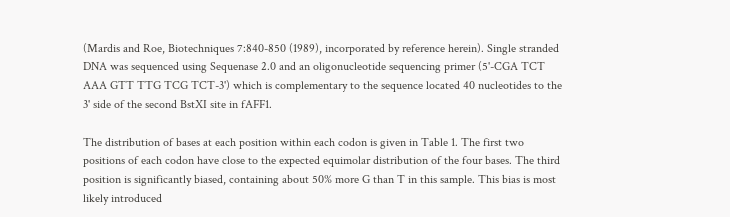(Mardis and Roe, Biotechniques 7:840-850 (1989), incorporated by reference herein). Single stranded DNA was sequenced using Sequenase 2.0 and an oligonucleotide sequencing primer (5'-CGA TCT AAA GTT TTG TCG TCT-3') which is complementary to the sequence located 40 nucleotides to the 3' side of the second BstXI site in fAFF1.

The distribution of bases at each position within each codon is given in Table 1. The first two positions of each codon have close to the expected equimolar distribution of the four bases. The third position is significantly biased, containing about 50% more G than T in this sample. This bias is most likely introduced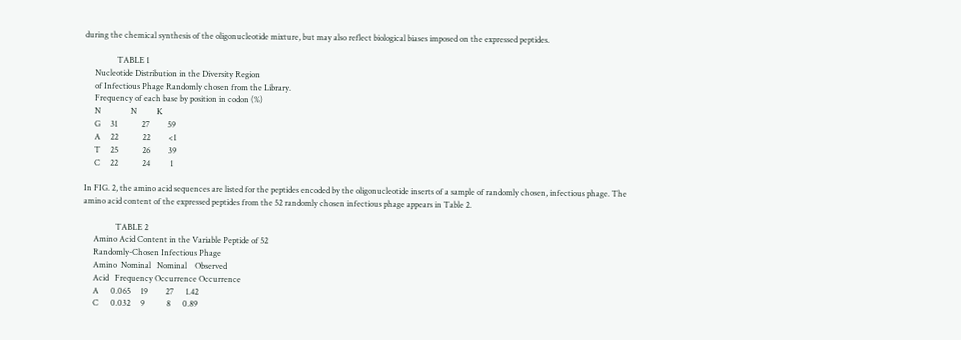during the chemical synthesis of the oligonucleotide mixture, but may also reflect biological biases imposed on the expressed peptides.

                TABLE 1
     Nucleotide Distribution in the Diversity Region
     of Infectious Phage Randomly chosen from the Library.
     Frequency of each base by position in codon (%)
     N               N          K
     G     31            27         59
     A     22            22         <1
     T     25            26         39
     C     22            24          1

In FIG. 2, the amino acid sequences are listed for the peptides encoded by the oligonucleotide inserts of a sample of randomly chosen, infectious phage. The amino acid content of the expressed peptides from the 52 randomly chosen infectious phage appears in Table 2.

                TABLE 2
     Amino Acid Content in the Variable Peptide of 52
     Randomly-Chosen Infectious Phage
     Amino  Nominal   Nominal    Observed
     Acid   Frequency Occurrence Occurrence
     A      0.065     19         27      1.42
     C      0.032     9           8      0.89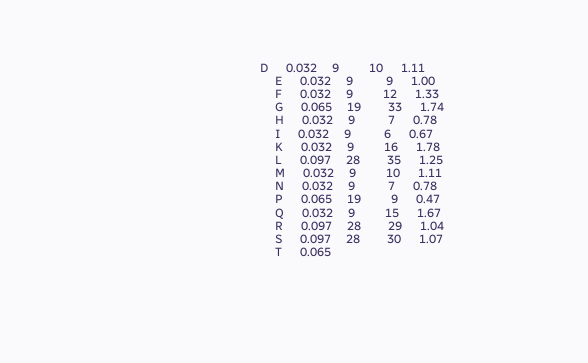D      0.032     9          10      1.11
     E      0.032     9           9      1.00
     F      0.032     9          12      1.33
     G      0.065     19         33      1.74
     H      0.032     9           7      0.78
     I      0.032     9           6      0.67
     K      0.032     9          16      1.78
     L      0.097     28         35      1.25
     M      0.032     9          10      1.11
     N      0.032     9           7      0.78
     P      0.065     19          9      0.47
     Q      0.032     9          15      1.67
     R      0.097     28         29      1.04
     S      0.097     28         30      1.07
     T      0.065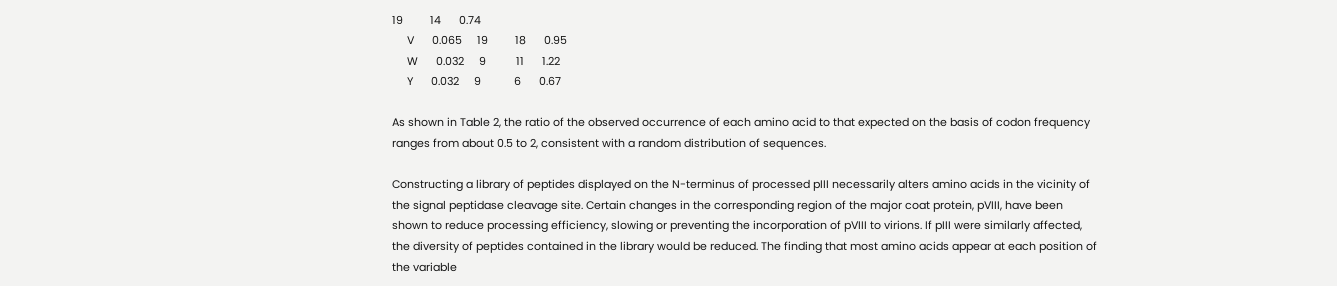19         14      0.74
     V      0.065     19         18      0.95
     W      0.032     9          11      1.22
     Y      0.032     9           6      0.67

As shown in Table 2, the ratio of the observed occurrence of each amino acid to that expected on the basis of codon frequency ranges from about 0.5 to 2, consistent with a random distribution of sequences.

Constructing a library of peptides displayed on the N-terminus of processed pIII necessarily alters amino acids in the vicinity of the signal peptidase cleavage site. Certain changes in the corresponding region of the major coat protein, pVIII, have been shown to reduce processing efficiency, slowing or preventing the incorporation of pVIII to virions. If pIII were similarly affected, the diversity of peptides contained in the library would be reduced. The finding that most amino acids appear at each position of the variable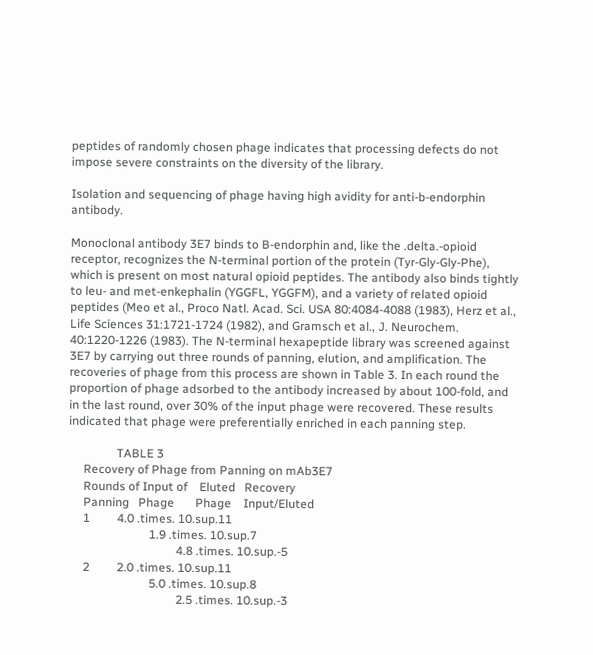peptides of randomly chosen phage indicates that processing defects do not impose severe constraints on the diversity of the library.

Isolation and sequencing of phage having high avidity for anti-b-endorphin antibody.

Monoclonal antibody 3E7 binds to B-endorphin and, like the .delta.-opioid receptor, recognizes the N-terminal portion of the protein (Tyr-Gly-Gly-Phe), which is present on most natural opioid peptides. The antibody also binds tightly to leu- and met-enkephalin (YGGFL, YGGFM), and a variety of related opioid peptides (Meo et al., Proco Natl. Acad. Sci. USA 80:4084-4088 (1983), Herz et al., Life Sciences 31:1721-1724 (1982), and Gramsch et al., J. Neurochem. 40:1220-1226 (1983). The N-terminal hexapeptide library was screened against 3E7 by carrying out three rounds of panning, elution, and amplification. The recoveries of phage from this process are shown in Table 3. In each round the proportion of phage adsorbed to the antibody increased by about 100-fold, and in the last round, over 30% of the input phage were recovered. These results indicated that phage were preferentially enriched in each panning step.

                TABLE 3
     Recovery of Phage from Panning on mAb3E7
     Rounds of Input of    Eluted   Recovery
     Panning   Phage       Phage    Input/Eluted
     1         4.0 .times. 10.sup.11
                           1.9 .times. 10.sup.7
                                    4.8 .times. 10.sup.-5
     2         2.0 .times. 10.sup.11
                           5.0 .times. 10.sup.8
                                    2.5 .times. 10.sup.-3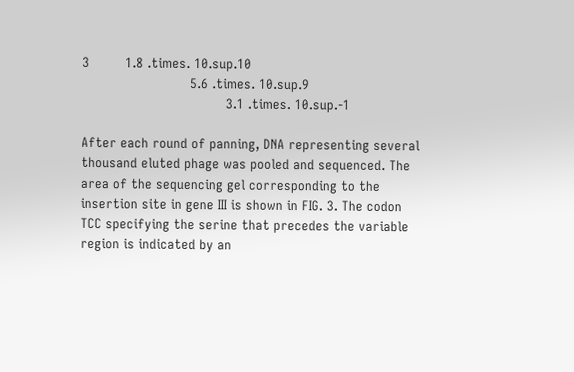3         1.8 .times. 10.sup.10
                           5.6 .times. 10.sup.9
                                    3.1 .times. 10.sup.-1

After each round of panning, DNA representing several thousand eluted phage was pooled and sequenced. The area of the sequencing gel corresponding to the insertion site in gene III is shown in FIG. 3. The codon TCC specifying the serine that precedes the variable region is indicated by an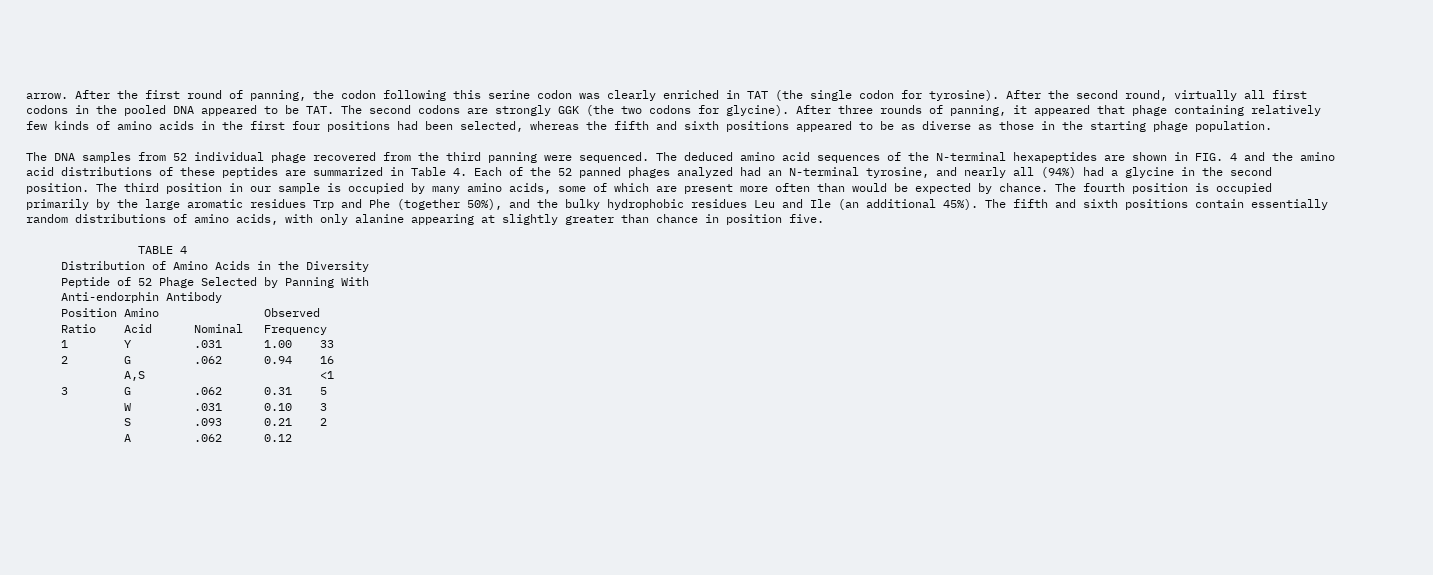arrow. After the first round of panning, the codon following this serine codon was clearly enriched in TAT (the single codon for tyrosine). After the second round, virtually all first codons in the pooled DNA appeared to be TAT. The second codons are strongly GGK (the two codons for glycine). After three rounds of panning, it appeared that phage containing relatively few kinds of amino acids in the first four positions had been selected, whereas the fifth and sixth positions appeared to be as diverse as those in the starting phage population.

The DNA samples from 52 individual phage recovered from the third panning were sequenced. The deduced amino acid sequences of the N-terminal hexapeptides are shown in FIG. 4 and the amino acid distributions of these peptides are summarized in Table 4. Each of the 52 panned phages analyzed had an N-terminal tyrosine, and nearly all (94%) had a glycine in the second position. The third position in our sample is occupied by many amino acids, some of which are present more often than would be expected by chance. The fourth position is occupied primarily by the large aromatic residues Trp and Phe (together 50%), and the bulky hydrophobic residues Leu and Ile (an additional 45%). The fifth and sixth positions contain essentially random distributions of amino acids, with only alanine appearing at slightly greater than chance in position five.

                TABLE 4
     Distribution of Amino Acids in the Diversity
     Peptide of 52 Phage Selected by Panning With
     Anti-endorphin Antibody
     Position Amino               Observed
     Ratio    Acid      Nominal   Frequency
     1        Y         .031      1.00    33
     2        G         .062      0.94    16
              A,S                         <1
     3        G         .062      0.31    5
              W         .031      0.10    3
              S         .093      0.21    2
              A         .062      0.12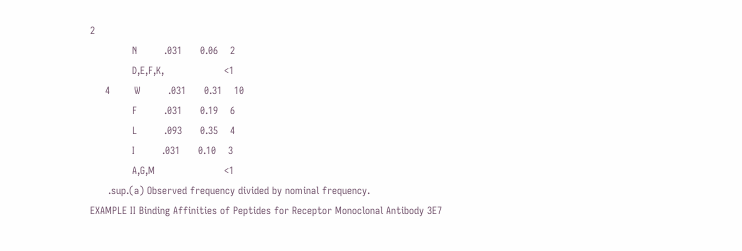2
              N         .031      0.06    2
              D,E,F,K,                    <1
     4        W         .031      0.31    10
              F         .031      0.19    6
              L         .093      0.35    4
              I         .031      0.10    3
              A,G,M                       <1
      .sup.(a) Observed frequency divided by nominal frequency.
EXAMPLE II Binding Affinities of Peptides for Receptor Monoclonal Antibody 3E7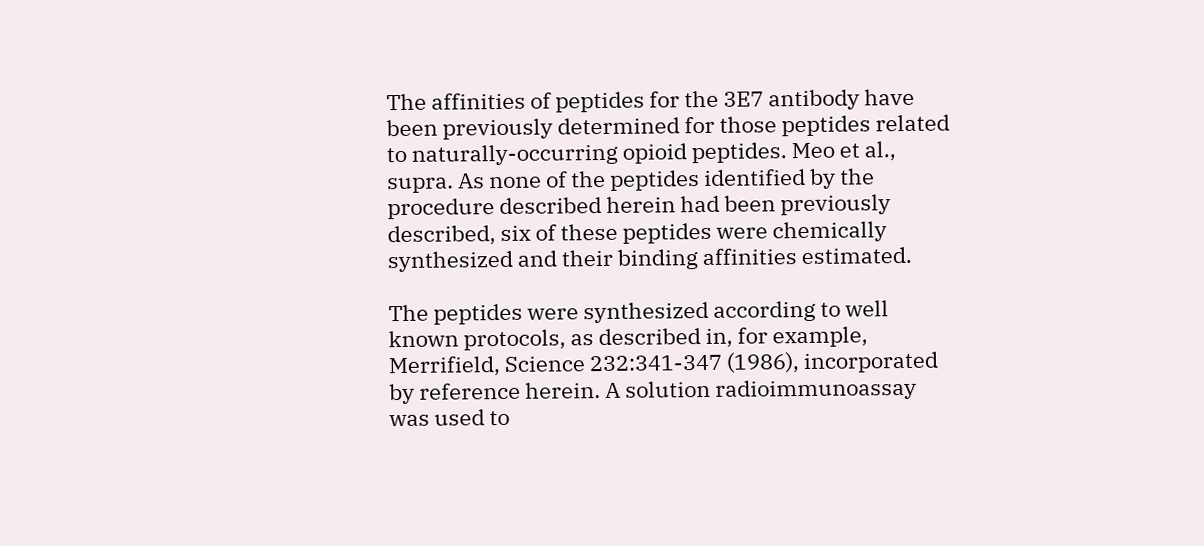The affinities of peptides for the 3E7 antibody have been previously determined for those peptides related to naturally-occurring opioid peptides. Meo et al., supra. As none of the peptides identified by the procedure described herein had been previously described, six of these peptides were chemically synthesized and their binding affinities estimated.

The peptides were synthesized according to well known protocols, as described in, for example, Merrifield, Science 232:341-347 (1986), incorporated by reference herein. A solution radioimmunoassay was used to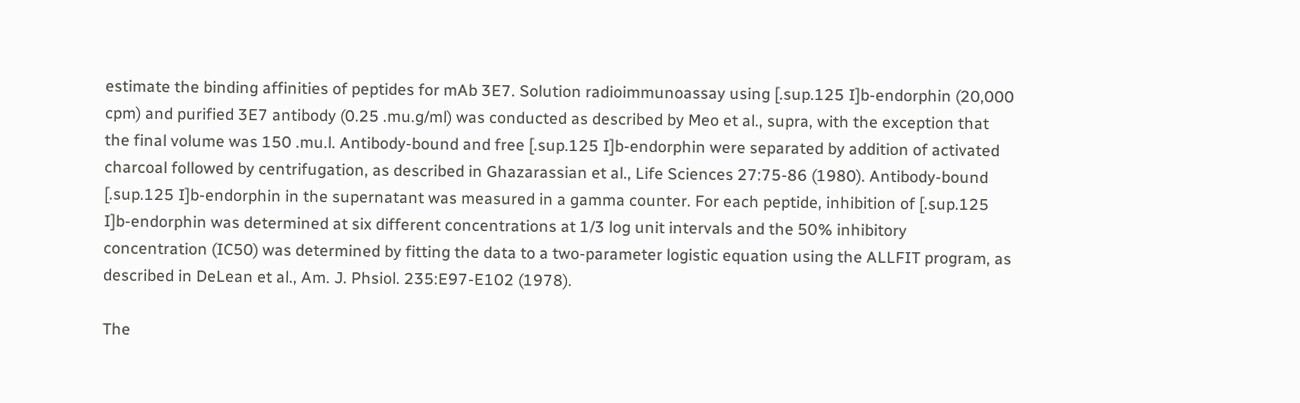estimate the binding affinities of peptides for mAb 3E7. Solution radioimmunoassay using [.sup.125 I]b-endorphin (20,000 cpm) and purified 3E7 antibody (0.25 .mu.g/ml) was conducted as described by Meo et al., supra, with the exception that the final volume was 150 .mu.l. Antibody-bound and free [.sup.125 I]b-endorphin were separated by addition of activated charcoal followed by centrifugation, as described in Ghazarassian et al., Life Sciences 27:75-86 (1980). Antibody-bound [.sup.125 I]b-endorphin in the supernatant was measured in a gamma counter. For each peptide, inhibition of [.sup.125 I]b-endorphin was determined at six different concentrations at 1/3 log unit intervals and the 50% inhibitory concentration (IC50) was determined by fitting the data to a two-parameter logistic equation using the ALLFIT program, as described in DeLean et al., Am. J. Phsiol. 235:E97-E102 (1978).

The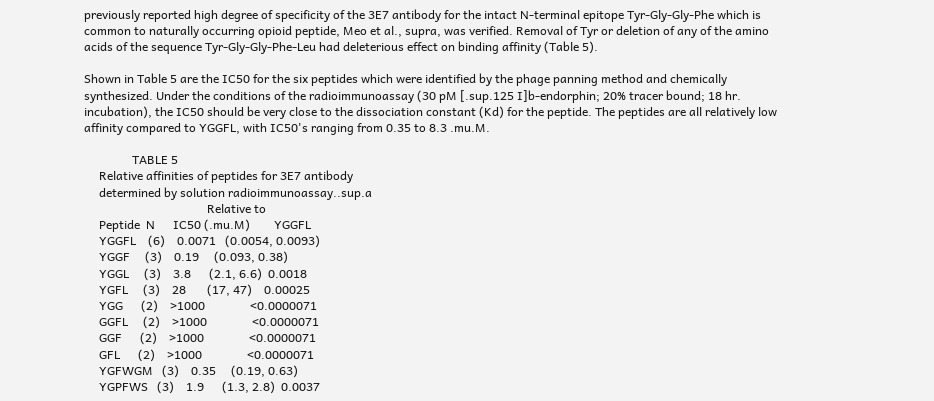previously reported high degree of specificity of the 3E7 antibody for the intact N-terminal epitope Tyr-Gly-Gly-Phe which is common to naturally occurring opioid peptide, Meo et al., supra, was verified. Removal of Tyr or deletion of any of the amino acids of the sequence Tyr-Gly-Gly-Phe-Leu had deleterious effect on binding affinity (Table 5).

Shown in Table 5 are the IC50 for the six peptides which were identified by the phage panning method and chemically synthesized. Under the conditions of the radioimmunoassay (30 pM [.sup.125 I]b-endorphin; 20% tracer bound; 18 hr. incubation), the IC50 should be very close to the dissociation constant (Kd) for the peptide. The peptides are all relatively low affinity compared to YGGFL, with IC50's ranging from 0.35 to 8.3 .mu.M.

                TABLE 5
     Relative affinities of peptides for 3E7 antibody
     determined by solution radioimmunoassay..sup.a
                                         Relative to
     Peptide  N      IC50 (.mu.M)        YGGFL
     YGGFL    (6)    0.0071   (0.0054, 0.0093)
     YGGF     (3)    0.19     (0.093, 0.38)
     YGGL     (3)    3.8      (2.1, 6.6)  0.0018
     YGFL     (3)    28       (17, 47)    0.00025
     YGG      (2)    >1000               <0.0000071
     GGFL     (2)    >1000               <0.0000071
     GGF      (2)    >1000               <0.0000071
     GFL      (2)    >1000               <0.0000071
     YGFWGM   (3)    0.35     (0.19, 0.63)
     YGPFWS   (3)    1.9      (1.3, 2.8)  0.0037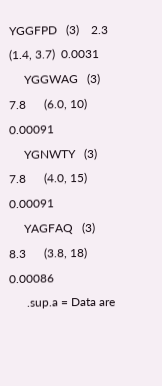YGGFPD   (3)    2.3      (1.4, 3.7)  0.0031
     YGGWAG   (3)    7.8      (6.0, 10)   0.00091
     YGNWTY   (3)    7.8      (4.0, 15)   0.00091
     YAGFAQ   (3)    8.3      (3.8, 18)   0.00086
      .sup.a = Data are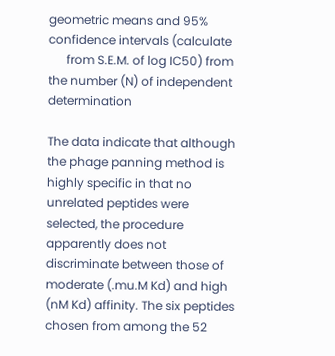geometric means and 95% confidence intervals (calculate
      from S.E.M. of log IC50) from the number (N) of independent determination

The data indicate that although the phage panning method is highly specific in that no unrelated peptides were selected, the procedure apparently does not discriminate between those of moderate (.mu.M Kd) and high (nM Kd) affinity. The six peptides chosen from among the 52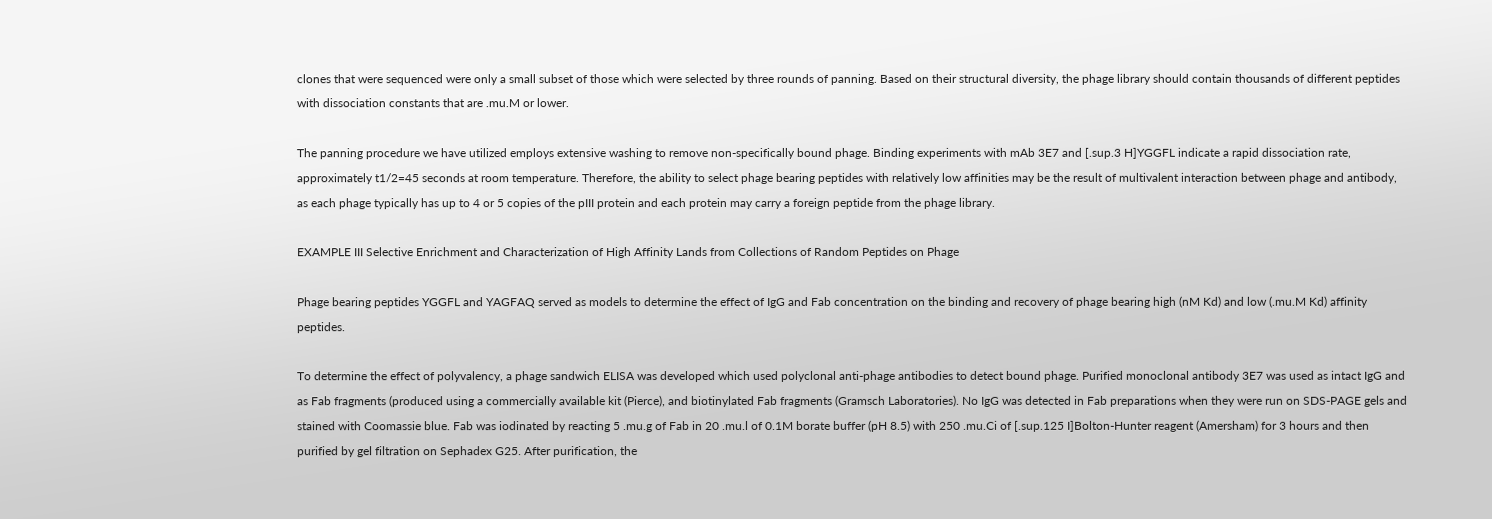clones that were sequenced were only a small subset of those which were selected by three rounds of panning. Based on their structural diversity, the phage library should contain thousands of different peptides with dissociation constants that are .mu.M or lower.

The panning procedure we have utilized employs extensive washing to remove non-specifically bound phage. Binding experiments with mAb 3E7 and [.sup.3 H]YGGFL indicate a rapid dissociation rate, approximately t1/2=45 seconds at room temperature. Therefore, the ability to select phage bearing peptides with relatively low affinities may be the result of multivalent interaction between phage and antibody, as each phage typically has up to 4 or 5 copies of the pIII protein and each protein may carry a foreign peptide from the phage library.

EXAMPLE III Selective Enrichment and Characterization of High Affinity Lands from Collections of Random Peptides on Phage

Phage bearing peptides YGGFL and YAGFAQ served as models to determine the effect of IgG and Fab concentration on the binding and recovery of phage bearing high (nM Kd) and low (.mu.M Kd) affinity peptides.

To determine the effect of polyvalency, a phage sandwich ELISA was developed which used polyclonal anti-phage antibodies to detect bound phage. Purified monoclonal antibody 3E7 was used as intact IgG and as Fab fragments (produced using a commercially available kit (Pierce), and biotinylated Fab fragments (Gramsch Laboratories). No IgG was detected in Fab preparations when they were run on SDS-PAGE gels and stained with Coomassie blue. Fab was iodinated by reacting 5 .mu.g of Fab in 20 .mu.l of 0.1M borate buffer (pH 8.5) with 250 .mu.Ci of [.sup.125 I]Bolton-Hunter reagent (Amersham) for 3 hours and then purified by gel filtration on Sephadex G25. After purification, the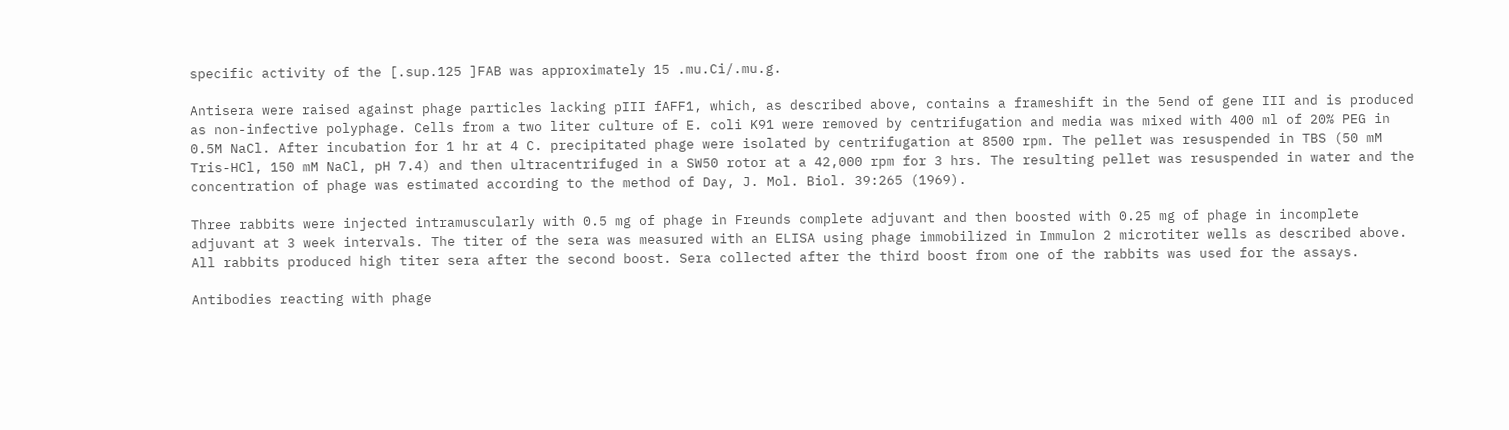specific activity of the [.sup.125 ]FAB was approximately 15 .mu.Ci/.mu.g.

Antisera were raised against phage particles lacking pIII fAFF1, which, as described above, contains a frameshift in the 5end of gene III and is produced as non-infective polyphage. Cells from a two liter culture of E. coli K91 were removed by centrifugation and media was mixed with 400 ml of 20% PEG in 0.5M NaCl. After incubation for 1 hr at 4 C. precipitated phage were isolated by centrifugation at 8500 rpm. The pellet was resuspended in TBS (50 mM Tris-HCl, 150 mM NaCl, pH 7.4) and then ultracentrifuged in a SW50 rotor at a 42,000 rpm for 3 hrs. The resulting pellet was resuspended in water and the concentration of phage was estimated according to the method of Day, J. Mol. Biol. 39:265 (1969).

Three rabbits were injected intramuscularly with 0.5 mg of phage in Freunds complete adjuvant and then boosted with 0.25 mg of phage in incomplete adjuvant at 3 week intervals. The titer of the sera was measured with an ELISA using phage immobilized in Immulon 2 microtiter wells as described above. All rabbits produced high titer sera after the second boost. Sera collected after the third boost from one of the rabbits was used for the assays.

Antibodies reacting with phage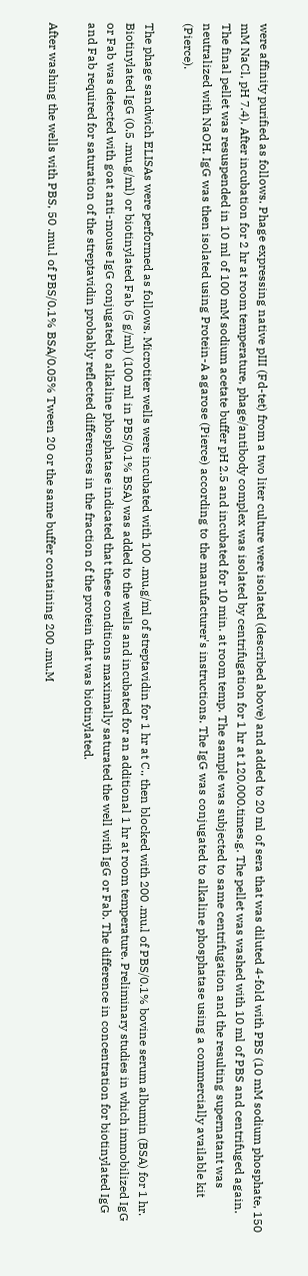were affinity purified as follows. Phage expressing native pIII (Fd-tet) from a two liter culture were isolated (described above) and added to 20 ml of sera that was diluted 4-fold with PBS (10 mM sodium phosphate, 150 mM NaCl, pH 7.4). After incubation for 2 hr at room temperature, phage/antibody complex was isolated by centrifugation for 1 hr at 120,000.times.g. The pellet was washed with 10 ml of PBS and centrifuged again. The final pellet was resuspended in 10 ml of 100 mM sodium acetate buffer pH 2.5 and incubated for 10 min. at room temp. The sample was subjected to same centrifugation and the resulting supernatant was neutralized with NaOH. IgG was then isolated using Protein-A agarose (Pierce) according to the manufacturer's instructions. The IgG was conjugated to alkaline phosphatase using a commercially available kit (Pierce).

The phage sandwich ELISAs were performed as follows. Microtiter wells were incubated with 100 .mu.g/ml of streptavidin for 1 hr at C., then blocked with 200 .mu.l of PBS/0.1% bovine serum albumin (BSA) for 1 hr. Biotinylated IgG (0.5 .mu.g/ml) or biotinylated Fab (5 g/ml) (100 ml in PBS/0.1% BSA) was added to the wells and incubated for an additional 1 hr at room temperature. Preliminary studies in which immobilized IgG or Fab was detected with goat anti-mouse IgG conjugated to alkaline phosphatase indicated that these conditions maximally saturated the well with IgG or Fab. The difference in concentration for biotinylated IgG and Fab required for saturation of the streptavidin probably reflected differences in the fraction of the protein that was biotinylated.

After washing the wells with PBS, 50 .mu.l of PBS/0.1% BSA/0.05% Tween 20 or the same buffer containing 200 .mu.M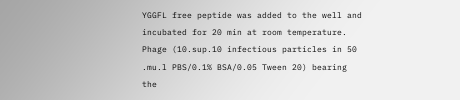YGGFL free peptide was added to the well and incubated for 20 min at room temperature. Phage (10.sup.10 infectious particles in 50 .mu.l PBS/0.1% BSA/0.05 Tween 20) bearing the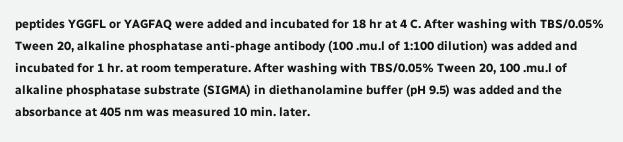peptides YGGFL or YAGFAQ were added and incubated for 18 hr at 4 C. After washing with TBS/0.05% Tween 20, alkaline phosphatase anti-phage antibody (100 .mu.l of 1:100 dilution) was added and incubated for 1 hr. at room temperature. After washing with TBS/0.05% Tween 20, 100 .mu.l of alkaline phosphatase substrate (SIGMA) in diethanolamine buffer (pH 9.5) was added and the absorbance at 405 nm was measured 10 min. later.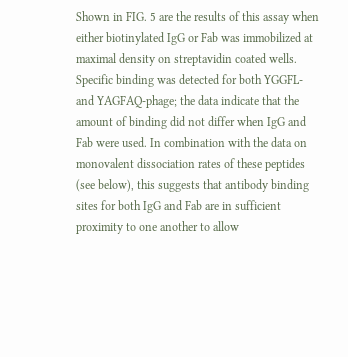Shown in FIG. 5 are the results of this assay when either biotinylated IgG or Fab was immobilized at maximal density on streptavidin coated wells. Specific binding was detected for both YGGFL- and YAGFAQ-phage; the data indicate that the amount of binding did not differ when IgG and Fab were used. In combination with the data on monovalent dissociation rates of these peptides (see below), this suggests that antibody binding sites for both IgG and Fab are in sufficient proximity to one another to allow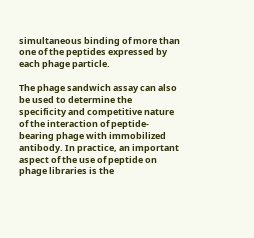simultaneous binding of more than one of the peptides expressed by each phage particle.

The phage sandwich assay can also be used to determine the specificity and competitive nature of the interaction of peptide-bearing phage with immobilized antibody. In practice, an important aspect of the use of peptide on phage libraries is the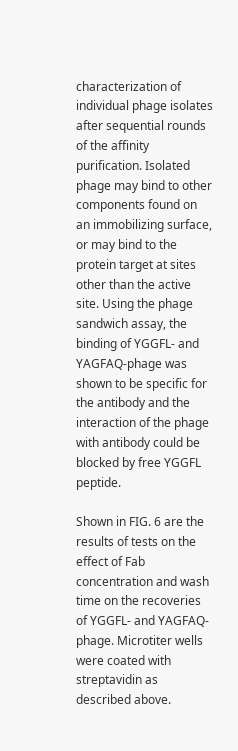characterization of individual phage isolates after sequential rounds of the affinity purification. Isolated phage may bind to other components found on an immobilizing surface, or may bind to the protein target at sites other than the active site. Using the phage sandwich assay, the binding of YGGFL- and YAGFAQ-phage was shown to be specific for the antibody and the interaction of the phage with antibody could be blocked by free YGGFL peptide.

Shown in FIG. 6 are the results of tests on the effect of Fab concentration and wash time on the recoveries of YGGFL- and YAGFAQ-phage. Microtiter wells were coated with streptavidin as described above.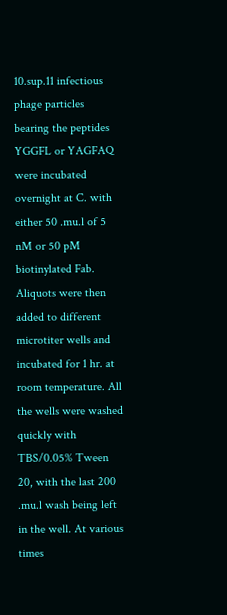10.sup.11 infectious phage particles bearing the peptides YGGFL or YAGFAQ were incubated overnight at C. with either 50 .mu.l of 5 nM or 50 pM biotinylated Fab. Aliquots were then added to different microtiter wells and incubated for 1 hr. at room temperature. All the wells were washed quickly with TBS/0.05% Tween 20, with the last 200 .mu.l wash being left in the well. At various times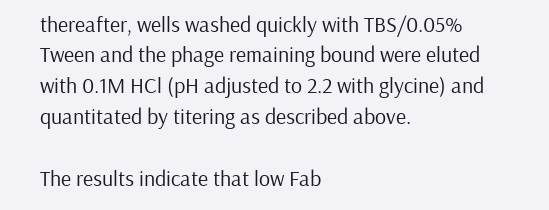thereafter, wells washed quickly with TBS/0.05% Tween and the phage remaining bound were eluted with 0.1M HCl (pH adjusted to 2.2 with glycine) and quantitated by titering as described above.

The results indicate that low Fab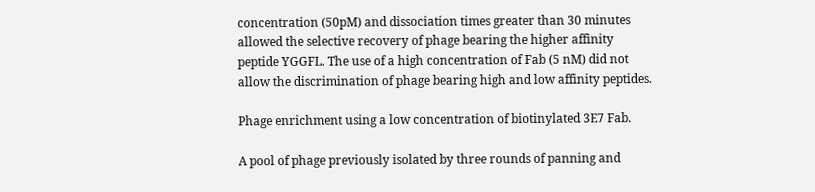concentration (50pM) and dissociation times greater than 30 minutes allowed the selective recovery of phage bearing the higher affinity peptide YGGFL. The use of a high concentration of Fab (5 nM) did not allow the discrimination of phage bearing high and low affinity peptides.

Phage enrichment using a low concentration of biotinylated 3E7 Fab.

A pool of phage previously isolated by three rounds of panning and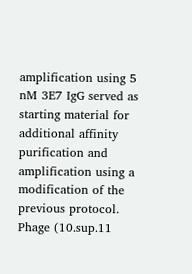amplification using 5 nM 3E7 IgG served as starting material for additional affinity purification and amplification using a modification of the previous protocol. Phage (10.sup.11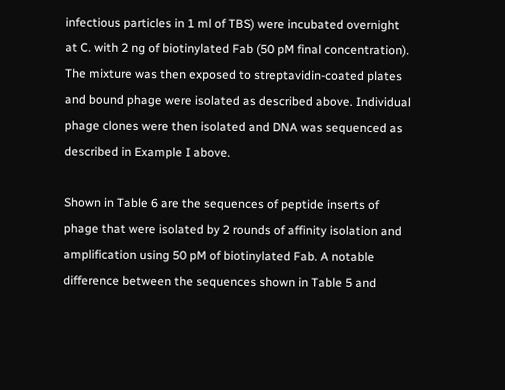infectious particles in 1 ml of TBS) were incubated overnight at C. with 2 ng of biotinylated Fab (50 pM final concentration). The mixture was then exposed to streptavidin-coated plates and bound phage were isolated as described above. Individual phage clones were then isolated and DNA was sequenced as described in Example I above.

Shown in Table 6 are the sequences of peptide inserts of phage that were isolated by 2 rounds of affinity isolation and amplification using 50 pM of biotinylated Fab. A notable difference between the sequences shown in Table 5 and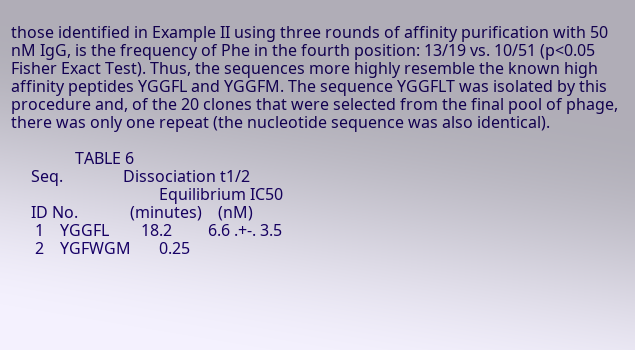those identified in Example II using three rounds of affinity purification with 50 nM IgG, is the frequency of Phe in the fourth position: 13/19 vs. 10/51 (p<0.05 Fisher Exact Test). Thus, the sequences more highly resemble the known high affinity peptides YGGFL and YGGFM. The sequence YGGFLT was isolated by this procedure and, of the 20 clones that were selected from the final pool of phage, there was only one repeat (the nucleotide sequence was also identical).

                TABLE 6
     Seq.               Dissociation t1/2
                                     Equilibrium IC50
     ID No.             (minutes)    (nM)
      1    YGGFL        18.2         6.6 .+-. 3.5
      2    YGFWGM       0.25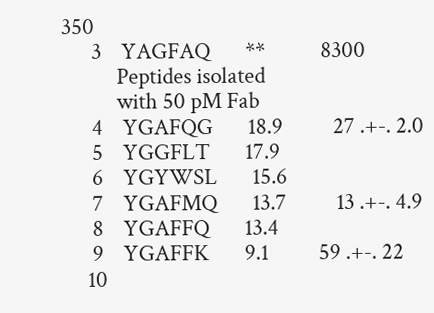350
      3    YAGFAQ       **           8300
           Peptides isolated
           with 50 pM Fab
      4    YGAFQG       18.9          27 .+-. 2.0
      5    YGGFLT       17.9
      6    YGYWSL       15.6
      7    YGAFMQ       13.7          13 .+-. 4.9
      8    YGAFFQ       13.4
      9    YGAFFK       9.1          59 .+-. 22
     10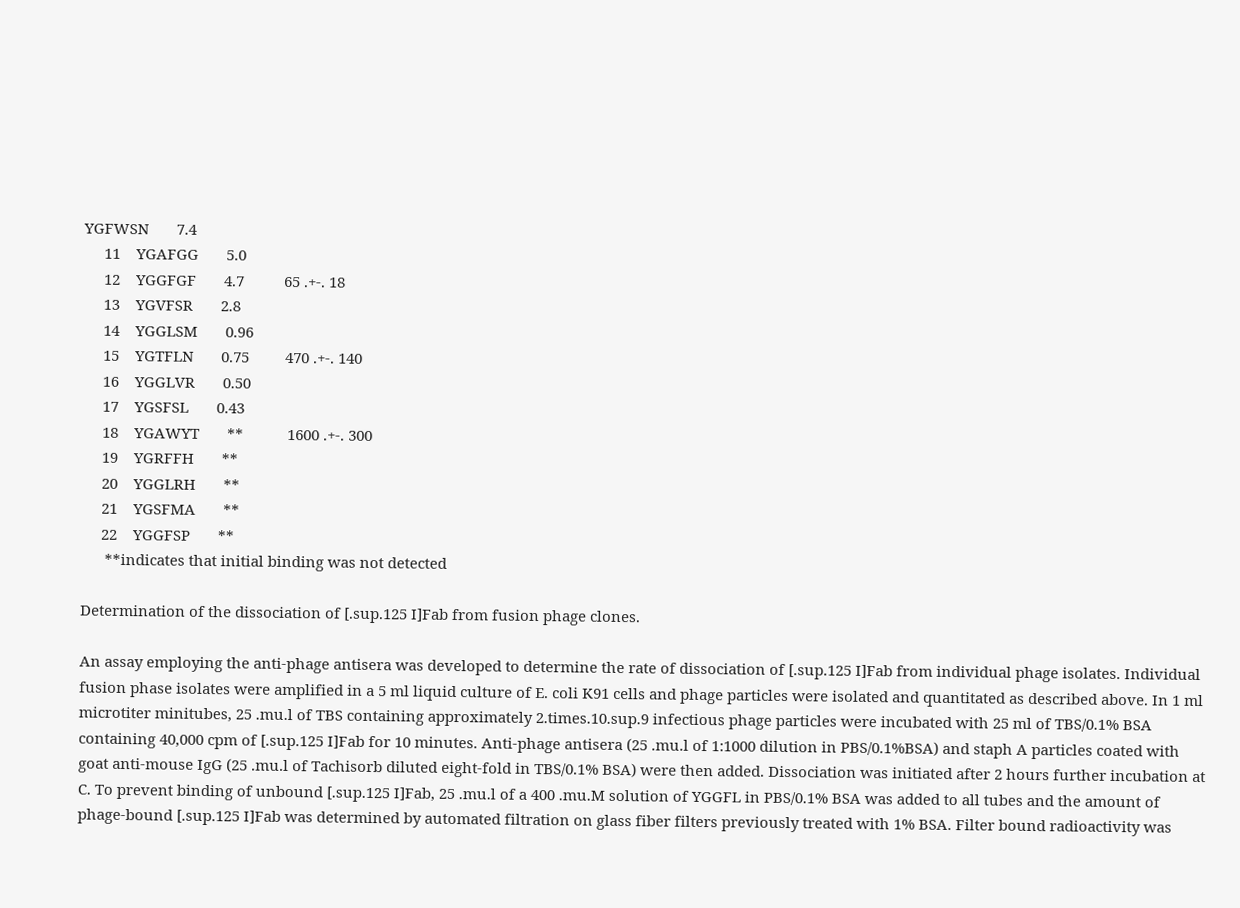YGFWSN       7.4
     11    YGAFGG       5.0
     12    YGGFGF       4.7          65 .+-. 18
     13    YGVFSR       2.8
     14    YGGLSM       0.96
     15    YGTFLN       0.75         470 .+-. 140
     16    YGGLVR       0.50
     17    YGSFSL       0.43
     18    YGAWYT       **           1600 .+-. 300
     19    YGRFFH       **
     20    YGGLRH       **
     21    YGSFMA       **
     22    YGGFSP       **
      **indicates that initial binding was not detected

Determination of the dissociation of [.sup.125 I]Fab from fusion phage clones.

An assay employing the anti-phage antisera was developed to determine the rate of dissociation of [.sup.125 I]Fab from individual phage isolates. Individual fusion phase isolates were amplified in a 5 ml liquid culture of E. coli K91 cells and phage particles were isolated and quantitated as described above. In 1 ml microtiter minitubes, 25 .mu.l of TBS containing approximately 2.times.10.sup.9 infectious phage particles were incubated with 25 ml of TBS/0.1% BSA containing 40,000 cpm of [.sup.125 I]Fab for 10 minutes. Anti-phage antisera (25 .mu.l of 1:1000 dilution in PBS/0.1%BSA) and staph A particles coated with goat anti-mouse IgG (25 .mu.l of Tachisorb diluted eight-fold in TBS/0.1% BSA) were then added. Dissociation was initiated after 2 hours further incubation at C. To prevent binding of unbound [.sup.125 I]Fab, 25 .mu.l of a 400 .mu.M solution of YGGFL in PBS/0.1% BSA was added to all tubes and the amount of phage-bound [.sup.125 I]Fab was determined by automated filtration on glass fiber filters previously treated with 1% BSA. Filter bound radioactivity was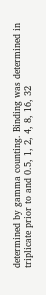determined by gamma counting. Binding was determined in triplicate prior to and 0.5, 1, 2, 4, 8, 16, 32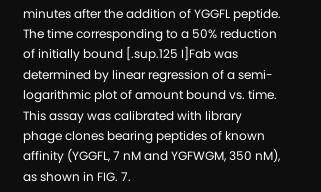minutes after the addition of YGGFL peptide. The time corresponding to a 50% reduction of initially bound [.sup.125 I]Fab was determined by linear regression of a semi-logarithmic plot of amount bound vs. time. This assay was calibrated with library phage clones bearing peptides of known affinity (YGGFL, 7 nM and YGFWGM, 350 nM), as shown in FIG. 7.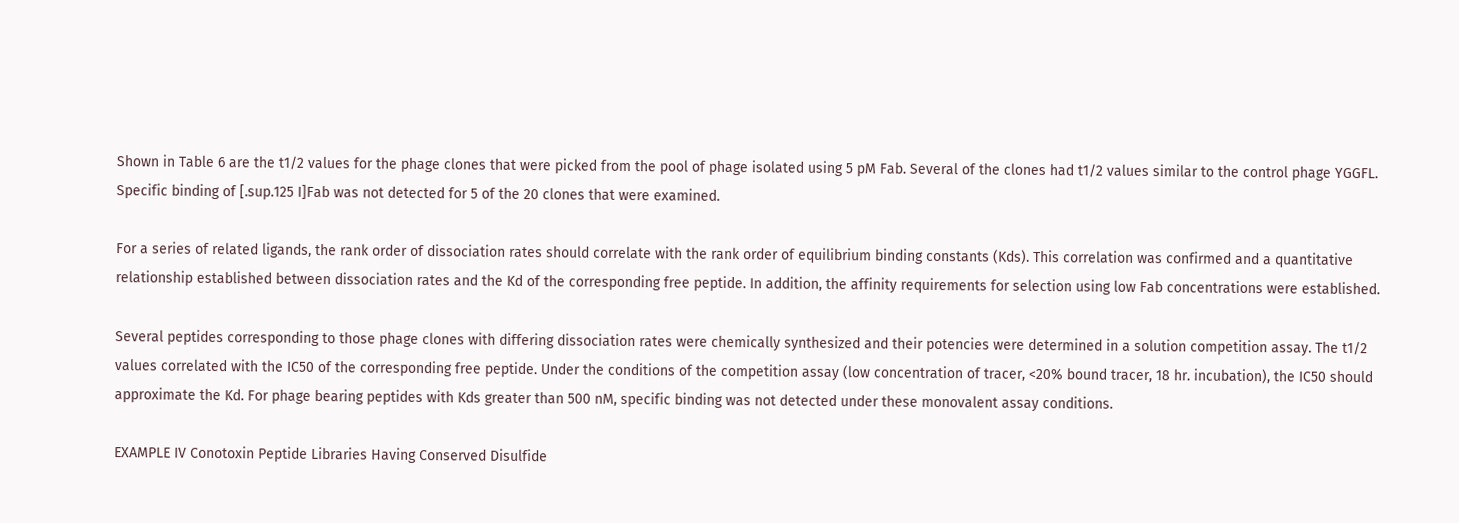Shown in Table 6 are the t1/2 values for the phage clones that were picked from the pool of phage isolated using 5 pM Fab. Several of the clones had t1/2 values similar to the control phage YGGFL. Specific binding of [.sup.125 I]Fab was not detected for 5 of the 20 clones that were examined.

For a series of related ligands, the rank order of dissociation rates should correlate with the rank order of equilibrium binding constants (Kds). This correlation was confirmed and a quantitative relationship established between dissociation rates and the Kd of the corresponding free peptide. In addition, the affinity requirements for selection using low Fab concentrations were established.

Several peptides corresponding to those phage clones with differing dissociation rates were chemically synthesized and their potencies were determined in a solution competition assay. The t1/2 values correlated with the IC50 of the corresponding free peptide. Under the conditions of the competition assay (low concentration of tracer, <20% bound tracer, 18 hr. incubation), the IC50 should approximate the Kd. For phage bearing peptides with Kds greater than 500 nM, specific binding was not detected under these monovalent assay conditions.

EXAMPLE IV Conotoxin Peptide Libraries Having Conserved Disulfide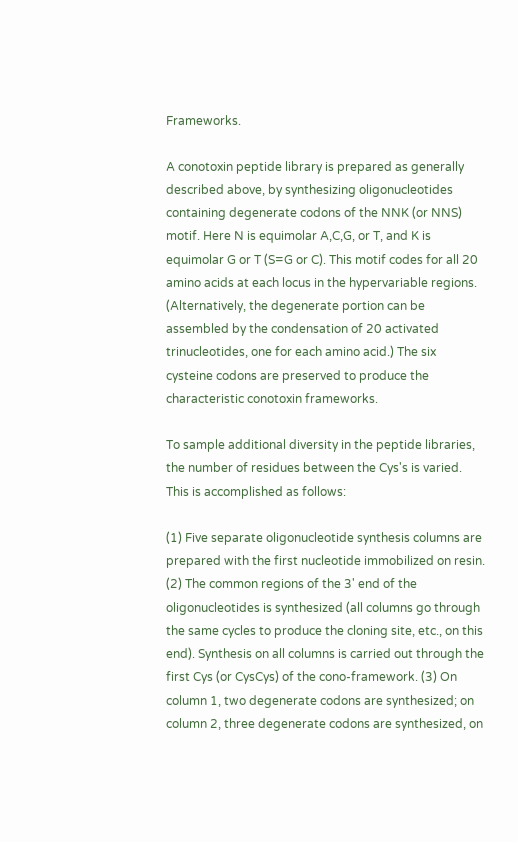Frameworks.

A conotoxin peptide library is prepared as generally described above, by synthesizing oligonucleotides containing degenerate codons of the NNK (or NNS) motif. Here N is equimolar A,C,G, or T, and K is equimolar G or T (S=G or C). This motif codes for all 20 amino acids at each locus in the hypervariable regions. (Alternatively, the degenerate portion can be assembled by the condensation of 20 activated trinucleotides, one for each amino acid.) The six cysteine codons are preserved to produce the characteristic conotoxin frameworks.

To sample additional diversity in the peptide libraries, the number of residues between the Cys's is varied. This is accomplished as follows:

(1) Five separate oligonucleotide synthesis columns are prepared with the first nucleotide immobilized on resin. (2) The common regions of the 3' end of the oligonucleotides is synthesized (all columns go through the same cycles to produce the cloning site, etc., on this end). Synthesis on all columns is carried out through the first Cys (or CysCys) of the cono-framework. (3) On column 1, two degenerate codons are synthesized; on column 2, three degenerate codons are synthesized, on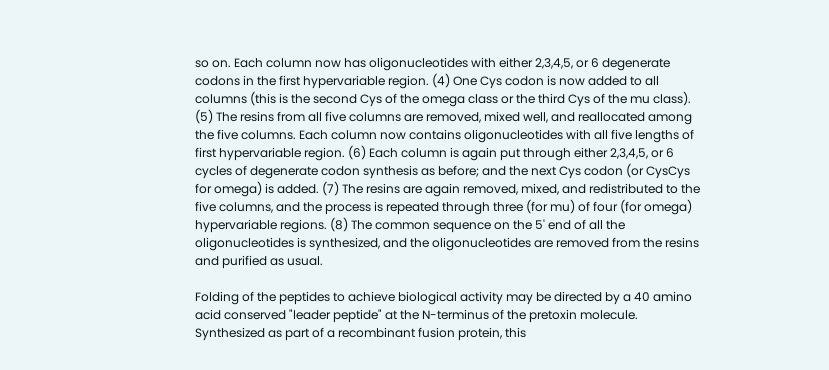so on. Each column now has oligonucleotides with either 2,3,4,5, or 6 degenerate codons in the first hypervariable region. (4) One Cys codon is now added to all columns (this is the second Cys of the omega class or the third Cys of the mu class). (5) The resins from all five columns are removed, mixed well, and reallocated among the five columns. Each column now contains oligonucleotides with all five lengths of first hypervariable region. (6) Each column is again put through either 2,3,4,5, or 6 cycles of degenerate codon synthesis as before; and the next Cys codon (or CysCys for omega) is added. (7) The resins are again removed, mixed, and redistributed to the five columns, and the process is repeated through three (for mu) of four (for omega) hypervariable regions. (8) The common sequence on the 5' end of all the oligonucleotides is synthesized, and the oligonucleotides are removed from the resins and purified as usual.

Folding of the peptides to achieve biological activity may be directed by a 40 amino acid conserved "leader peptide" at the N-terminus of the pretoxin molecule. Synthesized as part of a recombinant fusion protein, this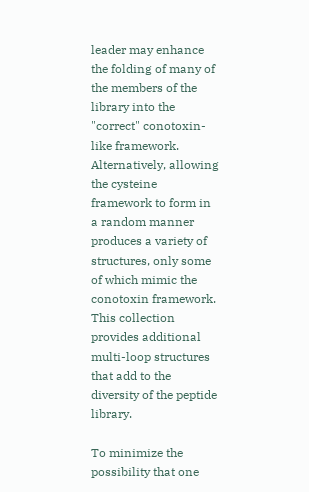leader may enhance the folding of many of the members of the library into the "correct" conotoxin-like framework. Alternatively, allowing the cysteine framework to form in a random manner produces a variety of structures, only some of which mimic the conotoxin framework. This collection provides additional multi-loop structures that add to the diversity of the peptide library.

To minimize the possibility that one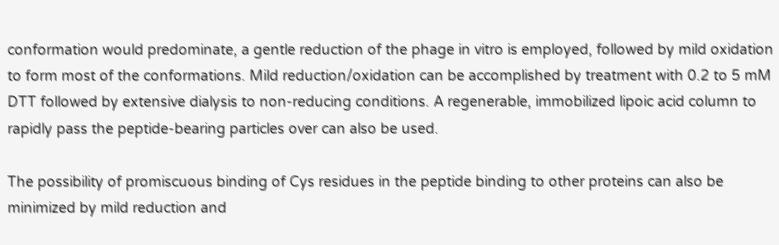conformation would predominate, a gentle reduction of the phage in vitro is employed, followed by mild oxidation to form most of the conformations. Mild reduction/oxidation can be accomplished by treatment with 0.2 to 5 mM DTT followed by extensive dialysis to non-reducing conditions. A regenerable, immobilized lipoic acid column to rapidly pass the peptide-bearing particles over can also be used.

The possibility of promiscuous binding of Cys residues in the peptide binding to other proteins can also be minimized by mild reduction and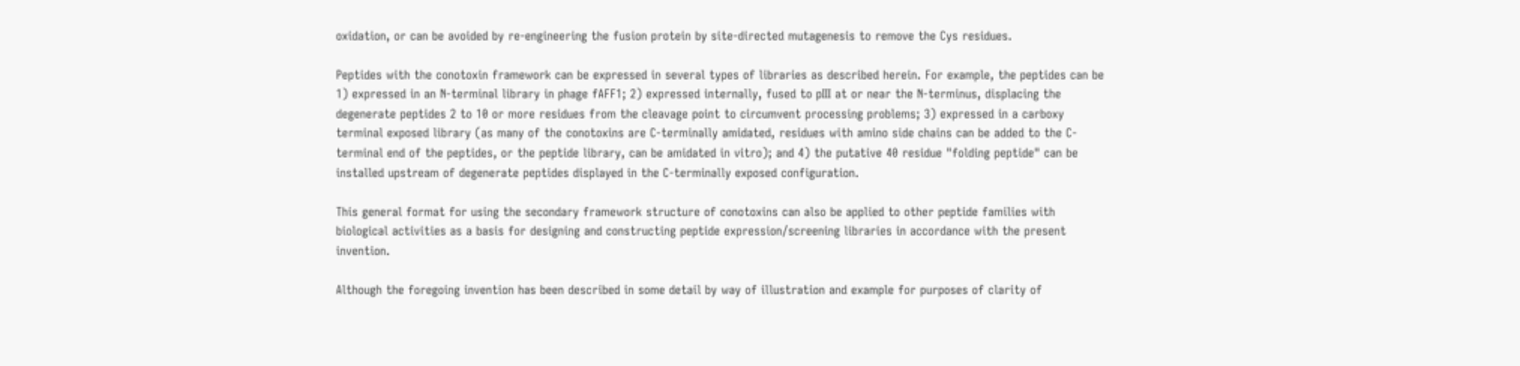oxidation, or can be avoided by re-engineering the fusion protein by site-directed mutagenesis to remove the Cys residues.

Peptides with the conotoxin framework can be expressed in several types of libraries as described herein. For example, the peptides can be 1) expressed in an N-terminal library in phage fAFF1; 2) expressed internally, fused to pIII at or near the N-terminus, displacing the degenerate peptides 2 to 10 or more residues from the cleavage point to circumvent processing problems; 3) expressed in a carboxy terminal exposed library (as many of the conotoxins are C-terminally amidated, residues with amino side chains can be added to the C-terminal end of the peptides, or the peptide library, can be amidated in vitro); and 4) the putative 40 residue "folding peptide" can be installed upstream of degenerate peptides displayed in the C-terminally exposed configuration.

This general format for using the secondary framework structure of conotoxins can also be applied to other peptide families with biological activities as a basis for designing and constructing peptide expression/screening libraries in accordance with the present invention.

Although the foregoing invention has been described in some detail by way of illustration and example for purposes of clarity of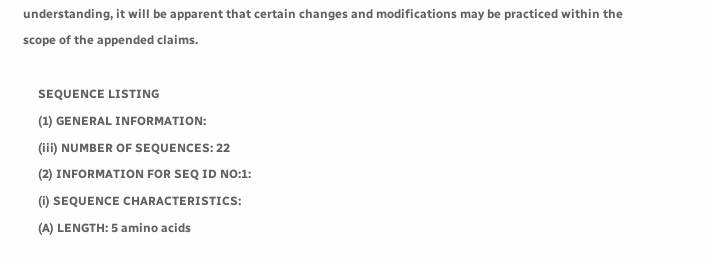understanding, it will be apparent that certain changes and modifications may be practiced within the scope of the appended claims.

     SEQUENCE LISTING
     (1) GENERAL INFORMATION:
     (iii) NUMBER OF SEQUENCES: 22
     (2) INFORMATION FOR SEQ ID NO:1:
     (i) SEQUENCE CHARACTERISTICS:
     (A) LENGTH: 5 amino acids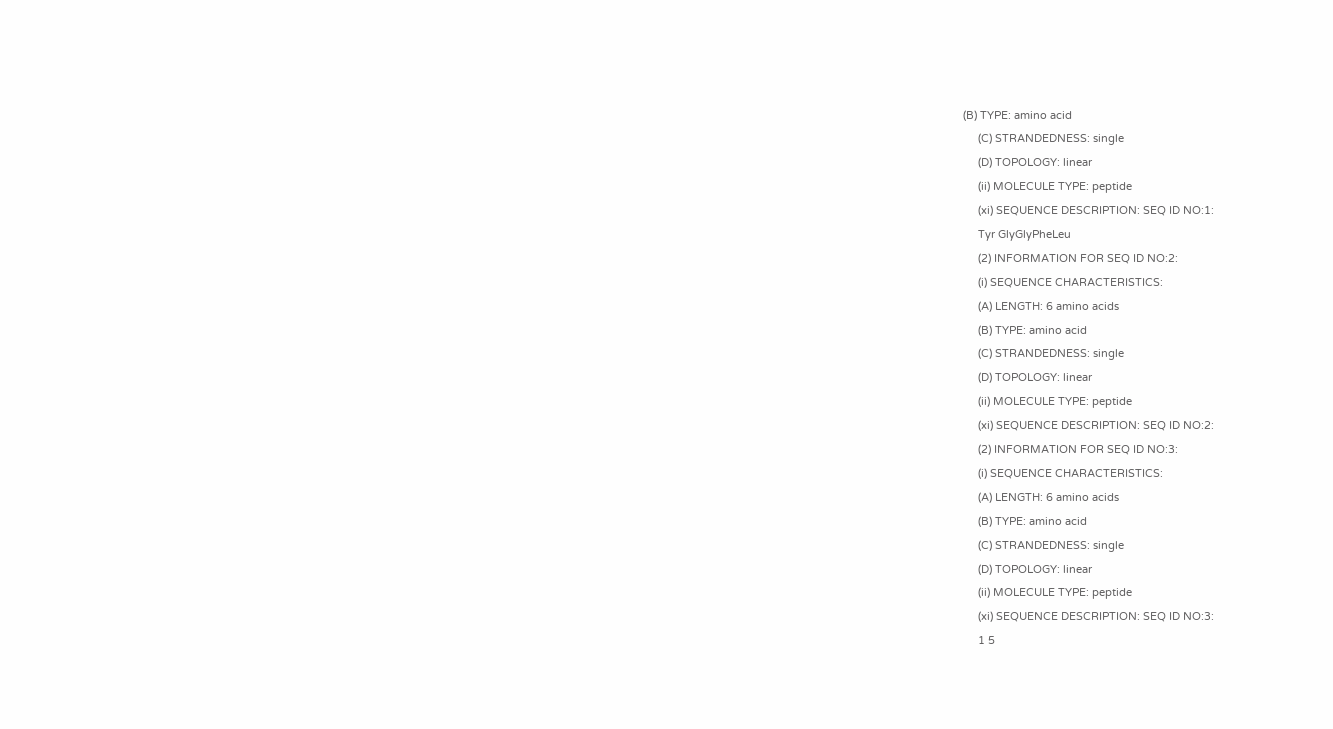(B) TYPE: amino acid
     (C) STRANDEDNESS: single
     (D) TOPOLOGY: linear
     (ii) MOLECULE TYPE: peptide
     (xi) SEQUENCE DESCRIPTION: SEQ ID NO:1:
     Tyr GlyGlyPheLeu
     (2) INFORMATION FOR SEQ ID NO:2:
     (i) SEQUENCE CHARACTERISTICS:
     (A) LENGTH: 6 amino acids
     (B) TYPE: amino acid
     (C) STRANDEDNESS: single
     (D) TOPOLOGY: linear
     (ii) MOLECULE TYPE: peptide
     (xi) SEQUENCE DESCRIPTION: SEQ ID NO:2:
     (2) INFORMATION FOR SEQ ID NO:3:
     (i) SEQUENCE CHARACTERISTICS:
     (A) LENGTH: 6 amino acids
     (B) TYPE: amino acid
     (C) STRANDEDNESS: single
     (D) TOPOLOGY: linear
     (ii) MOLECULE TYPE: peptide
     (xi) SEQUENCE DESCRIPTION: SEQ ID NO:3:
     1 5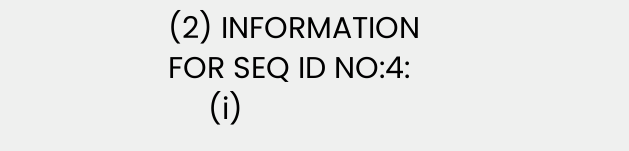(2) INFORMATION FOR SEQ ID NO:4:
     (i)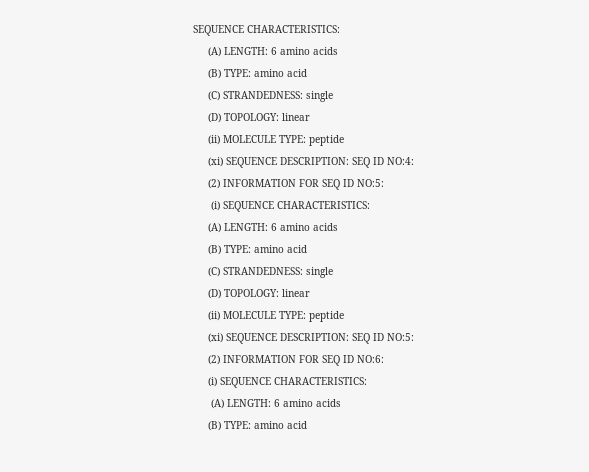SEQUENCE CHARACTERISTICS:
     (A) LENGTH: 6 amino acids
     (B) TYPE: amino acid
     (C) STRANDEDNESS: single
     (D) TOPOLOGY: linear
     (ii) MOLECULE TYPE: peptide
     (xi) SEQUENCE DESCRIPTION: SEQ ID NO:4:
     (2) INFORMATION FOR SEQ ID NO:5:
      (i) SEQUENCE CHARACTERISTICS:
     (A) LENGTH: 6 amino acids
     (B) TYPE: amino acid
     (C) STRANDEDNESS: single
     (D) TOPOLOGY: linear
     (ii) MOLECULE TYPE: peptide
     (xi) SEQUENCE DESCRIPTION: SEQ ID NO:5:
     (2) INFORMATION FOR SEQ ID NO:6:
     (i) SEQUENCE CHARACTERISTICS:
      (A) LENGTH: 6 amino acids
     (B) TYPE: amino acid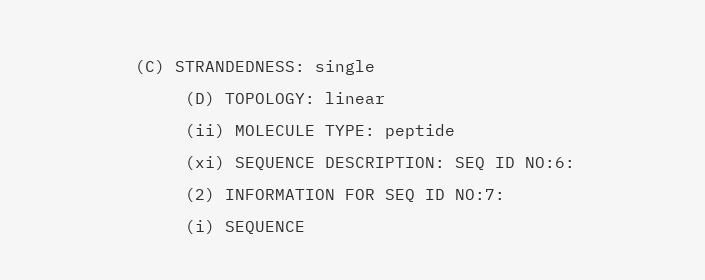(C) STRANDEDNESS: single
     (D) TOPOLOGY: linear
     (ii) MOLECULE TYPE: peptide
     (xi) SEQUENCE DESCRIPTION: SEQ ID NO:6:
     (2) INFORMATION FOR SEQ ID NO:7:
     (i) SEQUENCE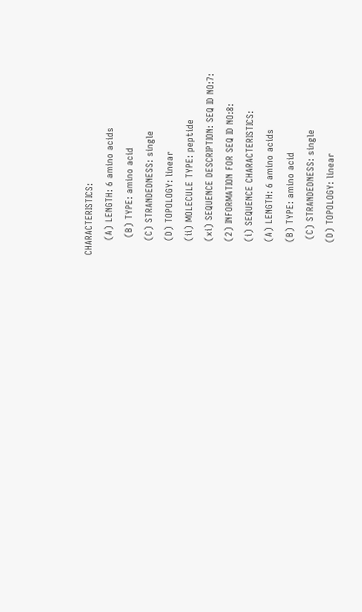CHARACTERISTICS:
     (A) LENGTH: 6 amino acids
      (B) TYPE: amino acid
     (C) STRANDEDNESS: single
     (D) TOPOLOGY: linear
     (ii) MOLECULE TYPE: peptide
     (xi) SEQUENCE DESCRIPTION: SEQ ID NO:7:
     (2) INFORMATION FOR SEQ ID NO:8:
     (i) SEQUENCE CHARACTERISTICS:
     (A) LENGTH: 6 amino acids
     (B) TYPE: amino acid
      (C) STRANDEDNESS: single
     (D) TOPOLOGY: linear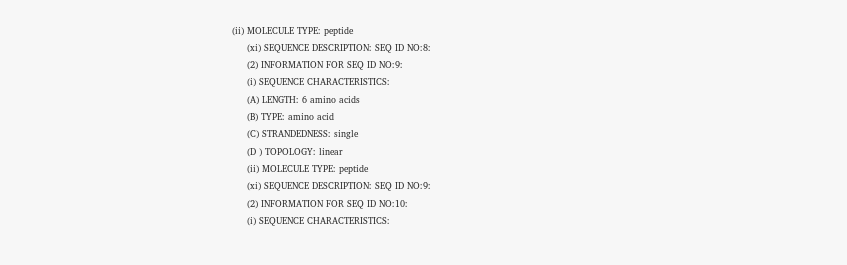(ii) MOLECULE TYPE: peptide
     (xi) SEQUENCE DESCRIPTION: SEQ ID NO:8:
     (2) INFORMATION FOR SEQ ID NO:9:
     (i) SEQUENCE CHARACTERISTICS:
     (A) LENGTH: 6 amino acids
     (B) TYPE: amino acid
     (C) STRANDEDNESS: single
     (D ) TOPOLOGY: linear
     (ii) MOLECULE TYPE: peptide
     (xi) SEQUENCE DESCRIPTION: SEQ ID NO:9:
     (2) INFORMATION FOR SEQ ID NO:10:
     (i) SEQUENCE CHARACTERISTICS: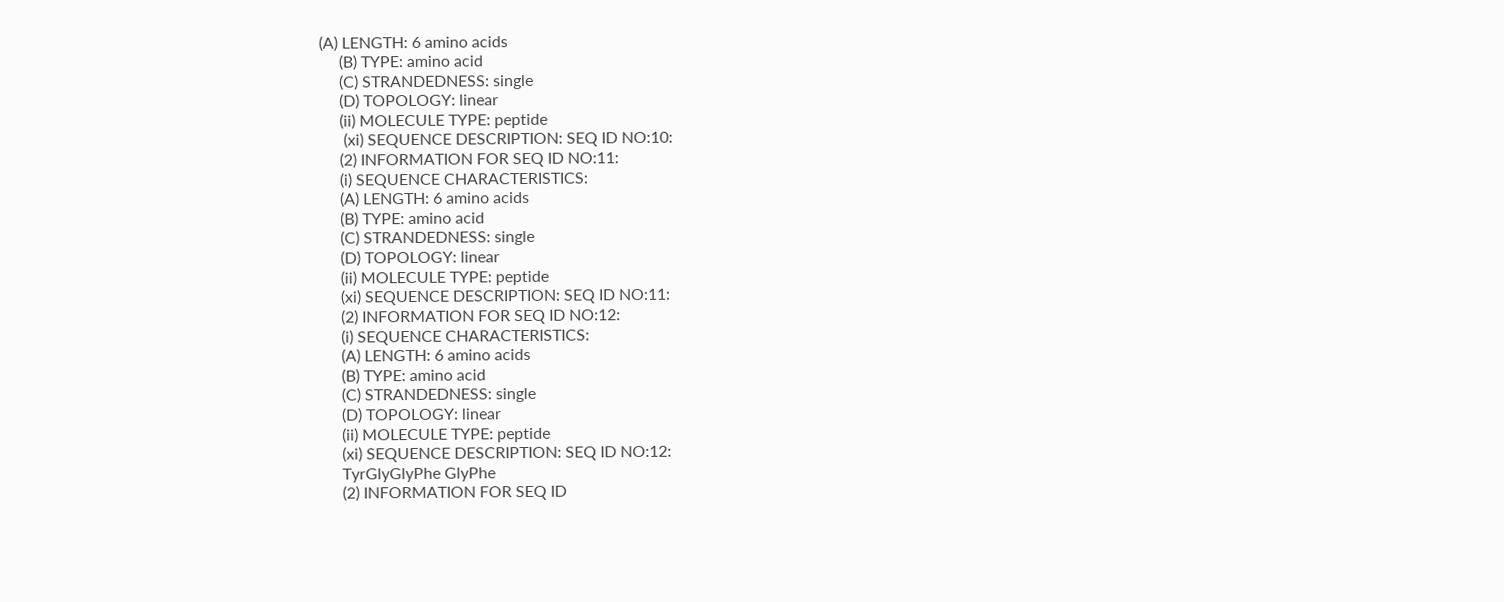(A) LENGTH: 6 amino acids
     (B) TYPE: amino acid
     (C) STRANDEDNESS: single
     (D) TOPOLOGY: linear
     (ii) MOLECULE TYPE: peptide
      (xi) SEQUENCE DESCRIPTION: SEQ ID NO:10:
     (2) INFORMATION FOR SEQ ID NO:11:
     (i) SEQUENCE CHARACTERISTICS:
     (A) LENGTH: 6 amino acids
     (B) TYPE: amino acid
     (C) STRANDEDNESS: single
     (D) TOPOLOGY: linear
     (ii) MOLECULE TYPE: peptide
     (xi) SEQUENCE DESCRIPTION: SEQ ID NO:11:
     (2) INFORMATION FOR SEQ ID NO:12:
     (i) SEQUENCE CHARACTERISTICS:
     (A) LENGTH: 6 amino acids
     (B) TYPE: amino acid
     (C) STRANDEDNESS: single
     (D) TOPOLOGY: linear
     (ii) MOLECULE TYPE: peptide
     (xi) SEQUENCE DESCRIPTION: SEQ ID NO:12:
     TyrGlyGlyPhe GlyPhe
     (2) INFORMATION FOR SEQ ID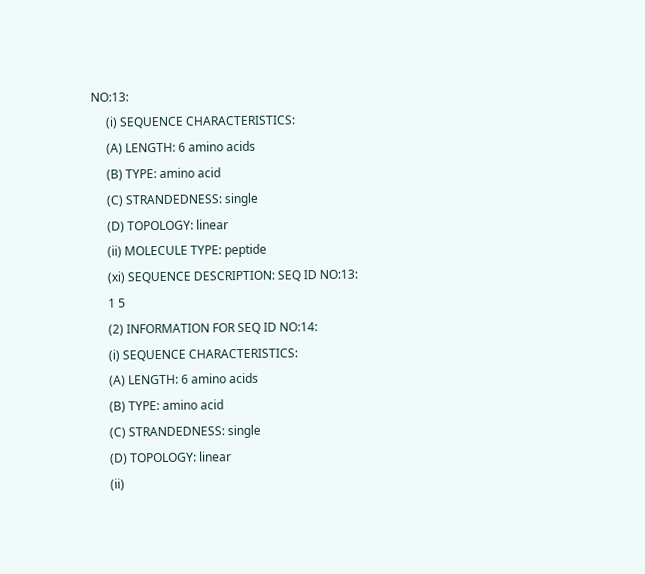NO:13:
     (i) SEQUENCE CHARACTERISTICS:
     (A) LENGTH: 6 amino acids
     (B) TYPE: amino acid
     (C) STRANDEDNESS: single
     (D) TOPOLOGY: linear
     (ii) MOLECULE TYPE: peptide
     (xi) SEQUENCE DESCRIPTION: SEQ ID NO:13:
     1 5
     (2) INFORMATION FOR SEQ ID NO:14:
     (i) SEQUENCE CHARACTERISTICS:
     (A) LENGTH: 6 amino acids
     (B) TYPE: amino acid
     (C) STRANDEDNESS: single
     (D) TOPOLOGY: linear
     (ii)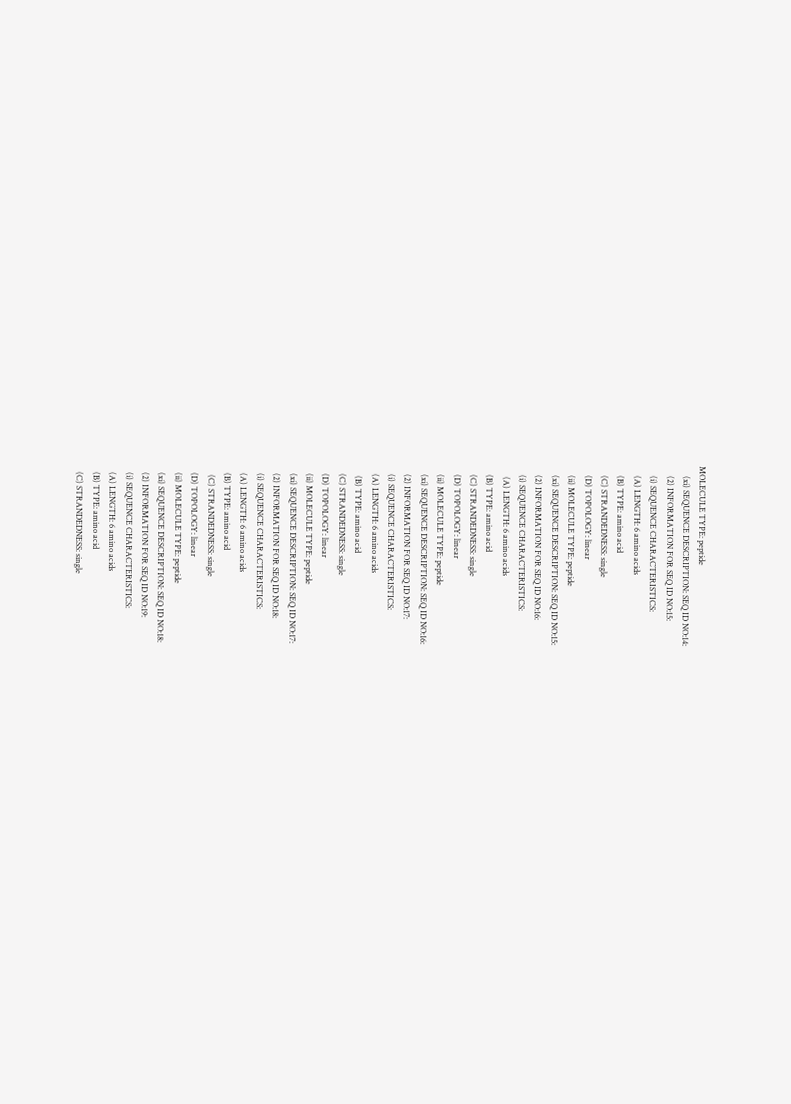MOLECULE TYPE: peptide
     (xi) SEQUENCE DESCRIPTION: SEQ ID NO:14:
     (2) INFORMATION FOR SEQ ID NO:15:
     (i) SEQUENCE CHARACTERISTICS:
     (A) LENGTH: 6 amino acids
     (B) TYPE: amino acid
     (C) STRANDEDNESS: single
     (D) TOPOLOGY: linear
     (ii) MOLECULE TYPE: peptide
     (xi) SEQUENCE DESCRIPTION: SEQ ID NO:15:
     (2) INFORMATION FOR SEQ ID NO:16:
     (i) SEQUENCE CHARACTERISTICS:
      (A) LENGTH: 6 amino acids
     (B) TYPE: amino acid
     (C) STRANDEDNESS: single
     (D) TOPOLOGY: linear
     (ii) MOLECULE TYPE: peptide
     (xi) SEQUENCE DESCRIPTION: SEQ ID NO:16:
     (2) INFORMATION FOR SEQ ID NO:17:
     (i) SEQUENCE CHARACTERISTICS:
     (A) LENGTH: 6 amino acids
      (B) TYPE: amino acid
     (C) STRANDEDNESS: single
     (D) TOPOLOGY: linear
     (ii) MOLECULE TYPE: peptide
     (xi) SEQUENCE DESCRIPTION: SEQ ID NO:17:
     (2) INFORMATION FOR SEQ ID NO:18:
     (i) SEQUENCE CHARACTERISTICS:
     (A) LENGTH: 6 amino acids
     (B) TYPE: amino acid
      (C) STRANDEDNESS: single
     (D) TOPOLOGY: linear
     (ii) MOLECULE TYPE: peptide
     (xi) SEQUENCE DESCRIPTION: SEQ ID NO:18:
     (2) INFORMATION FOR SEQ ID NO:19:
     (i) SEQUENCE CHARACTERISTICS:
     (A) LENGTH: 6 amino acids
     (B) TYPE: amino acid
     (C) STRANDEDNESS: single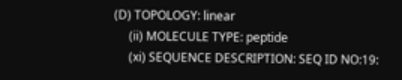(D) TOPOLOGY: linear
     (ii) MOLECULE TYPE: peptide
     (xi) SEQUENCE DESCRIPTION: SEQ ID NO:19: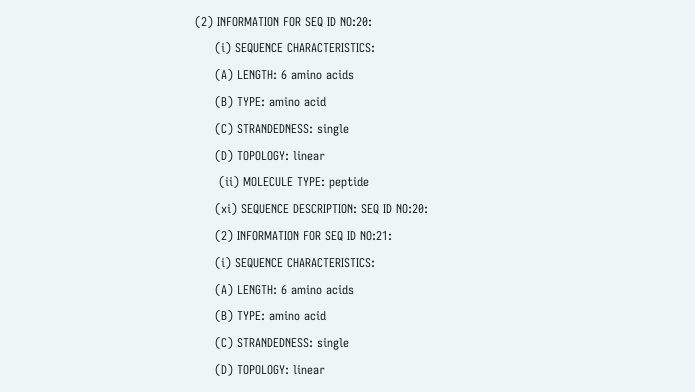(2) INFORMATION FOR SEQ ID NO:20:
     (i) SEQUENCE CHARACTERISTICS:
     (A) LENGTH: 6 amino acids
     (B) TYPE: amino acid
     (C) STRANDEDNESS: single
     (D) TOPOLOGY: linear
      (ii) MOLECULE TYPE: peptide
     (xi) SEQUENCE DESCRIPTION: SEQ ID NO:20:
     (2) INFORMATION FOR SEQ ID NO:21:
     (i) SEQUENCE CHARACTERISTICS:
     (A) LENGTH: 6 amino acids
     (B) TYPE: amino acid
     (C) STRANDEDNESS: single
     (D) TOPOLOGY: linear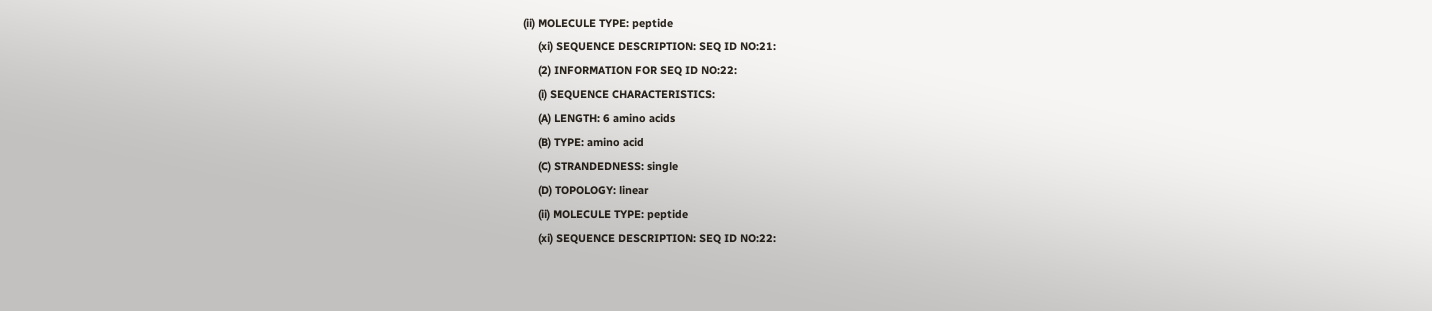(ii) MOLECULE TYPE: peptide
     (xi) SEQUENCE DESCRIPTION: SEQ ID NO:21:
     (2) INFORMATION FOR SEQ ID NO:22:
     (i) SEQUENCE CHARACTERISTICS:
     (A) LENGTH: 6 amino acids
     (B) TYPE: amino acid
     (C) STRANDEDNESS: single
     (D) TOPOLOGY: linear
     (ii) MOLECULE TYPE: peptide
     (xi) SEQUENCE DESCRIPTION: SEQ ID NO:22: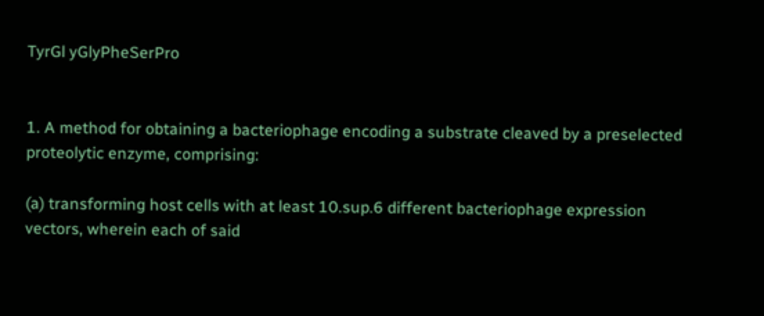TyrGl yGlyPheSerPro


1. A method for obtaining a bacteriophage encoding a substrate cleaved by a preselected proteolytic enzyme, comprising:

(a) transforming host cells with at least 10.sup.6 different bacteriophage expression vectors, wherein each of said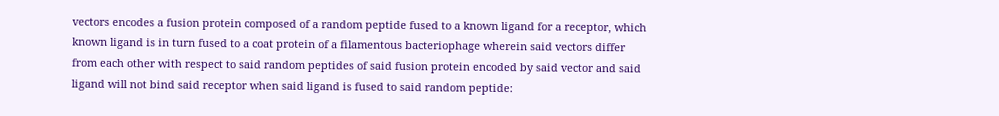vectors encodes a fusion protein composed of a random peptide fused to a known ligand for a receptor, which known ligand is in turn fused to a coat protein of a filamentous bacteriophage wherein said vectors differ from each other with respect to said random peptides of said fusion protein encoded by said vector and said ligand will not bind said receptor when said ligand is fused to said random peptide: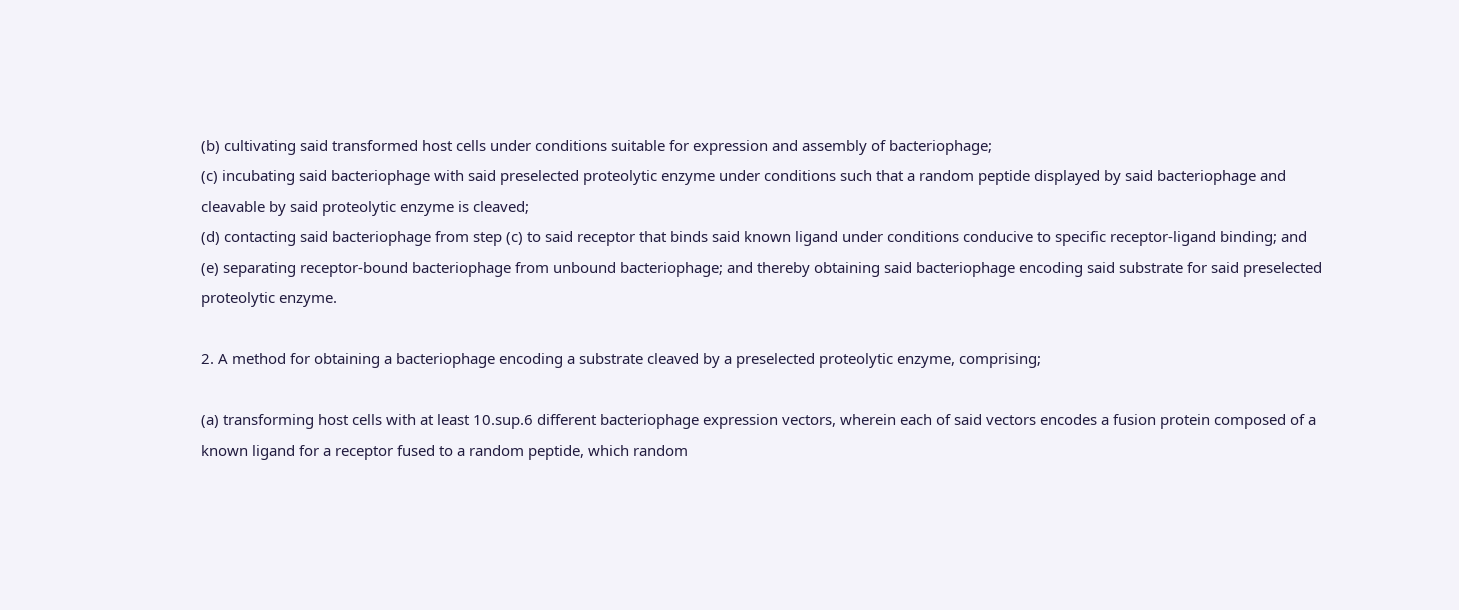(b) cultivating said transformed host cells under conditions suitable for expression and assembly of bacteriophage;
(c) incubating said bacteriophage with said preselected proteolytic enzyme under conditions such that a random peptide displayed by said bacteriophage and cleavable by said proteolytic enzyme is cleaved;
(d) contacting said bacteriophage from step (c) to said receptor that binds said known ligand under conditions conducive to specific receptor-ligand binding; and
(e) separating receptor-bound bacteriophage from unbound bacteriophage; and thereby obtaining said bacteriophage encoding said substrate for said preselected proteolytic enzyme.

2. A method for obtaining a bacteriophage encoding a substrate cleaved by a preselected proteolytic enzyme, comprising;

(a) transforming host cells with at least 10.sup.6 different bacteriophage expression vectors, wherein each of said vectors encodes a fusion protein composed of a known ligand for a receptor fused to a random peptide, which random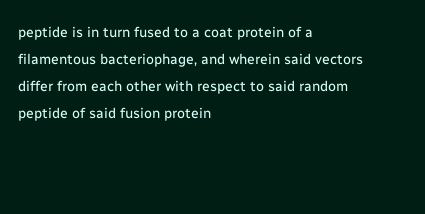peptide is in turn fused to a coat protein of a filamentous bacteriophage, and wherein said vectors differ from each other with respect to said random peptide of said fusion protein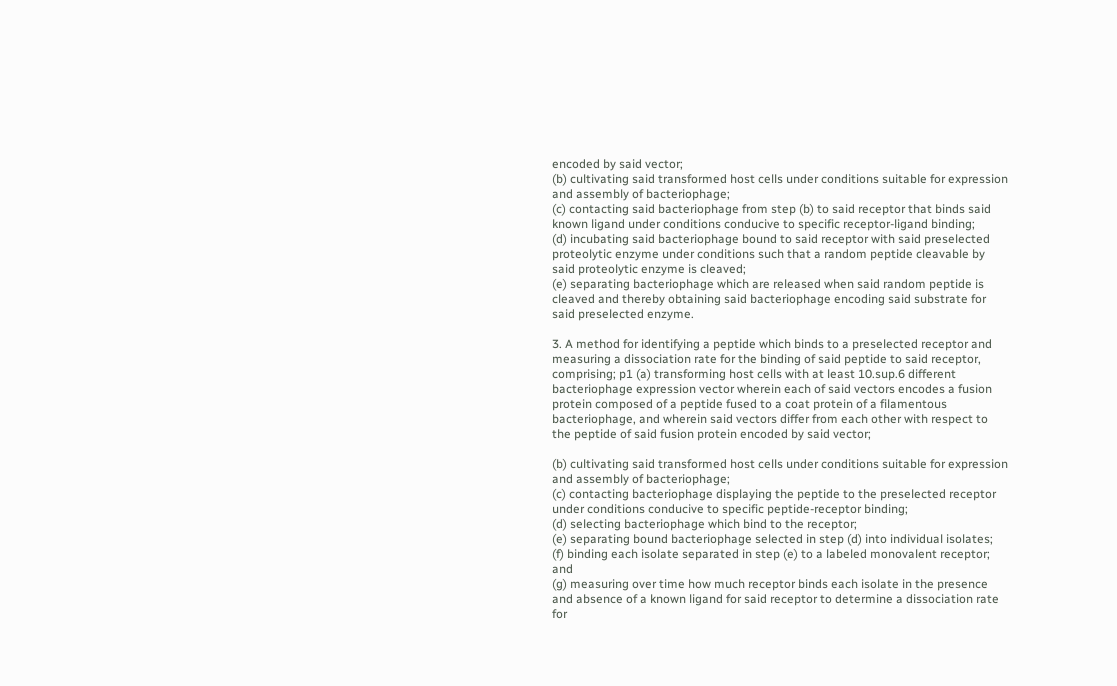encoded by said vector;
(b) cultivating said transformed host cells under conditions suitable for expression and assembly of bacteriophage;
(c) contacting said bacteriophage from step (b) to said receptor that binds said known ligand under conditions conducive to specific receptor-ligand binding;
(d) incubating said bacteriophage bound to said receptor with said preselected proteolytic enzyme under conditions such that a random peptide cleavable by said proteolytic enzyme is cleaved;
(e) separating bacteriophage which are released when said random peptide is cleaved and thereby obtaining said bacteriophage encoding said substrate for said preselected enzyme.

3. A method for identifying a peptide which binds to a preselected receptor and measuring a dissociation rate for the binding of said peptide to said receptor, comprising; p1 (a) transforming host cells with at least 10.sup.6 different bacteriophage expression vector wherein each of said vectors encodes a fusion protein composed of a peptide fused to a coat protein of a filamentous bacteriophage, and wherein said vectors differ from each other with respect to the peptide of said fusion protein encoded by said vector;

(b) cultivating said transformed host cells under conditions suitable for expression and assembly of bacteriophage;
(c) contacting bacteriophage displaying the peptide to the preselected receptor under conditions conducive to specific peptide-receptor binding;
(d) selecting bacteriophage which bind to the receptor;
(e) separating bound bacteriophage selected in step (d) into individual isolates;
(f) binding each isolate separated in step (e) to a labeled monovalent receptor; and
(g) measuring over time how much receptor binds each isolate in the presence and absence of a known ligand for said receptor to determine a dissociation rate for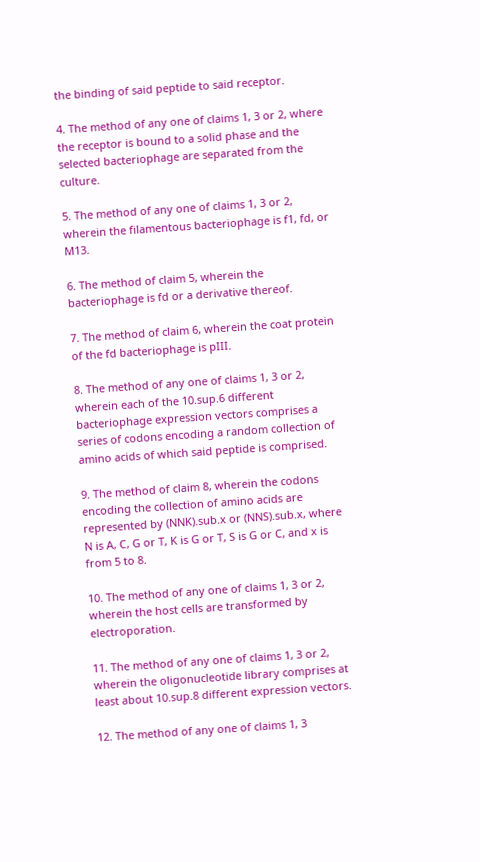the binding of said peptide to said receptor.

4. The method of any one of claims 1, 3 or 2, where the receptor is bound to a solid phase and the selected bacteriophage are separated from the culture.

5. The method of any one of claims 1, 3 or 2, wherein the filamentous bacteriophage is f1, fd, or M13.

6. The method of claim 5, wherein the bacteriophage is fd or a derivative thereof.

7. The method of claim 6, wherein the coat protein of the fd bacteriophage is pIII.

8. The method of any one of claims 1, 3 or 2, wherein each of the 10.sup.6 different bacteriophage expression vectors comprises a series of codons encoding a random collection of amino acids of which said peptide is comprised.

9. The method of claim 8, wherein the codons encoding the collection of amino acids are represented by (NNK).sub.x or (NNS).sub.x, where N is A, C, G or T, K is G or T, S is G or C, and x is from 5 to 8.

10. The method of any one of claims 1, 3 or 2, wherein the host cells are transformed by electroporation.

11. The method of any one of claims 1, 3 or 2, wherein the oligonucleotide library comprises at least about 10.sup.8 different expression vectors.

12. The method of any one of claims 1, 3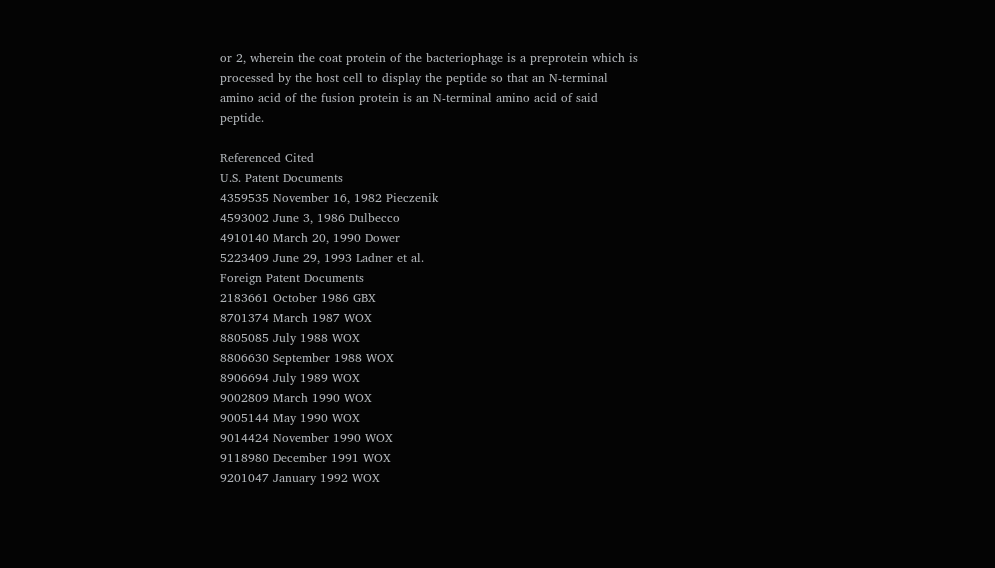or 2, wherein the coat protein of the bacteriophage is a preprotein which is processed by the host cell to display the peptide so that an N-terminal amino acid of the fusion protein is an N-terminal amino acid of said peptide.

Referenced Cited
U.S. Patent Documents
4359535 November 16, 1982 Pieczenik
4593002 June 3, 1986 Dulbecco
4910140 March 20, 1990 Dower
5223409 June 29, 1993 Ladner et al.
Foreign Patent Documents
2183661 October 1986 GBX
8701374 March 1987 WOX
8805085 July 1988 WOX
8806630 September 1988 WOX
8906694 July 1989 WOX
9002809 March 1990 WOX
9005144 May 1990 WOX
9014424 November 1990 WOX
9118980 December 1991 WOX
9201047 January 1992 WOX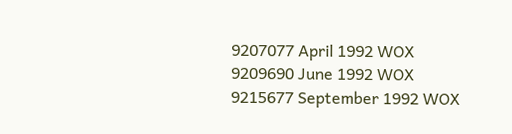9207077 April 1992 WOX
9209690 June 1992 WOX
9215677 September 1992 WOX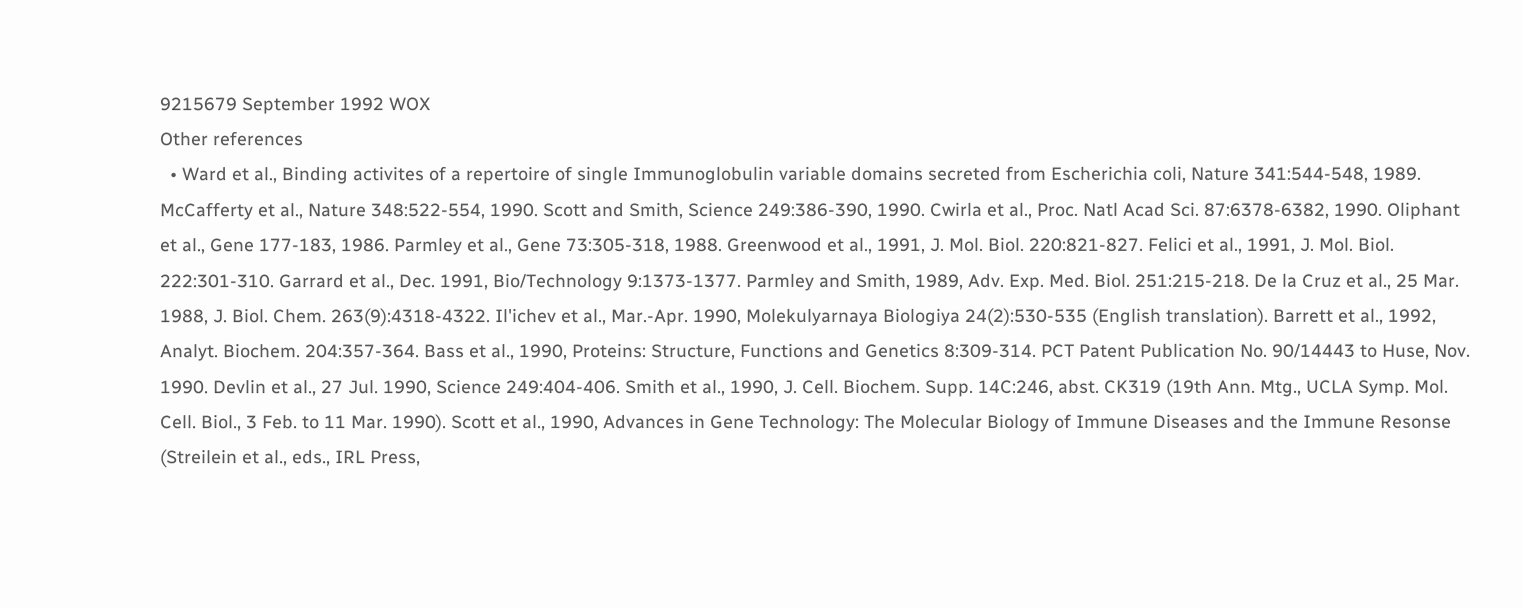9215679 September 1992 WOX
Other references
  • Ward et al., Binding activites of a repertoire of single Immunoglobulin variable domains secreted from Escherichia coli, Nature 341:544-548, 1989. McCafferty et al., Nature 348:522-554, 1990. Scott and Smith, Science 249:386-390, 1990. Cwirla et al., Proc. Natl Acad Sci. 87:6378-6382, 1990. Oliphant et al., Gene 177-183, 1986. Parmley et al., Gene 73:305-318, 1988. Greenwood et al., 1991, J. Mol. Biol. 220:821-827. Felici et al., 1991, J. Mol. Biol. 222:301-310. Garrard et al., Dec. 1991, Bio/Technology 9:1373-1377. Parmley and Smith, 1989, Adv. Exp. Med. Biol. 251:215-218. De la Cruz et al., 25 Mar. 1988, J. Biol. Chem. 263(9):4318-4322. Il'ichev et al., Mar.-Apr. 1990, Molekulyarnaya Biologiya 24(2):530-535 (English translation). Barrett et al., 1992, Analyt. Biochem. 204:357-364. Bass et al., 1990, Proteins: Structure, Functions and Genetics 8:309-314. PCT Patent Publication No. 90/14443 to Huse, Nov. 1990. Devlin et al., 27 Jul. 1990, Science 249:404-406. Smith et al., 1990, J. Cell. Biochem. Supp. 14C:246, abst. CK319 (19th Ann. Mtg., UCLA Symp. Mol. Cell. Biol., 3 Feb. to 11 Mar. 1990). Scott et al., 1990, Advances in Gene Technology: The Molecular Biology of Immune Diseases and the Immune Resonse (Streilein et al., eds., IRL Press,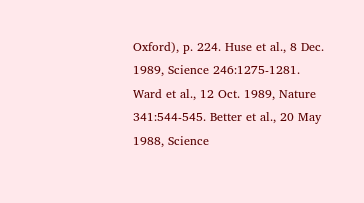Oxford), p. 224. Huse et al., 8 Dec. 1989, Science 246:1275-1281. Ward et al., 12 Oct. 1989, Nature 341:544-545. Better et al., 20 May 1988, Science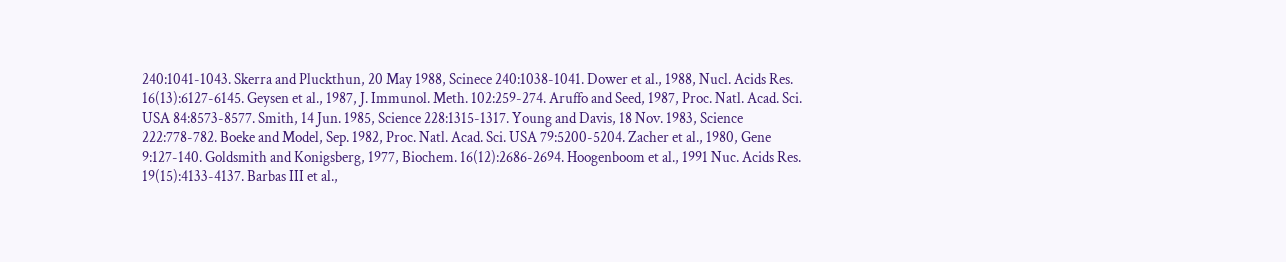240:1041-1043. Skerra and Pluckthun, 20 May 1988, Scinece 240:1038-1041. Dower et al., 1988, Nucl. Acids Res. 16(13):6127-6145. Geysen et al., 1987, J. Immunol. Meth. 102:259-274. Aruffo and Seed, 1987, Proc. Natl. Acad. Sci. USA 84:8573-8577. Smith, 14 Jun. 1985, Science 228:1315-1317. Young and Davis, 18 Nov. 1983, Science 222:778-782. Boeke and Model, Sep. 1982, Proc. Natl. Acad. Sci. USA 79:5200-5204. Zacher et al., 1980, Gene 9:127-140. Goldsmith and Konigsberg, 1977, Biochem. 16(12):2686-2694. Hoogenboom et al., 1991 Nuc. Acids Res. 19(15):4133-4137. Barbas III et al.,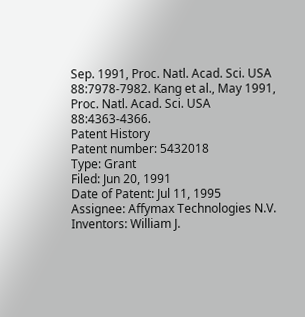Sep. 1991, Proc. Natl. Acad. Sci. USA 88:7978-7982. Kang et al., May 1991, Proc. Natl. Acad. Sci. USA 88:4363-4366.
Patent History
Patent number: 5432018
Type: Grant
Filed: Jun 20, 1991
Date of Patent: Jul 11, 1995
Assignee: Affymax Technologies N.V.
Inventors: William J.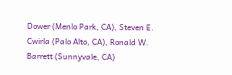Dower (Menlo Park, CA), Steven E. Cwirla (Palo Alto, CA), Ronald W. Barrett (Sunnyvale, CA)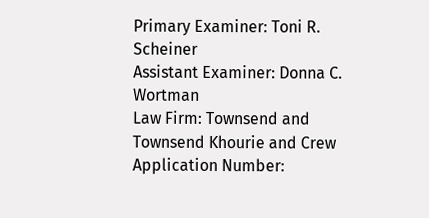Primary Examiner: Toni R. Scheiner
Assistant Examiner: Donna C. Wortman
Law Firm: Townsend and Townsend Khourie and Crew
Application Number: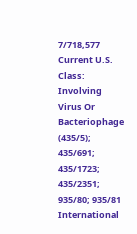7/718,577
Current U.S. Class: Involving Virus Or Bacteriophage (435/5); 435/691; 435/1723; 435/2351; 935/80; 935/81
International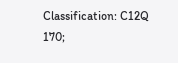Classification: C12Q 170;